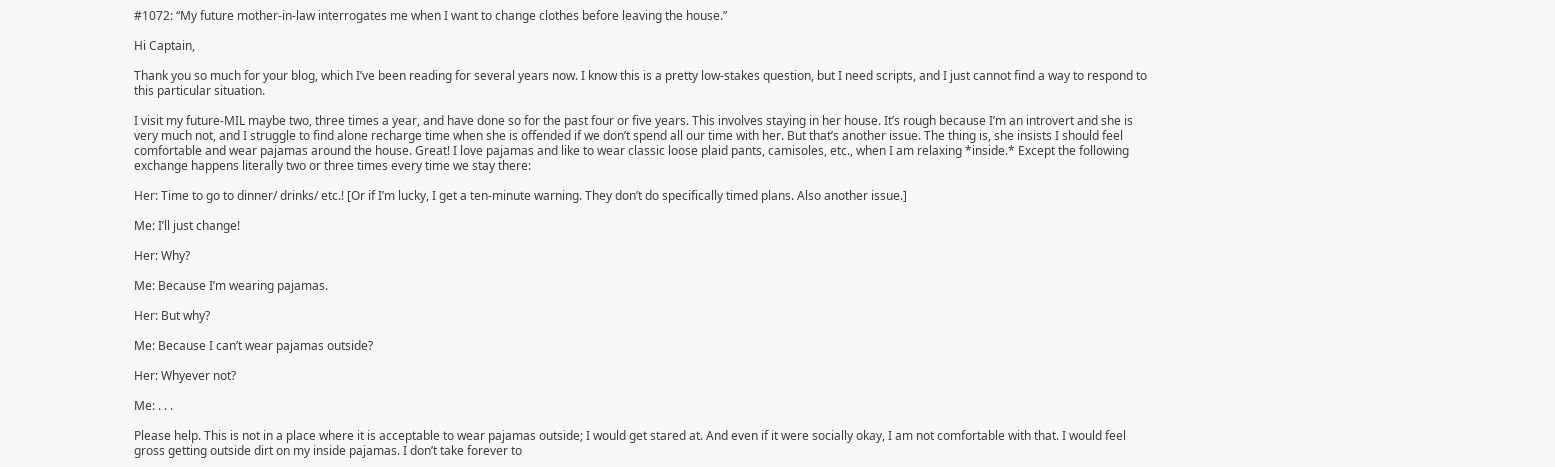#1072: “My future mother-in-law interrogates me when I want to change clothes before leaving the house.”

Hi Captain,

Thank you so much for your blog, which I’ve been reading for several years now. I know this is a pretty low-stakes question, but I need scripts, and I just cannot find a way to respond to this particular situation.

I visit my future-MIL maybe two, three times a year, and have done so for the past four or five years. This involves staying in her house. It’s rough because I’m an introvert and she is very much not, and I struggle to find alone recharge time when she is offended if we don’t spend all our time with her. But that’s another issue. The thing is, she insists I should feel comfortable and wear pajamas around the house. Great! I love pajamas and like to wear classic loose plaid pants, camisoles, etc., when I am relaxing *inside.* Except the following exchange happens literally two or three times every time we stay there:

Her: Time to go to dinner/ drinks/ etc.! [Or if I’m lucky, I get a ten-minute warning. They don’t do specifically timed plans. Also another issue.]

Me: I’ll just change!

Her: Why?

Me: Because I’m wearing pajamas.

Her: But why?

Me: Because I can’t wear pajamas outside?

Her: Whyever not?

Me: . . .

Please help. This is not in a place where it is acceptable to wear pajamas outside; I would get stared at. And even if it were socially okay, I am not comfortable with that. I would feel gross getting outside dirt on my inside pajamas. I don’t take forever to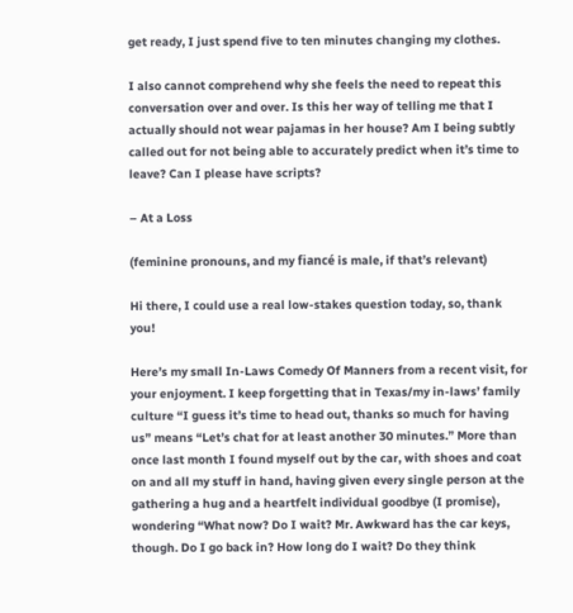get ready, I just spend five to ten minutes changing my clothes.

I also cannot comprehend why she feels the need to repeat this conversation over and over. Is this her way of telling me that I actually should not wear pajamas in her house? Am I being subtly called out for not being able to accurately predict when it’s time to leave? Can I please have scripts?

– At a Loss

(feminine pronouns, and my fiancé is male, if that’s relevant)

Hi there, I could use a real low-stakes question today, so, thank you!

Here’s my small In-Laws Comedy Of Manners from a recent visit, for your enjoyment. I keep forgetting that in Texas/my in-laws’ family culture “I guess it’s time to head out, thanks so much for having us” means “Let’s chat for at least another 30 minutes.” More than once last month I found myself out by the car, with shoes and coat on and all my stuff in hand, having given every single person at the gathering a hug and a heartfelt individual goodbye (I promise), wondering “What now? Do I wait? Mr. Awkward has the car keys, though. Do I go back in? How long do I wait? Do they think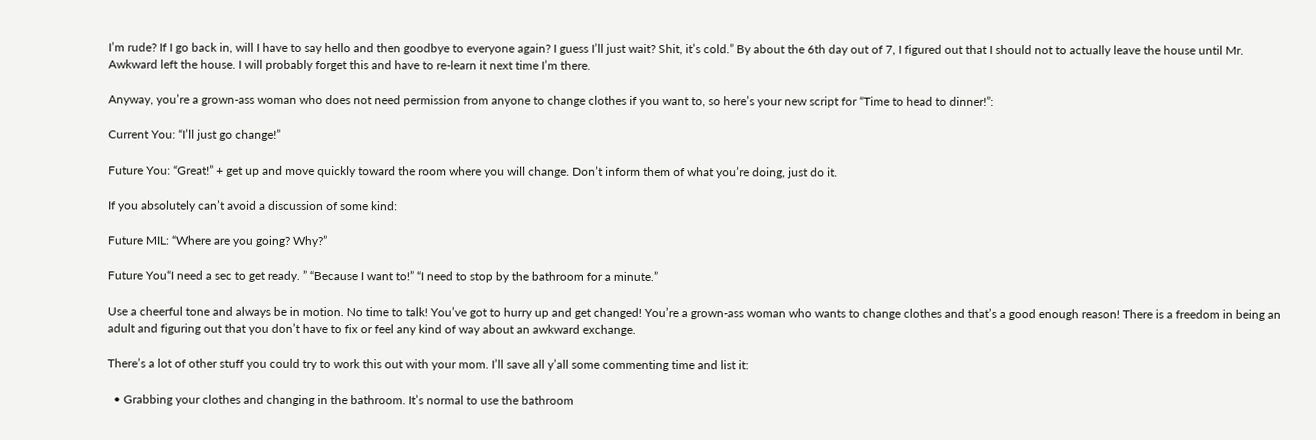I’m rude? If I go back in, will I have to say hello and then goodbye to everyone again? I guess I’ll just wait? Shit, it’s cold.” By about the 6th day out of 7, I figured out that I should not to actually leave the house until Mr. Awkward left the house. I will probably forget this and have to re-learn it next time I’m there.

Anyway, you’re a grown-ass woman who does not need permission from anyone to change clothes if you want to, so here’s your new script for “Time to head to dinner!”:

Current You: “I’ll just go change!”

Future You: “Great!” + get up and move quickly toward the room where you will change. Don’t inform them of what you’re doing, just do it.

If you absolutely can’t avoid a discussion of some kind:

Future MIL: “Where are you going? Why?”

Future You“I need a sec to get ready. ” “Because I want to!” “I need to stop by the bathroom for a minute.”

Use a cheerful tone and always be in motion. No time to talk! You’ve got to hurry up and get changed! You’re a grown-ass woman who wants to change clothes and that’s a good enough reason! There is a freedom in being an adult and figuring out that you don’t have to fix or feel any kind of way about an awkward exchange.

There’s a lot of other stuff you could try to work this out with your mom. I’ll save all y’all some commenting time and list it:

  • Grabbing your clothes and changing in the bathroom. It’s normal to use the bathroom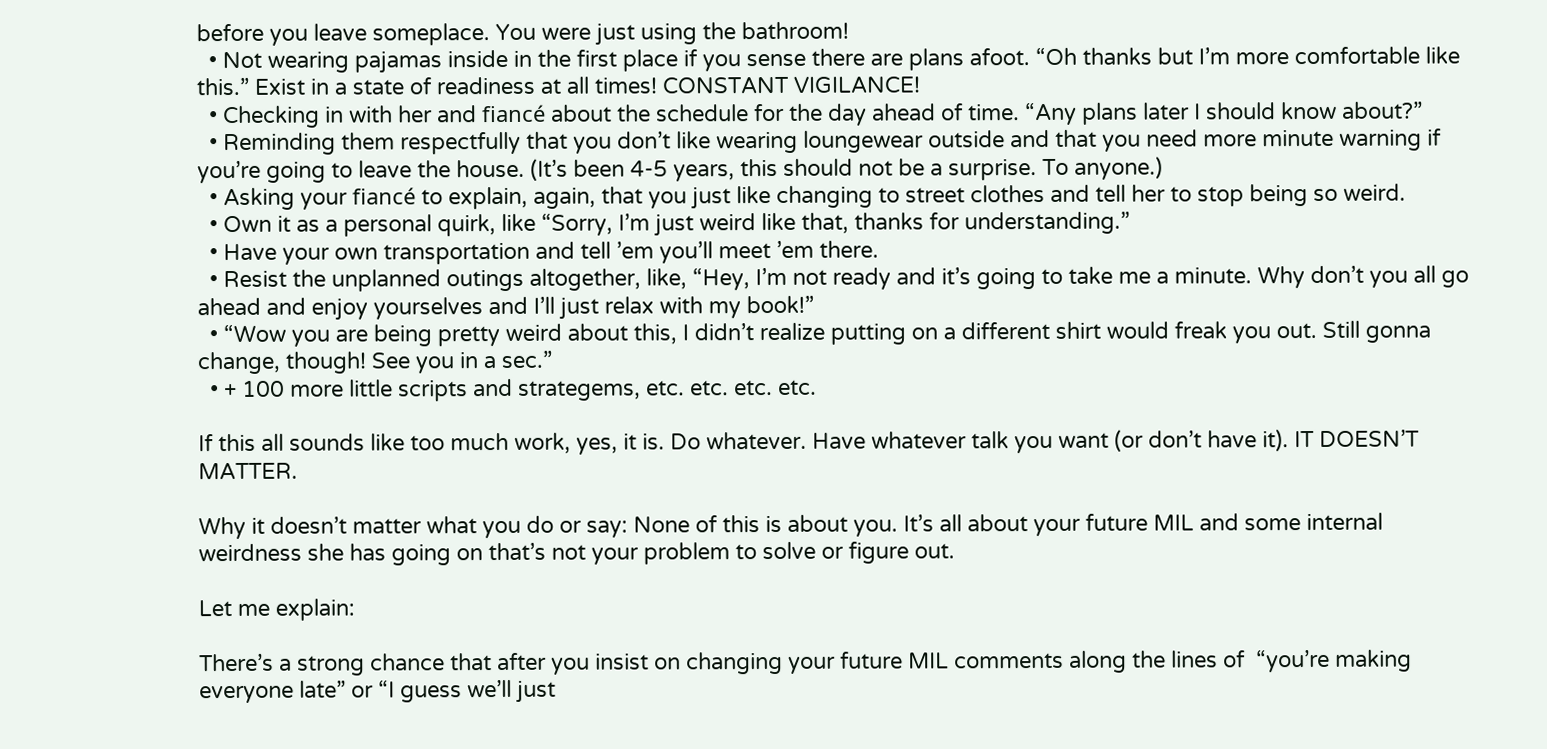before you leave someplace. You were just using the bathroom!
  • Not wearing pajamas inside in the first place if you sense there are plans afoot. “Oh thanks but I’m more comfortable like this.” Exist in a state of readiness at all times! CONSTANT VIGILANCE!
  • Checking in with her and fiancé about the schedule for the day ahead of time. “Any plans later I should know about?”
  • Reminding them respectfully that you don’t like wearing loungewear outside and that you need more minute warning if you’re going to leave the house. (It’s been 4-5 years, this should not be a surprise. To anyone.)
  • Asking your fiancé to explain, again, that you just like changing to street clothes and tell her to stop being so weird.
  • Own it as a personal quirk, like “Sorry, I’m just weird like that, thanks for understanding.”
  • Have your own transportation and tell ’em you’ll meet ’em there.
  • Resist the unplanned outings altogether, like, “Hey, I’m not ready and it’s going to take me a minute. Why don’t you all go ahead and enjoy yourselves and I’ll just relax with my book!”
  • “Wow you are being pretty weird about this, I didn’t realize putting on a different shirt would freak you out. Still gonna change, though! See you in a sec.”
  • + 100 more little scripts and strategems, etc. etc. etc. etc.

If this all sounds like too much work, yes, it is. Do whatever. Have whatever talk you want (or don’t have it). IT DOESN’T MATTER.

Why it doesn’t matter what you do or say: None of this is about you. It’s all about your future MIL and some internal weirdness she has going on that’s not your problem to solve or figure out.

Let me explain:

There’s a strong chance that after you insist on changing your future MIL comments along the lines of  “you’re making everyone late” or “I guess we’ll just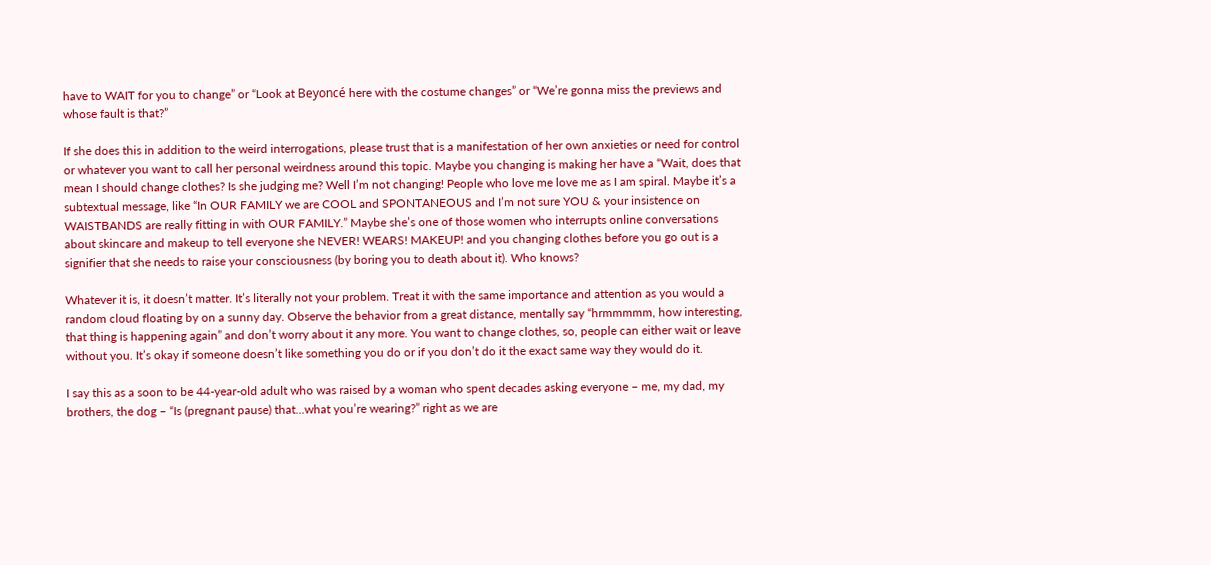have to WAIT for you to change” or “Look at Beyoncé here with the costume changes” or “We’re gonna miss the previews and whose fault is that?”

If she does this in addition to the weird interrogations, please trust that is a manifestation of her own anxieties or need for control or whatever you want to call her personal weirdness around this topic. Maybe you changing is making her have a “Wait, does that mean I should change clothes? Is she judging me? Well I’m not changing! People who love me love me as I am spiral. Maybe it’s a subtextual message, like “In OUR FAMILY we are COOL and SPONTANEOUS and I’m not sure YOU & your insistence on WAISTBANDS are really fitting in with OUR FAMILY.” Maybe she’s one of those women who interrupts online conversations about skincare and makeup to tell everyone she NEVER! WEARS! MAKEUP! and you changing clothes before you go out is a signifier that she needs to raise your consciousness (by boring you to death about it). Who knows?

Whatever it is, it doesn’t matter. It’s literally not your problem. Treat it with the same importance and attention as you would a random cloud floating by on a sunny day. Observe the behavior from a great distance, mentally say “hrmmmmm, how interesting, that thing is happening again” and don’t worry about it any more. You want to change clothes, so, people can either wait or leave without you. It’s okay if someone doesn’t like something you do or if you don’t do it the exact same way they would do it.

I say this as a soon to be 44-year-old adult who was raised by a woman who spent decades asking everyone – me, my dad, my brothers, the dog – “Is (pregnant pause) that…what you’re wearing?” right as we are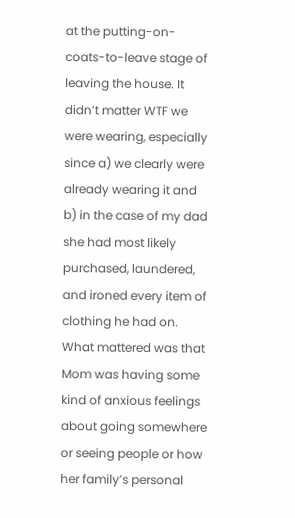at the putting-on-coats-to-leave stage of leaving the house. It didn’t matter WTF we were wearing, especially since a) we clearly were already wearing it and b) in the case of my dad she had most likely purchased, laundered, and ironed every item of clothing he had on. What mattered was that Mom was having some kind of anxious feelings about going somewhere or seeing people or how her family’s personal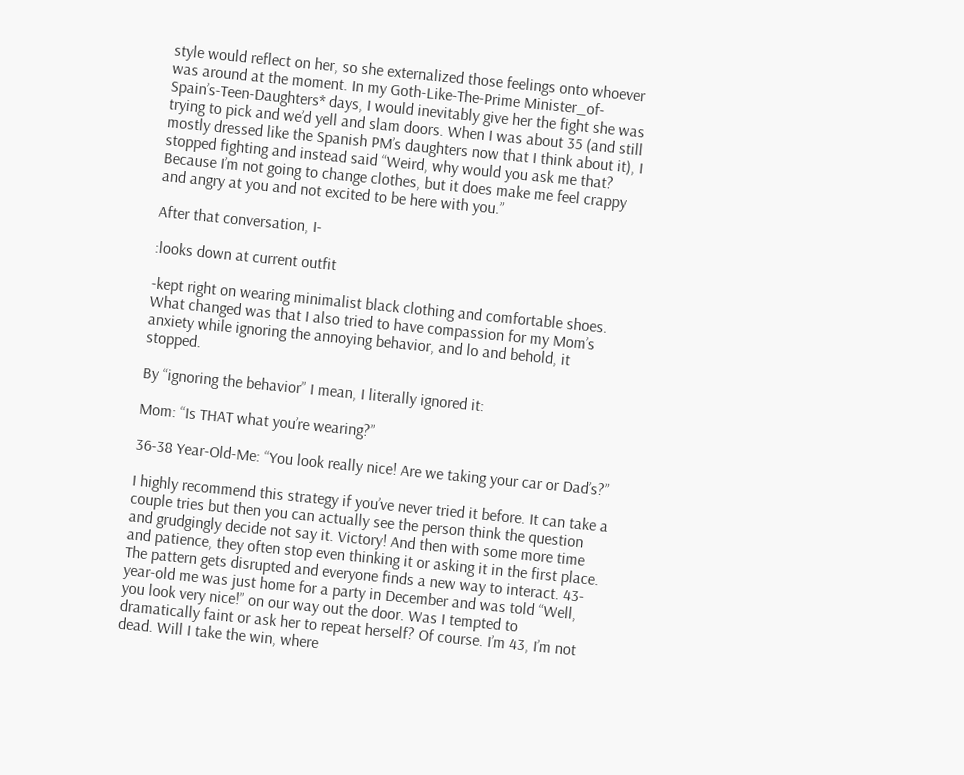style would reflect on her, so she externalized those feelings onto whoever was around at the moment. In my Goth-Like-The-Prime Minister_of-Spain’s-Teen-Daughters* days, I would inevitably give her the fight she was trying to pick and we’d yell and slam doors. When I was about 35 (and still mostly dressed like the Spanish PM’s daughters now that I think about it), I stopped fighting and instead said “Weird, why would you ask me that? Because I’m not going to change clothes, but it does make me feel crappy and angry at you and not excited to be here with you.”

After that conversation, I-

:looks down at current outfit

-kept right on wearing minimalist black clothing and comfortable shoes. What changed was that I also tried to have compassion for my Mom’s anxiety while ignoring the annoying behavior, and lo and behold, it stopped.

By “ignoring the behavior” I mean, I literally ignored it:

Mom: “Is THAT what you’re wearing?”

36-38 Year-Old-Me: “You look really nice! Are we taking your car or Dad’s?”

I highly recommend this strategy if you’ve never tried it before. It can take a couple tries but then you can actually see the person think the question and grudgingly decide not say it. Victory! And then with some more time and patience, they often stop even thinking it or asking it in the first place. The pattern gets disrupted and everyone finds a new way to interact. 43-year-old me was just home for a party in December and was told “Well, you look very nice!” on our way out the door. Was I tempted to dramatically faint or ask her to repeat herself? Of course. I’m 43, I’m not dead. Will I take the win, where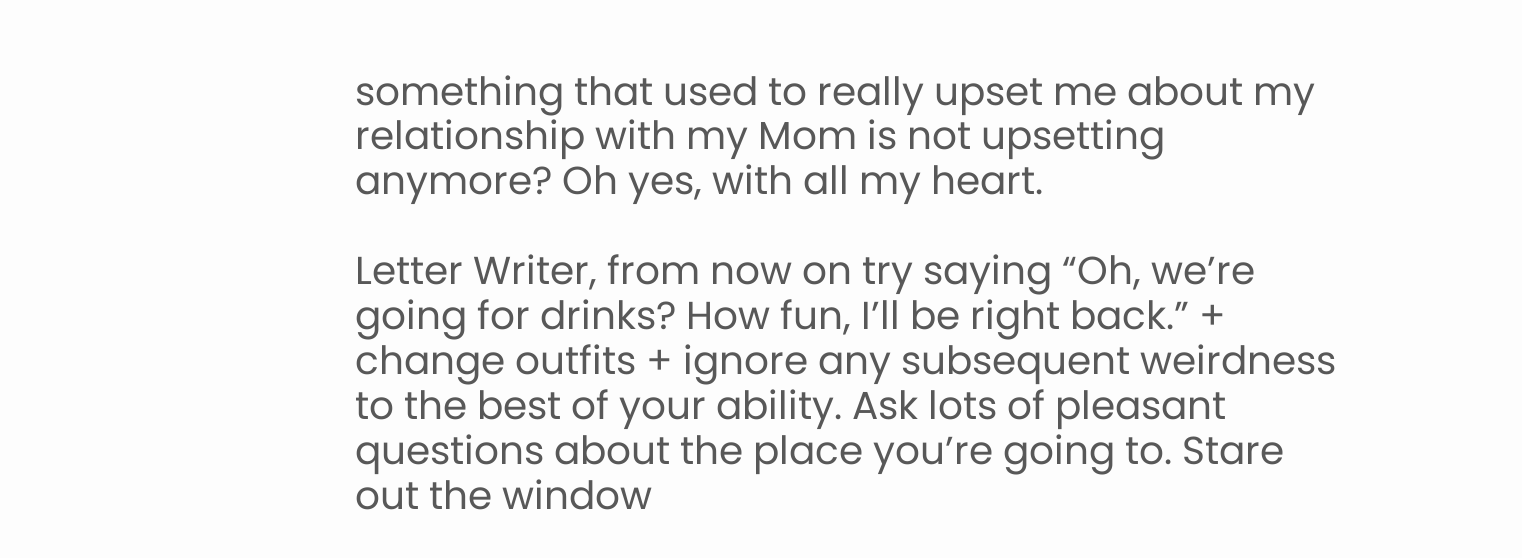something that used to really upset me about my relationship with my Mom is not upsetting anymore? Oh yes, with all my heart.

Letter Writer, from now on try saying “Oh, we’re going for drinks? How fun, I’ll be right back.” + change outfits + ignore any subsequent weirdness to the best of your ability. Ask lots of pleasant questions about the place you’re going to. Stare out the window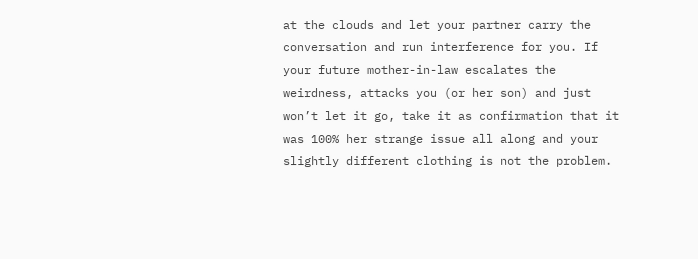at the clouds and let your partner carry the conversation and run interference for you. If your future mother-in-law escalates the weirdness, attacks you (or her son) and just won’t let it go, take it as confirmation that it was 100% her strange issue all along and your slightly different clothing is not the problem.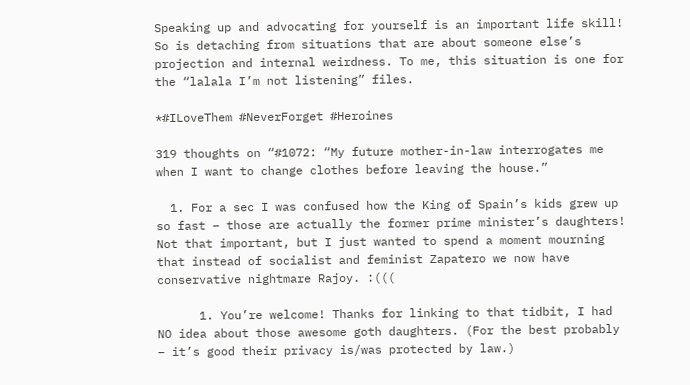Speaking up and advocating for yourself is an important life skill! So is detaching from situations that are about someone else’s projection and internal weirdness. To me, this situation is one for the “lalala I’m not listening” files.

*#ILoveThem #NeverForget #Heroines

319 thoughts on “#1072: “My future mother-in-law interrogates me when I want to change clothes before leaving the house.”

  1. For a sec I was confused how the King of Spain’s kids grew up so fast – those are actually the former prime minister’s daughters! Not that important, but I just wanted to spend a moment mourning that instead of socialist and feminist Zapatero we now have conservative nightmare Rajoy. :(((

      1. You’re welcome! Thanks for linking to that tidbit, I had NO idea about those awesome goth daughters. (For the best probably – it’s good their privacy is/was protected by law.)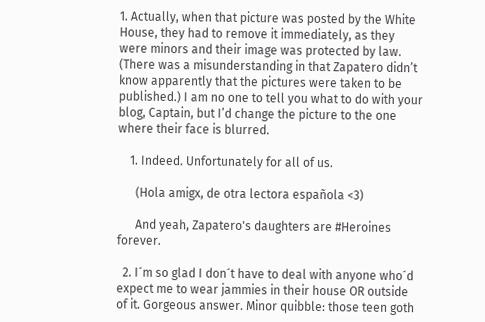1. Actually, when that picture was posted by the White House, they had to remove it immediately, as they were minors and their image was protected by law. (There was a misunderstanding in that Zapatero didn’t know apparently that the pictures were taken to be published.) I am no one to tell you what to do with your blog, Captain, but I’d change the picture to the one where their face is blurred.

    1. Indeed. Unfortunately for all of us.

      (Hola amigx, de otra lectora española <3)

      And yeah, Zapatero's daughters are #Heroines forever.

  2. I´m so glad I don´t have to deal with anyone who´d expect me to wear jammies in their house OR outside of it. Gorgeous answer. Minor quibble: those teen goth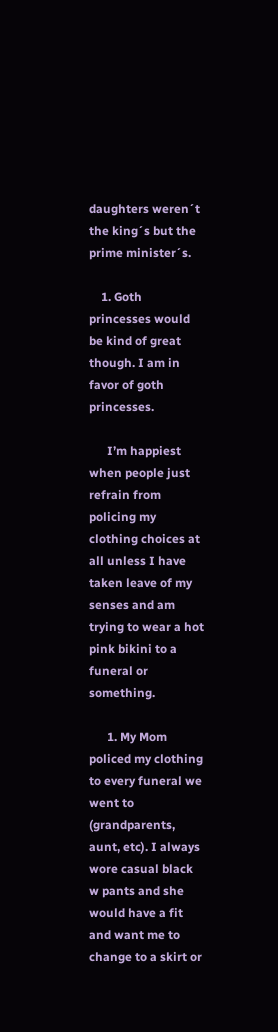daughters weren´t the king´s but the prime minister´s.

    1. Goth princesses would be kind of great though. I am in favor of goth princesses.

      I’m happiest when people just refrain from policing my clothing choices at all unless I have taken leave of my senses and am trying to wear a hot pink bikini to a funeral or something.

      1. My Mom policed my clothing to every funeral we went to (grandparents, aunt, etc). I always wore casual black w pants and she would have a fit and want me to change to a skirt or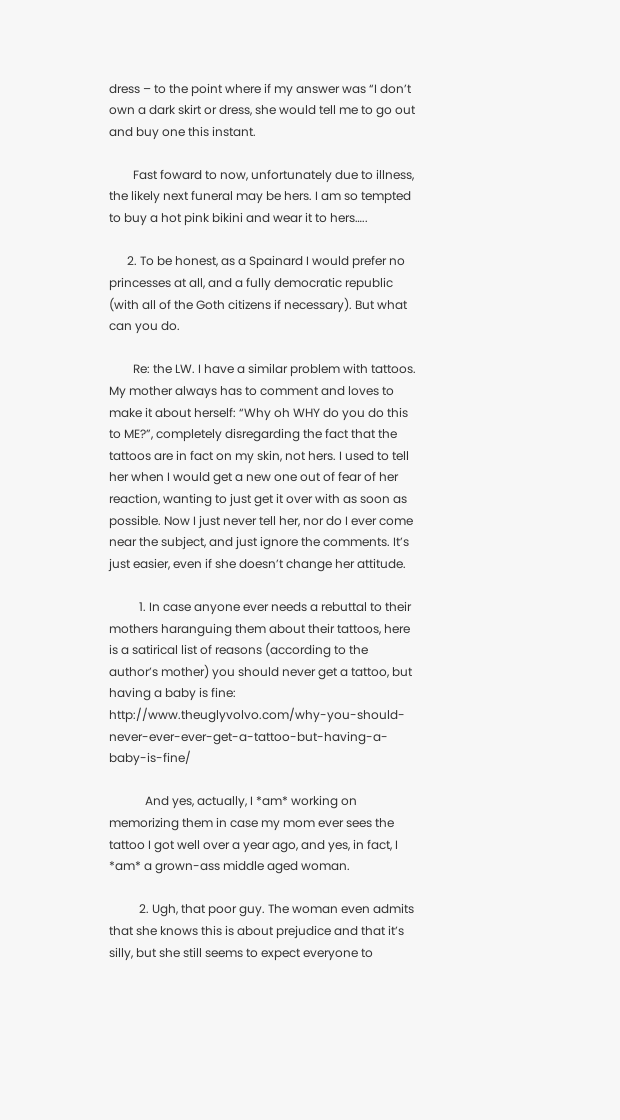dress – to the point where if my answer was “I don’t own a dark skirt or dress, she would tell me to go out and buy one this instant.

        Fast foward to now, unfortunately due to illness, the likely next funeral may be hers. I am so tempted to buy a hot pink bikini and wear it to hers…..

      2. To be honest, as a Spainard I would prefer no princesses at all, and a fully democratic republic (with all of the Goth citizens if necessary). But what can you do.

        Re: the LW. I have a similar problem with tattoos. My mother always has to comment and loves to make it about herself: “Why oh WHY do you do this to ME?”, completely disregarding the fact that the tattoos are in fact on my skin, not hers. I used to tell her when I would get a new one out of fear of her reaction, wanting to just get it over with as soon as possible. Now I just never tell her, nor do I ever come near the subject, and just ignore the comments. It’s just easier, even if she doesn’t change her attitude.

          1. In case anyone ever needs a rebuttal to their mothers haranguing them about their tattoos, here is a satirical list of reasons (according to the author’s mother) you should never get a tattoo, but having a baby is fine: http://www.theuglyvolvo.com/why-you-should-never-ever-ever-get-a-tattoo-but-having-a-baby-is-fine/

            And yes, actually, I *am* working on memorizing them in case my mom ever sees the tattoo I got well over a year ago, and yes, in fact, I *am* a grown-ass middle aged woman.

          2. Ugh, that poor guy. The woman even admits that she knows this is about prejudice and that it’s silly, but she still seems to expect everyone to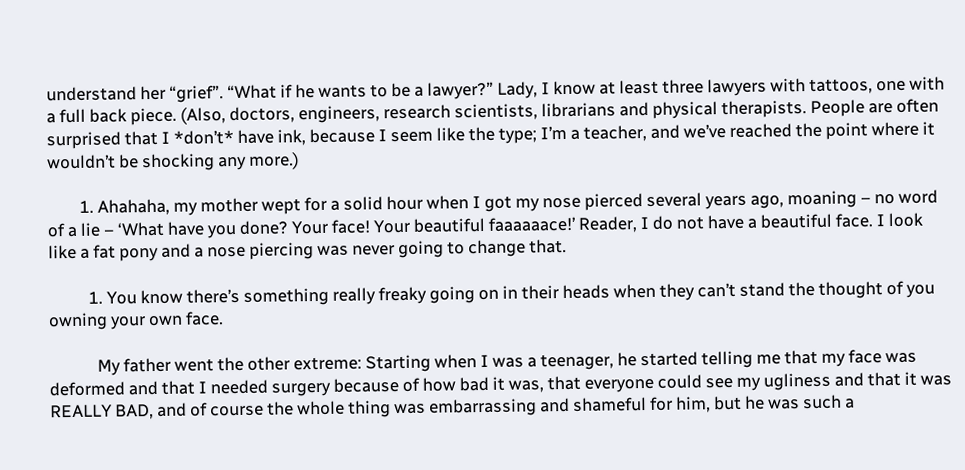understand her “grief”. “What if he wants to be a lawyer?” Lady, I know at least three lawyers with tattoos, one with a full back piece. (Also, doctors, engineers, research scientists, librarians and physical therapists. People are often surprised that I *don’t* have ink, because I seem like the type; I’m a teacher, and we’ve reached the point where it wouldn’t be shocking any more.)

        1. Ahahaha, my mother wept for a solid hour when I got my nose pierced several years ago, moaning – no word of a lie – ‘What have you done? Your face! Your beautiful faaaaaace!’ Reader, I do not have a beautiful face. I look like a fat pony and a nose piercing was never going to change that.

          1. You know there’s something really freaky going on in their heads when they can’t stand the thought of you owning your own face.

            My father went the other extreme: Starting when I was a teenager, he started telling me that my face was deformed and that I needed surgery because of how bad it was, that everyone could see my ugliness and that it was REALLY BAD, and of course the whole thing was embarrassing and shameful for him, but he was such a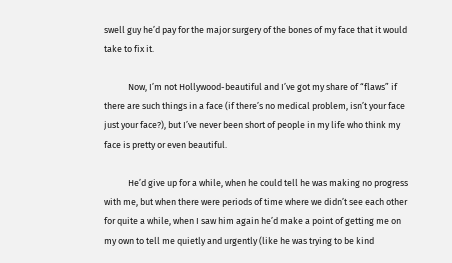swell guy he’d pay for the major surgery of the bones of my face that it would take to fix it.

            Now, I’m not Hollywood-beautiful and I’ve got my share of “flaws” if there are such things in a face (if there’s no medical problem, isn’t your face just your face?), but I’ve never been short of people in my life who think my face is pretty or even beautiful.

            He’d give up for a while, when he could tell he was making no progress with me, but when there were periods of time where we didn’t see each other for quite a while, when I saw him again he’d make a point of getting me on my own to tell me quietly and urgently (like he was trying to be kind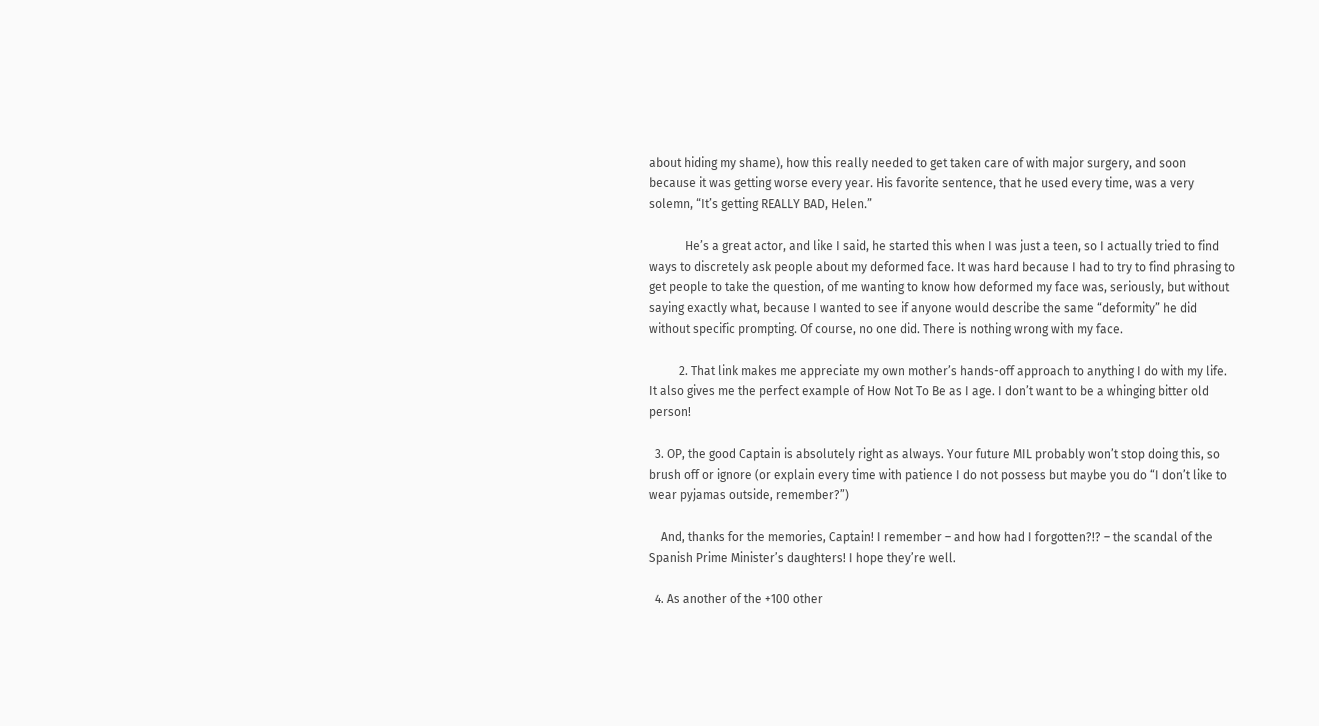about hiding my shame), how this really needed to get taken care of with major surgery, and soon because it was getting worse every year. His favorite sentence, that he used every time, was a very solemn, “It’s getting REALLY BAD, Helen.”

            He’s a great actor, and like I said, he started this when I was just a teen, so I actually tried to find ways to discretely ask people about my deformed face. It was hard because I had to try to find phrasing to get people to take the question, of me wanting to know how deformed my face was, seriously, but without saying exactly what, because I wanted to see if anyone would describe the same “deformity” he did without specific prompting. Of course, no one did. There is nothing wrong with my face.

          2. That link makes me appreciate my own mother’s hands-off approach to anything I do with my life. It also gives me the perfect example of How Not To Be as I age. I don’t want to be a whinging bitter old person!

  3. OP, the good Captain is absolutely right as always. Your future MIL probably won’t stop doing this, so brush off or ignore (or explain every time with patience I do not possess but maybe you do “I don’t like to wear pyjamas outside, remember?”)

    And, thanks for the memories, Captain! I remember – and how had I forgotten?!? – the scandal of the Spanish Prime Minister’s daughters! I hope they’re well.

  4. As another of the +100 other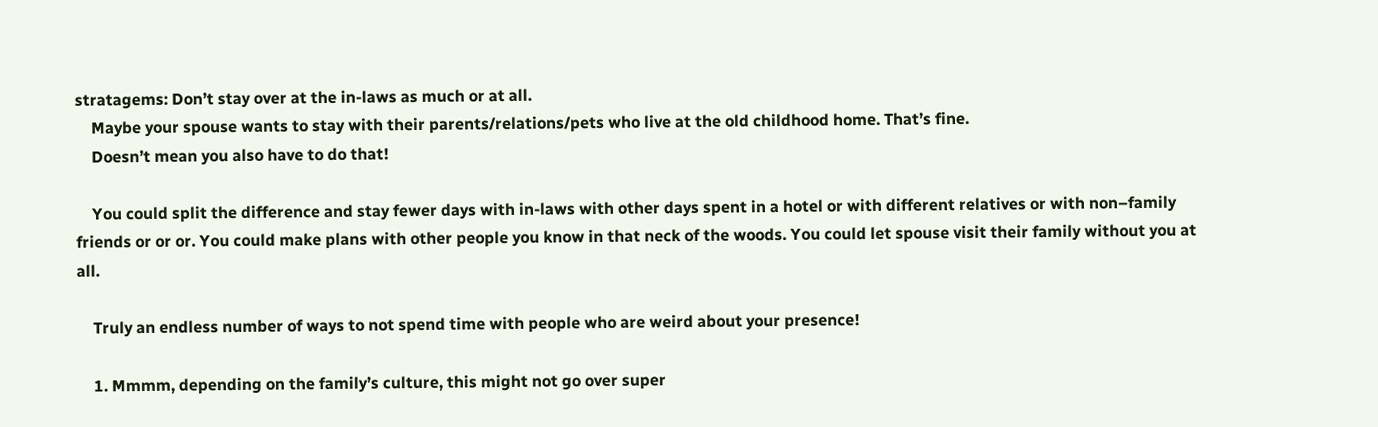stratagems: Don’t stay over at the in-laws as much or at all.
    Maybe your spouse wants to stay with their parents/relations/pets who live at the old childhood home. That’s fine.
    Doesn’t mean you also have to do that!

    You could split the difference and stay fewer days with in-laws with other days spent in a hotel or with different relatives or with non–family friends or or or. You could make plans with other people you know in that neck of the woods. You could let spouse visit their family without you at all.

    Truly an endless number of ways to not spend time with people who are weird about your presence!

    1. Mmmm, depending on the family’s culture, this might not go over super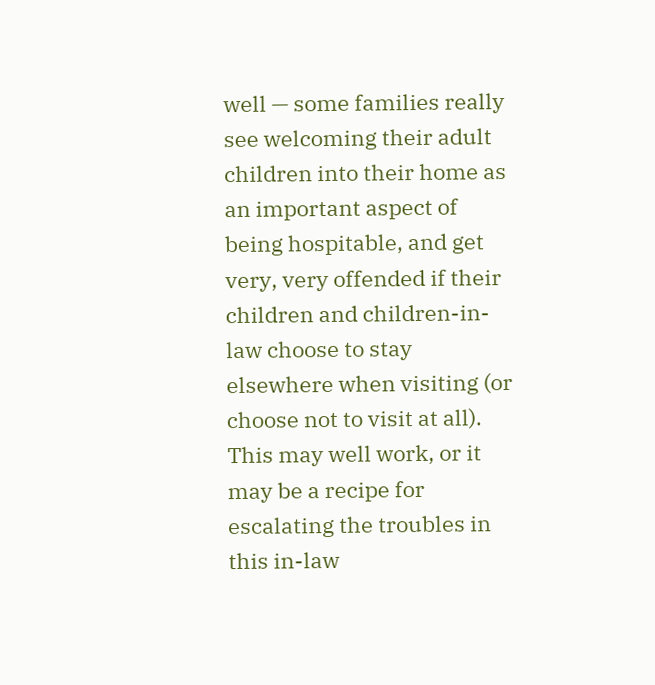well — some families really see welcoming their adult children into their home as an important aspect of being hospitable, and get very, very offended if their children and children-in-law choose to stay elsewhere when visiting (or choose not to visit at all). This may well work, or it may be a recipe for escalating the troubles in this in-law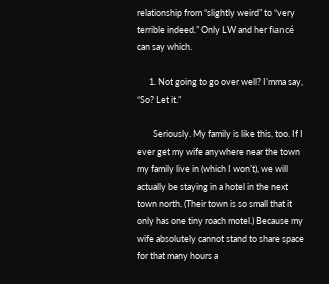relationship from “slightly weird” to “very terrible indeed.” Only LW and her fiancé can say which.

      1. Not going to go over well? I’mma say, “So? Let it.”

        Seriously. My family is like this, too. If I ever get my wife anywhere near the town my family live in (which I won’t), we will actually be staying in a hotel in the next town north. (Their town is so small that it only has one tiny roach motel.) Because my wife absolutely cannot stand to share space for that many hours a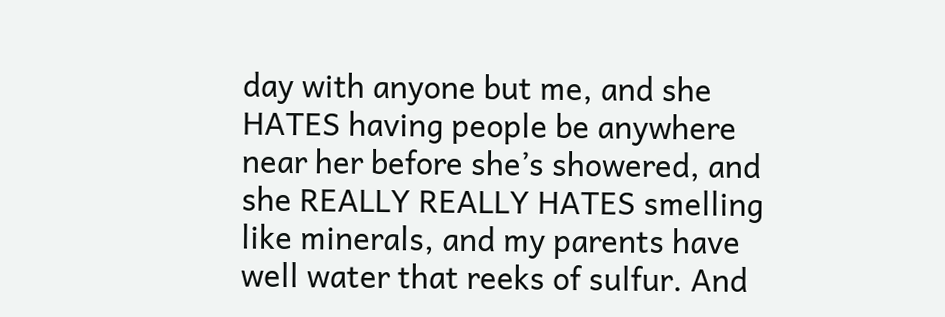day with anyone but me, and she HATES having people be anywhere near her before she’s showered, and she REALLY REALLY HATES smelling like minerals, and my parents have well water that reeks of sulfur. And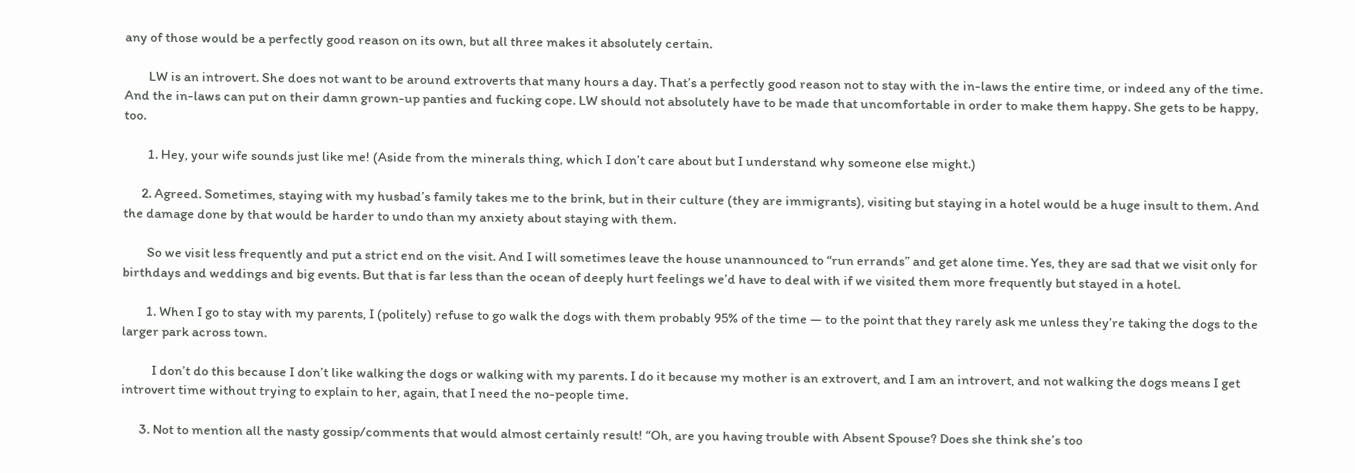any of those would be a perfectly good reason on its own, but all three makes it absolutely certain.

        LW is an introvert. She does not want to be around extroverts that many hours a day. That’s a perfectly good reason not to stay with the in-laws the entire time, or indeed any of the time. And the in-laws can put on their damn grown-up panties and fucking cope. LW should not absolutely have to be made that uncomfortable in order to make them happy. She gets to be happy, too.

        1. Hey, your wife sounds just like me! (Aside from the minerals thing, which I don’t care about but I understand why someone else might.)

      2. Agreed. Sometimes, staying with my husbad’s family takes me to the brink, but in their culture (they are immigrants), visiting but staying in a hotel would be a huge insult to them. And the damage done by that would be harder to undo than my anxiety about staying with them.

        So we visit less frequently and put a strict end on the visit. And I will sometimes leave the house unannounced to “run errands” and get alone time. Yes, they are sad that we visit only for birthdays and weddings and big events. But that is far less than the ocean of deeply hurt feelings we’d have to deal with if we visited them more frequently but stayed in a hotel.

        1. When I go to stay with my parents, I (politely) refuse to go walk the dogs with them probably 95% of the time — to the point that they rarely ask me unless they’re taking the dogs to the larger park across town.

          I don’t do this because I don’t like walking the dogs or walking with my parents. I do it because my mother is an extrovert, and I am an introvert, and not walking the dogs means I get introvert time without trying to explain to her, again, that I need the no-people time.

      3. Not to mention all the nasty gossip/comments that would almost certainly result! “Oh, are you having trouble with Absent Spouse? Does she think she’s too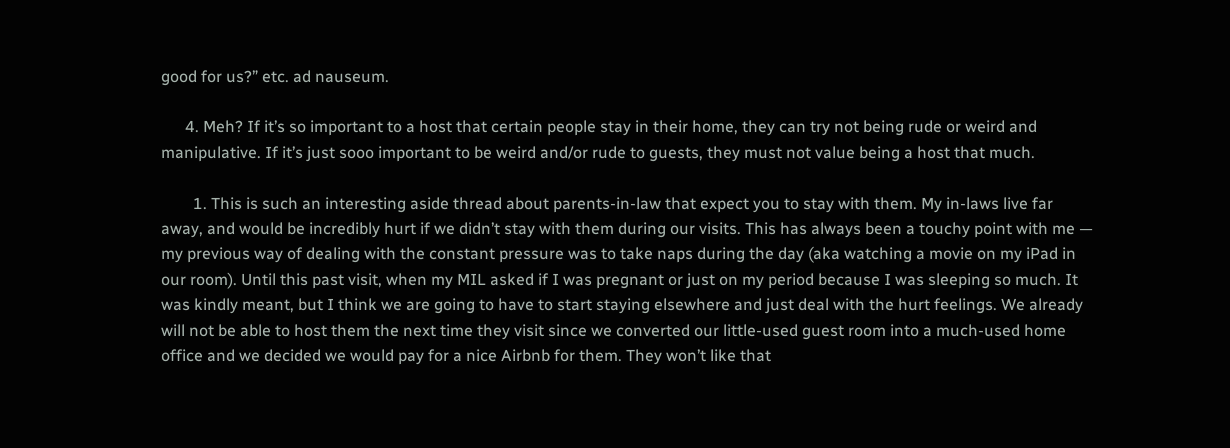good for us?” etc. ad nauseum.

      4. Meh? If it’s so important to a host that certain people stay in their home, they can try not being rude or weird and manipulative. If it’s just sooo important to be weird and/or rude to guests, they must not value being a host that much.

        1. This is such an interesting aside thread about parents-in-law that expect you to stay with them. My in-laws live far away, and would be incredibly hurt if we didn’t stay with them during our visits. This has always been a touchy point with me — my previous way of dealing with the constant pressure was to take naps during the day (aka watching a movie on my iPad in our room). Until this past visit, when my MIL asked if I was pregnant or just on my period because I was sleeping so much. It was kindly meant, but I think we are going to have to start staying elsewhere and just deal with the hurt feelings. We already will not be able to host them the next time they visit since we converted our little-used guest room into a much-used home office and we decided we would pay for a nice Airbnb for them. They won’t like that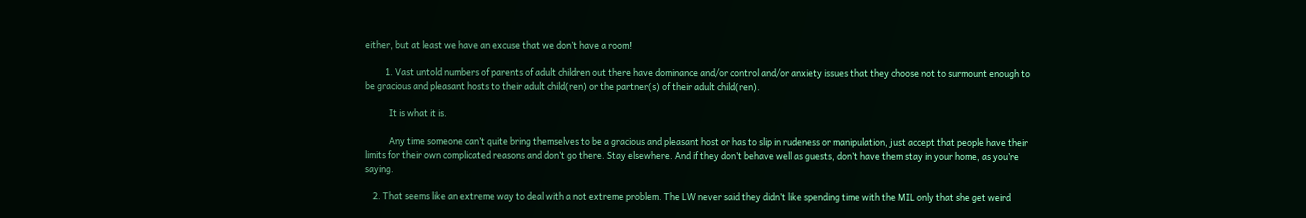either, but at least we have an excuse that we don’t have a room!

          1. Vast untold numbers of parents of adult children out there have dominance and/or control and/or anxiety issues that they choose not to surmount enough to be gracious and pleasant hosts to their adult child(ren) or the partner(s) of their adult child(ren).

            It is what it is.

            Any time someone can’t quite bring themselves to be a gracious and pleasant host or has to slip in rudeness or manipulation, just accept that people have their limits for their own complicated reasons and don’t go there. Stay elsewhere. And if they don’t behave well as guests, don’t have them stay in your home, as you’re saying.

    2. That seems like an extreme way to deal with a not extreme problem. The LW never said they didn’t like spending time with the MIL only that she get weird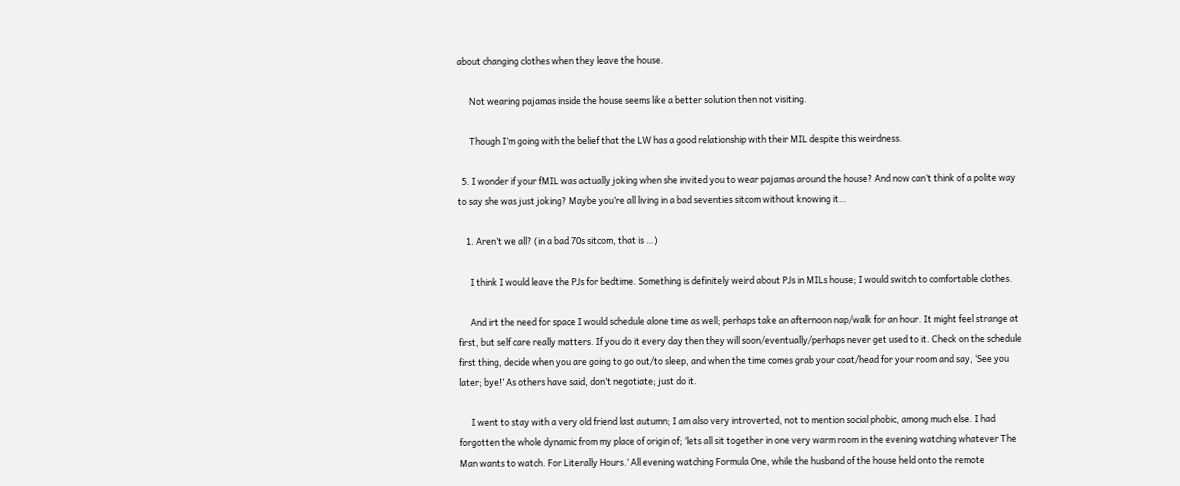about changing clothes when they leave the house.

      Not wearing pajamas inside the house seems like a better solution then not visiting.

      Though I’m going with the belief that the LW has a good relationship with their MIL despite this weirdness.

  5. I wonder if your fMIL was actually joking when she invited you to wear pajamas around the house? And now can’t think of a polite way to say she was just joking? Maybe you’re all living in a bad seventies sitcom without knowing it…

    1. Aren’t we all? (in a bad 70s sitcom, that is …)

      I think I would leave the PJs for bedtime. Something is definitely weird about PJs in MILs house; I would switch to comfortable clothes.

      And irt the need for space I would schedule alone time as well; perhaps take an afternoon nap/walk for an hour. It might feel strange at first, but self care really matters. If you do it every day then they will soon/eventually/perhaps never get used to it. Check on the schedule first thing, decide when you are going to go out/to sleep, and when the time comes grab your coat/head for your room and say, ‘See you later; bye!’ As others have said, don’t negotiate; just do it.

      I went to stay with a very old friend last autumn; I am also very introverted, not to mention social phobic, among much else. I had forgotten the whole dynamic from my place of origin of; ‘lets all sit together in one very warm room in the evening watching whatever The Man wants to watch. For Literally Hours.’ All evening watching Formula One, while the husband of the house held onto the remote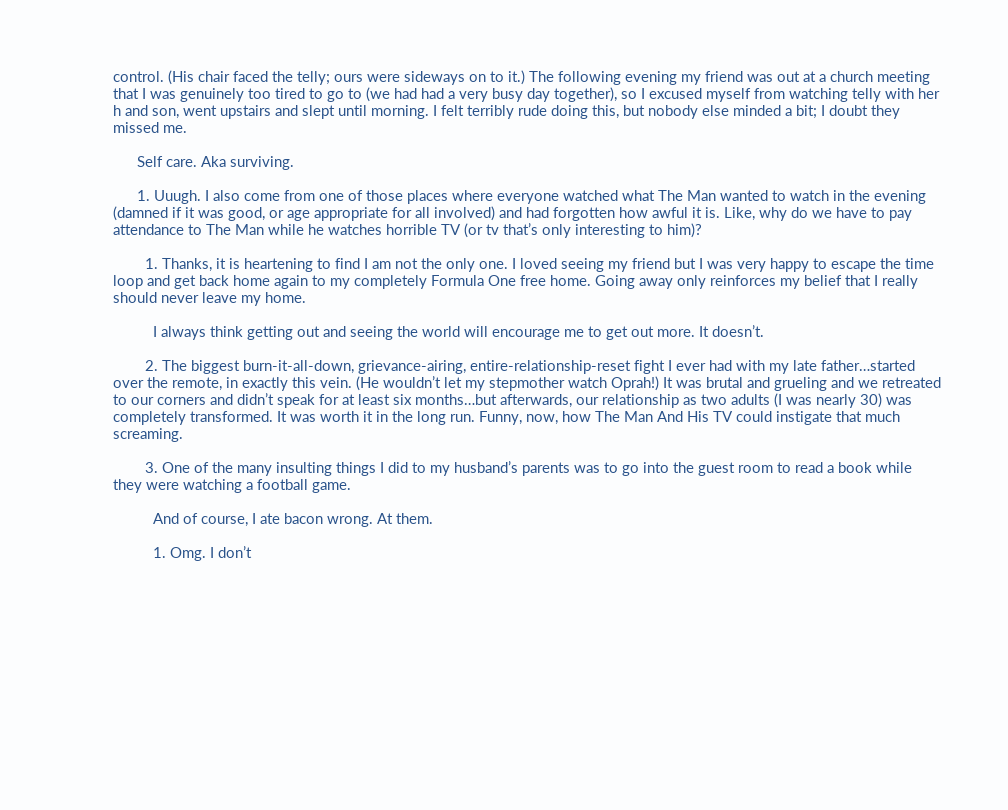control. (His chair faced the telly; ours were sideways on to it.) The following evening my friend was out at a church meeting that I was genuinely too tired to go to (we had had a very busy day together), so I excused myself from watching telly with her h and son, went upstairs and slept until morning. I felt terribly rude doing this, but nobody else minded a bit; I doubt they missed me.

      Self care. Aka surviving.

      1. Uuugh. I also come from one of those places where everyone watched what The Man wanted to watch in the evening (damned if it was good, or age appropriate for all involved) and had forgotten how awful it is. Like, why do we have to pay attendance to The Man while he watches horrible TV (or tv that’s only interesting to him)?

        1. Thanks, it is heartening to find I am not the only one. I loved seeing my friend but I was very happy to escape the time loop and get back home again to my completely Formula One free home. Going away only reinforces my belief that I really should never leave my home.

          I always think getting out and seeing the world will encourage me to get out more. It doesn’t.

        2. The biggest burn-it-all-down, grievance-airing, entire-relationship-reset fight I ever had with my late father…started over the remote, in exactly this vein. (He wouldn’t let my stepmother watch Oprah!) It was brutal and grueling and we retreated to our corners and didn’t speak for at least six months…but afterwards, our relationship as two adults (I was nearly 30) was completely transformed. It was worth it in the long run. Funny, now, how The Man And His TV could instigate that much screaming.

        3. One of the many insulting things I did to my husband’s parents was to go into the guest room to read a book while they were watching a football game.

          And of course, I ate bacon wrong. At them.

          1. Omg. I don’t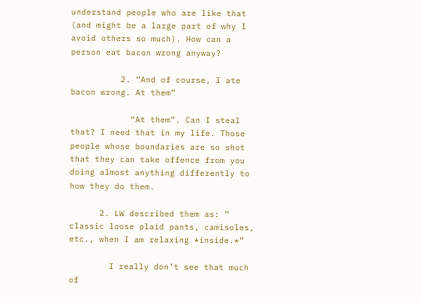understand people who are like that (and might be a large part of why I avoid others so much). How can a person eat bacon wrong anyway?

          2. “And of course, I ate bacon wrong. At them”

            “At them”. Can I steal that? I need that in my life. Those people whose boundaries are so shot that they can take offence from you doing almost anything differently to how they do them.

      2. LW described them as: ” classic loose plaid pants, camisoles, etc., when I am relaxing *inside.*”

        I really don’t see that much of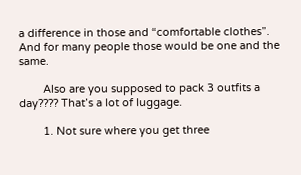a difference in those and “comfortable clothes”. And for many people those would be one and the same.

        Also are you supposed to pack 3 outfits a day???? That’s a lot of luggage.

        1. Not sure where you get three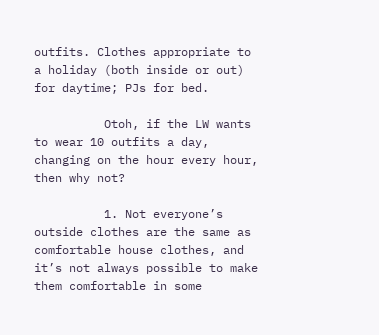outfits. Clothes appropriate to a holiday (both inside or out) for daytime; PJs for bed.

          Otoh, if the LW wants to wear 10 outfits a day, changing on the hour every hour, then why not?

          1. Not everyone’s outside clothes are the same as comfortable house clothes, and it’s not always possible to make them comfortable in some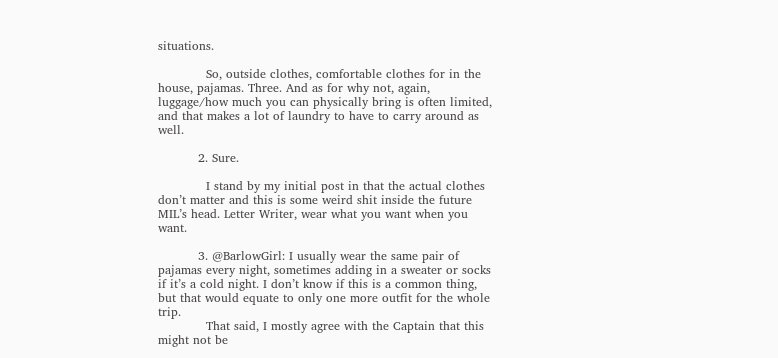situations.

            So, outside clothes, comfortable clothes for in the house, pajamas. Three. And as for why not, again, luggage/how much you can physically bring is often limited, and that makes a lot of laundry to have to carry around as well.

          2. Sure.

            I stand by my initial post in that the actual clothes don’t matter and this is some weird shit inside the future MIL’s head. Letter Writer, wear what you want when you want.

          3. @BarlowGirl: I usually wear the same pair of pajamas every night, sometimes adding in a sweater or socks if it’s a cold night. I don’t know if this is a common thing, but that would equate to only one more outfit for the whole trip.
            That said, I mostly agree with the Captain that this might not be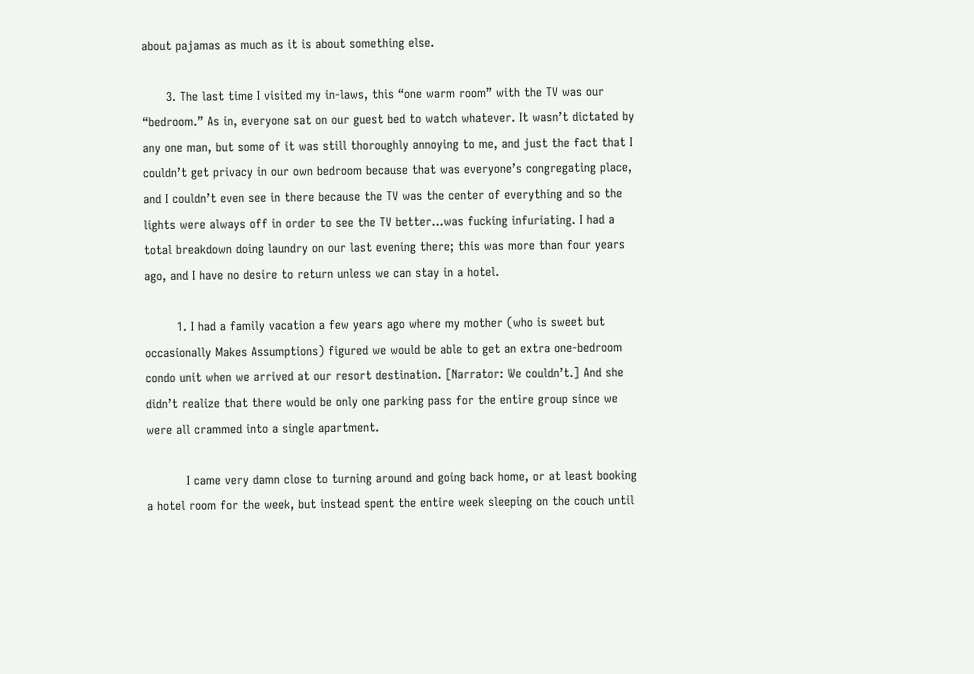about pajamas as much as it is about something else.

      3. The last time I visited my in-laws, this “one warm room” with the TV was our “bedroom.” As in, everyone sat on our guest bed to watch whatever. It wasn’t dictated by any one man, but some of it was still thoroughly annoying to me, and just the fact that I couldn’t get privacy in our own bedroom because that was everyone’s congregating place, and I couldn’t even see in there because the TV was the center of everything and so the lights were always off in order to see the TV better…was fucking infuriating. I had a total breakdown doing laundry on our last evening there; this was more than four years ago, and I have no desire to return unless we can stay in a hotel.

        1. I had a family vacation a few years ago where my mother (who is sweet but occasionally Makes Assumptions) figured we would be able to get an extra one-bedroom condo unit when we arrived at our resort destination. [Narrator: We couldn’t.] And she didn’t realize that there would be only one parking pass for the entire group since we were all crammed into a single apartment.

          I came very damn close to turning around and going back home, or at least booking a hotel room for the week, but instead spent the entire week sleeping on the couch until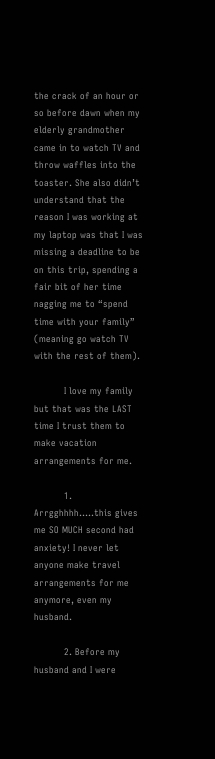the crack of an hour or so before dawn when my elderly grandmother came in to watch TV and throw waffles into the toaster. She also didn’t understand that the reason I was working at my laptop was that I was missing a deadline to be on this trip, spending a fair bit of her time nagging me to “spend time with your family” (meaning go watch TV with the rest of them).

          I love my family but that was the LAST time I trust them to make vacation arrangements for me.

          1. Arrgghhhh…..this gives me SO MUCH second had anxiety! I never let anyone make travel arrangements for me anymore, even my husband.

          2. Before my husband and I were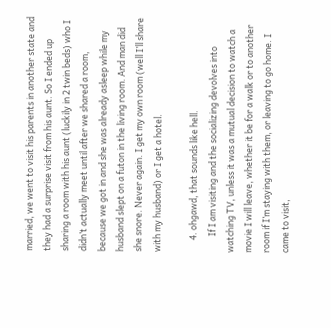married, we went to visit his parents in another state and they had a surprise visit from his aunt. So I ended up sharing a room with his aunt (luckily in 2 twin beds) who I didn’t actually meet until after we shared a room, because we got in and she was already asleep while my husband slept on a futon in the living room. And man did she snore. Never again. I get my own room (well I’ll share with my husband) or I get a hotel.

      4. ohgawd, that sounds like hell.
        If I am visiting and the socializing devolves into watching TV, unless it was a mutual decision to watch a movie I will leave, whether it be for a walk or to another room if I’m staying with them, or leaving to go home. I came to visit,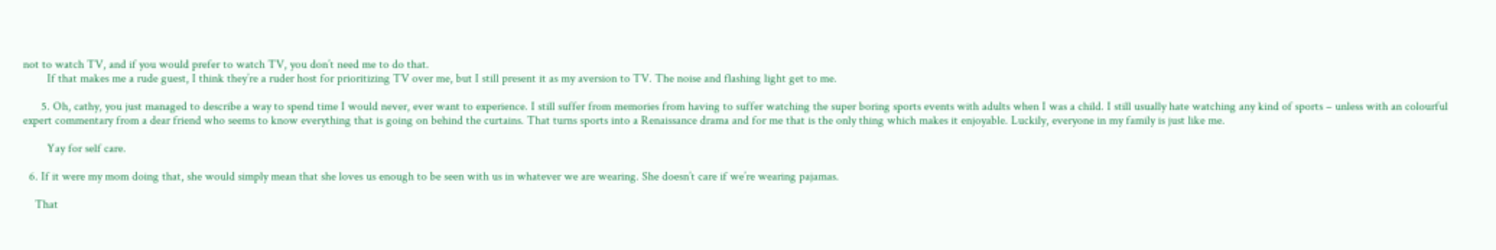not to watch TV, and if you would prefer to watch TV, you don’t need me to do that.
        If that makes me a rude guest, I think they’re a ruder host for prioritizing TV over me, but I still present it as my aversion to TV. The noise and flashing light get to me.

      5. Oh, cathy, you just managed to describe a way to spend time I would never, ever want to experience. I still suffer from memories from having to suffer watching the super boring sports events with adults when I was a child. I still usually hate watching any kind of sports – unless with an colourful expert commentary from a dear friend who seems to know everything that is going on behind the curtains. That turns sports into a Renaissance drama and for me that is the only thing which makes it enjoyable. Luckily, everyone in my family is just like me.

        Yay for self care.

  6. If it were my mom doing that, she would simply mean that she loves us enough to be seen with us in whatever we are wearing. She doesn’t care if we’re wearing pajamas.

    That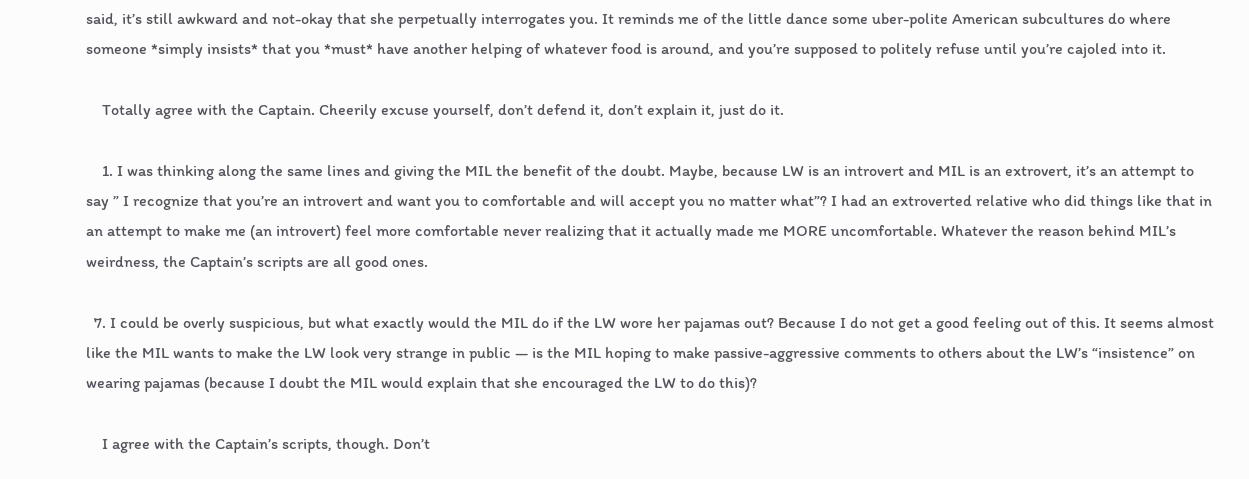said, it’s still awkward and not-okay that she perpetually interrogates you. It reminds me of the little dance some uber-polite American subcultures do where someone *simply insists* that you *must* have another helping of whatever food is around, and you’re supposed to politely refuse until you’re cajoled into it.

    Totally agree with the Captain. Cheerily excuse yourself, don’t defend it, don’t explain it, just do it.

    1. I was thinking along the same lines and giving the MIL the benefit of the doubt. Maybe, because LW is an introvert and MIL is an extrovert, it’s an attempt to say ” I recognize that you’re an introvert and want you to comfortable and will accept you no matter what”? I had an extroverted relative who did things like that in an attempt to make me (an introvert) feel more comfortable never realizing that it actually made me MORE uncomfortable. Whatever the reason behind MIL’s weirdness, the Captain’s scripts are all good ones.

  7. I could be overly suspicious, but what exactly would the MIL do if the LW wore her pajamas out? Because I do not get a good feeling out of this. It seems almost like the MIL wants to make the LW look very strange in public — is the MIL hoping to make passive-aggressive comments to others about the LW’s “insistence” on wearing pajamas (because I doubt the MIL would explain that she encouraged the LW to do this)?

    I agree with the Captain’s scripts, though. Don’t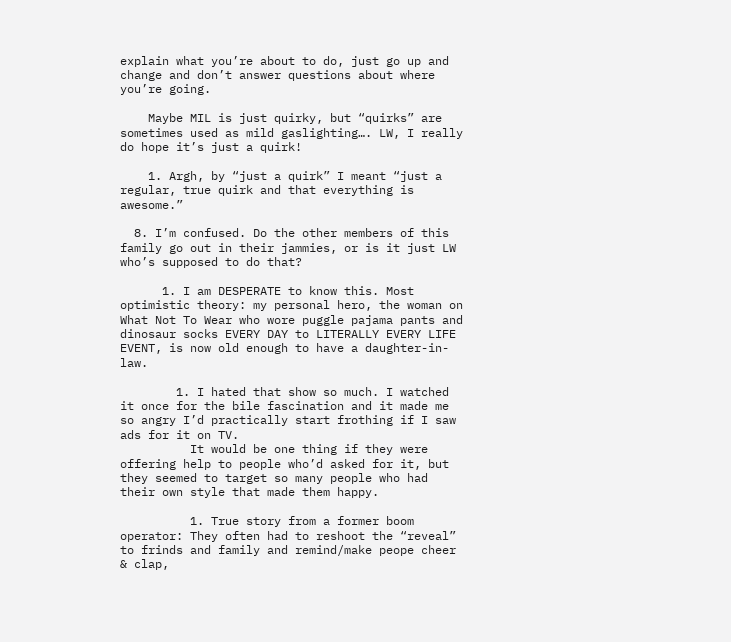explain what you’re about to do, just go up and change and don’t answer questions about where you’re going.

    Maybe MIL is just quirky, but “quirks” are sometimes used as mild gaslighting…. LW, I really do hope it’s just a quirk!

    1. Argh, by “just a quirk” I meant “just a regular, true quirk and that everything is awesome.”

  8. I’m confused. Do the other members of this family go out in their jammies, or is it just LW who’s supposed to do that?

      1. I am DESPERATE to know this. Most optimistic theory: my personal hero, the woman on What Not To Wear who wore puggle pajama pants and dinosaur socks EVERY DAY to LITERALLY EVERY LIFE EVENT, is now old enough to have a daughter-in-law.

        1. I hated that show so much. I watched it once for the bile fascination and it made me so angry I’d practically start frothing if I saw ads for it on TV.
          It would be one thing if they were offering help to people who’d asked for it, but they seemed to target so many people who had their own style that made them happy.

          1. True story from a former boom operator: They often had to reshoot the “reveal” to frinds and family and remind/make peope cheer & clap,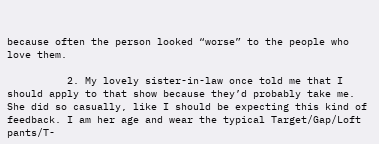because often the person looked “worse” to the people who love them.

          2. My lovely sister-in-law once told me that I should apply to that show because they’d probably take me. She did so casually, like I should be expecting this kind of feedback. I am her age and wear the typical Target/Gap/Loft pants/T-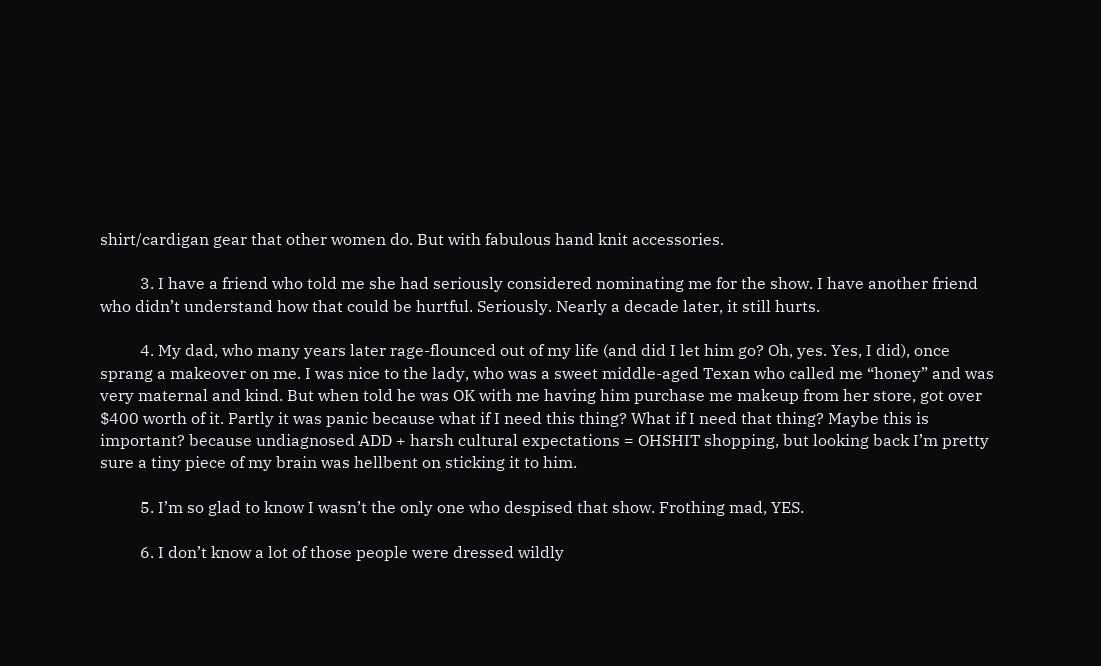shirt/cardigan gear that other women do. But with fabulous hand knit accessories.

          3. I have a friend who told me she had seriously considered nominating me for the show. I have another friend who didn’t understand how that could be hurtful. Seriously. Nearly a decade later, it still hurts.

          4. My dad, who many years later rage-flounced out of my life (and did I let him go? Oh, yes. Yes, I did), once sprang a makeover on me. I was nice to the lady, who was a sweet middle-aged Texan who called me “honey” and was very maternal and kind. But when told he was OK with me having him purchase me makeup from her store, got over $400 worth of it. Partly it was panic because what if I need this thing? What if I need that thing? Maybe this is important? because undiagnosed ADD + harsh cultural expectations = OHSHIT shopping, but looking back I’m pretty sure a tiny piece of my brain was hellbent on sticking it to him.

          5. I’m so glad to know I wasn’t the only one who despised that show. Frothing mad, YES.

          6. I don’t know a lot of those people were dressed wildly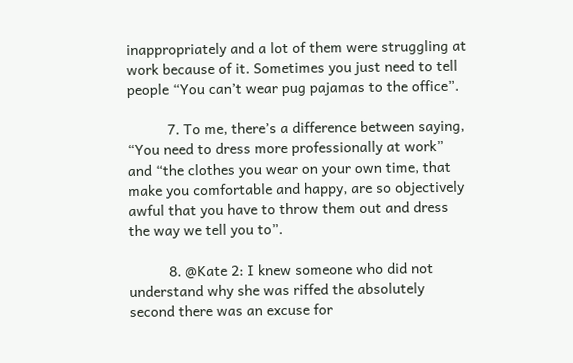inappropriately and a lot of them were struggling at work because of it. Sometimes you just need to tell people “You can’t wear pug pajamas to the office”.

          7. To me, there’s a difference between saying, “You need to dress more professionally at work” and “the clothes you wear on your own time, that make you comfortable and happy, are so objectively awful that you have to throw them out and dress the way we tell you to”.

          8. @Kate 2: I knew someone who did not understand why she was riffed the absolutely second there was an excuse for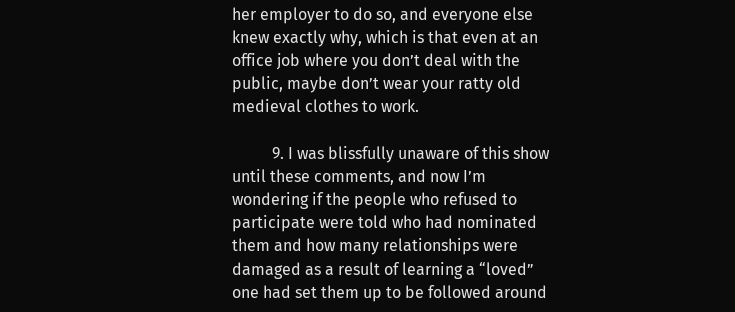her employer to do so, and everyone else knew exactly why, which is that even at an office job where you don’t deal with the public, maybe don’t wear your ratty old medieval clothes to work.

          9. I was blissfully unaware of this show until these comments, and now I’m wondering if the people who refused to participate were told who had nominated them and how many relationships were damaged as a result of learning a “loved” one had set them up to be followed around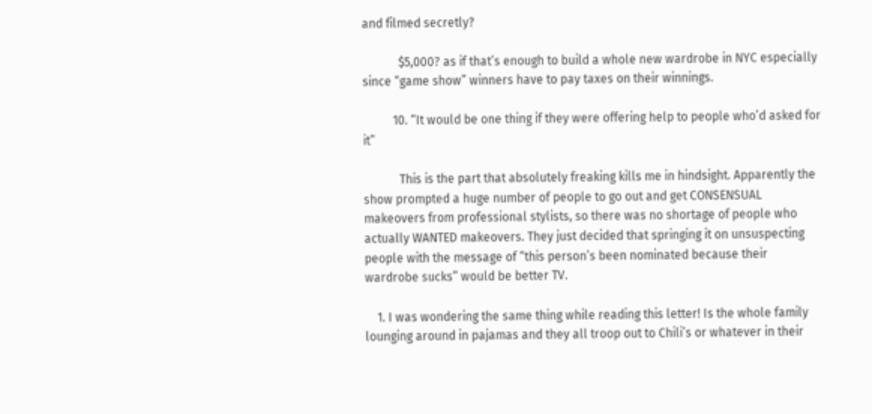and filmed secretly?

            $5,000? as if that’s enough to build a whole new wardrobe in NYC especially since “game show” winners have to pay taxes on their winnings.

          10. “It would be one thing if they were offering help to people who’d asked for it”

            This is the part that absolutely freaking kills me in hindsight. Apparently the show prompted a huge number of people to go out and get CONSENSUAL makeovers from professional stylists, so there was no shortage of people who actually WANTED makeovers. They just decided that springing it on unsuspecting people with the message of “this person’s been nominated because their wardrobe sucks” would be better TV.

    1. I was wondering the same thing while reading this letter! Is the whole family lounging around in pajamas and they all troop out to Chili’s or whatever in their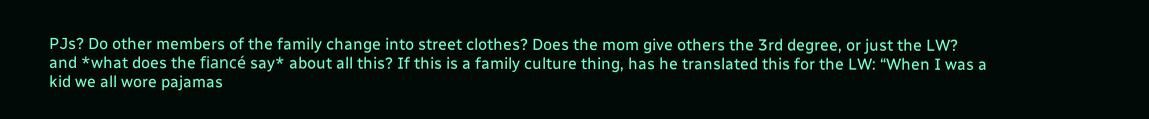PJs? Do other members of the family change into street clothes? Does the mom give others the 3rd degree, or just the LW? and *what does the fiancé say* about all this? If this is a family culture thing, has he translated this for the LW: “When I was a kid we all wore pajamas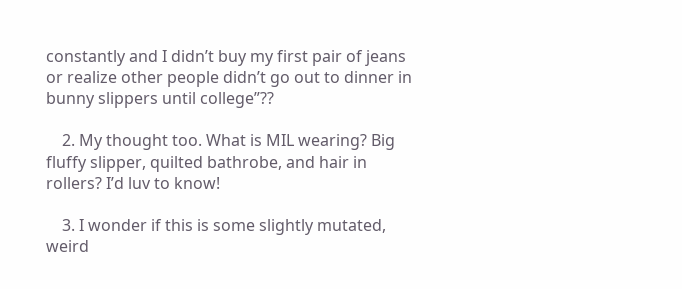constantly and I didn’t buy my first pair of jeans or realize other people didn’t go out to dinner in bunny slippers until college”??

    2. My thought too. What is MIL wearing? Big fluffy slipper, quilted bathrobe, and hair in rollers? I’d luv to know!

    3. I wonder if this is some slightly mutated, weird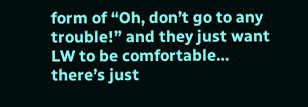form of “Oh, don’t go to any trouble!” and they just want LW to be comfortable… there’s just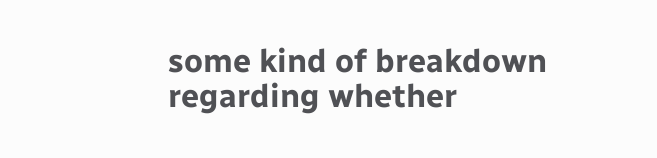some kind of breakdown regarding whether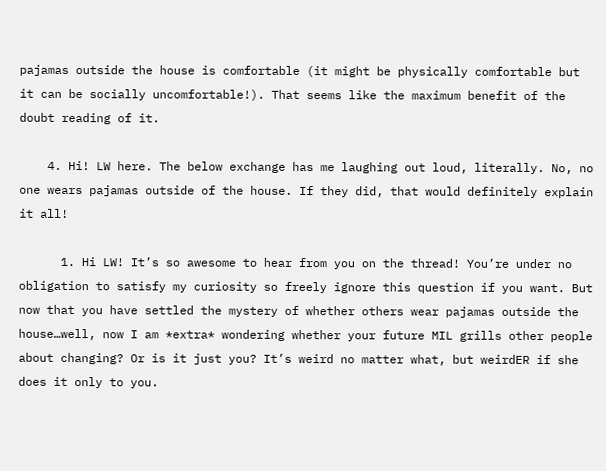pajamas outside the house is comfortable (it might be physically comfortable but it can be socially uncomfortable!). That seems like the maximum benefit of the doubt reading of it.

    4. Hi! LW here. The below exchange has me laughing out loud, literally. No, no one wears pajamas outside of the house. If they did, that would definitely explain it all!

      1. Hi LW! It’s so awesome to hear from you on the thread! You’re under no obligation to satisfy my curiosity so freely ignore this question if you want. But now that you have settled the mystery of whether others wear pajamas outside the house…well, now I am *extra* wondering whether your future MIL grills other people about changing? Or is it just you? It’s weird no matter what, but weirdER if she does it only to you.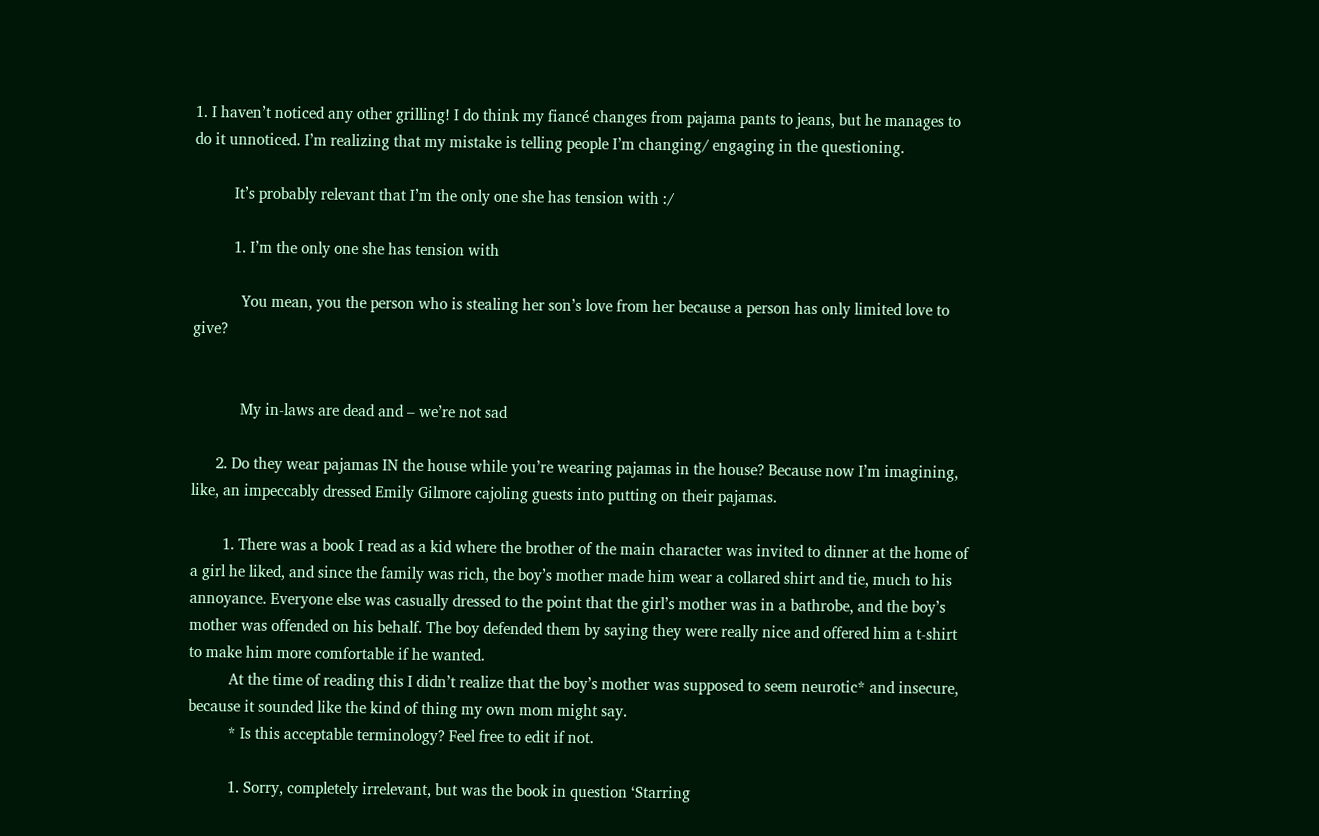1. I haven’t noticed any other grilling! I do think my fiancé changes from pajama pants to jeans, but he manages to do it unnoticed. I’m realizing that my mistake is telling people I’m changing/ engaging in the questioning.

          It’s probably relevant that I’m the only one she has tension with :/

          1. I’m the only one she has tension with

            You mean, you the person who is stealing her son’s love from her because a person has only limited love to give?


            My in-laws are dead and – we’re not sad

      2. Do they wear pajamas IN the house while you’re wearing pajamas in the house? Because now I’m imagining, like, an impeccably dressed Emily Gilmore cajoling guests into putting on their pajamas.

        1. There was a book I read as a kid where the brother of the main character was invited to dinner at the home of a girl he liked, and since the family was rich, the boy’s mother made him wear a collared shirt and tie, much to his annoyance. Everyone else was casually dressed to the point that the girl’s mother was in a bathrobe, and the boy’s mother was offended on his behalf. The boy defended them by saying they were really nice and offered him a t-shirt to make him more comfortable if he wanted.
          At the time of reading this I didn’t realize that the boy’s mother was supposed to seem neurotic* and insecure, because it sounded like the kind of thing my own mom might say.
          * Is this acceptable terminology? Feel free to edit if not.

          1. Sorry, completely irrelevant, but was the book in question ‘Starring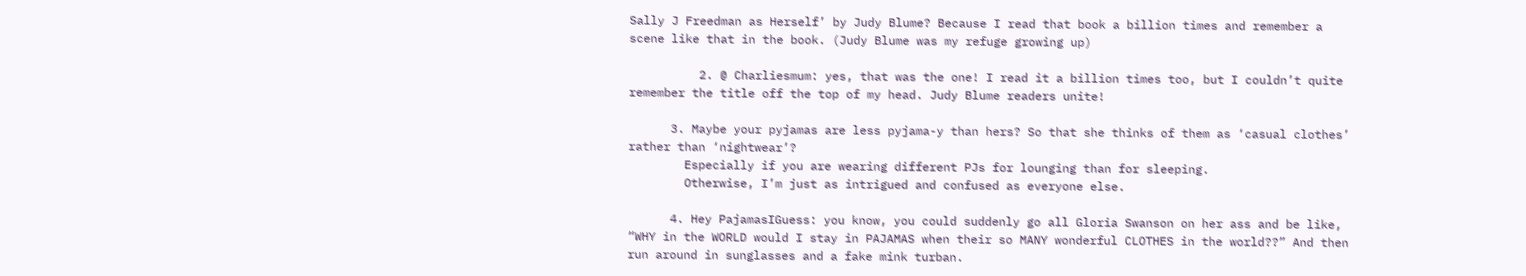Sally J Freedman as Herself’ by Judy Blume? Because I read that book a billion times and remember a scene like that in the book. (Judy Blume was my refuge growing up)

          2. @ Charliesmum: yes, that was the one! I read it a billion times too, but I couldn’t quite remember the title off the top of my head. Judy Blume readers unite!

      3. Maybe your pyjamas are less pyjama-y than hers? So that she thinks of them as ‘casual clothes’ rather than ‘nightwear’?
        Especially if you are wearing different PJs for lounging than for sleeping.
        Otherwise, I’m just as intrigued and confused as everyone else.

      4. Hey PajamasIGuess: you know, you could suddenly go all Gloria Swanson on her ass and be like, “WHY in the WORLD would I stay in PAJAMAS when their so MANY wonderful CLOTHES in the world??” And then run around in sunglasses and a fake mink turban.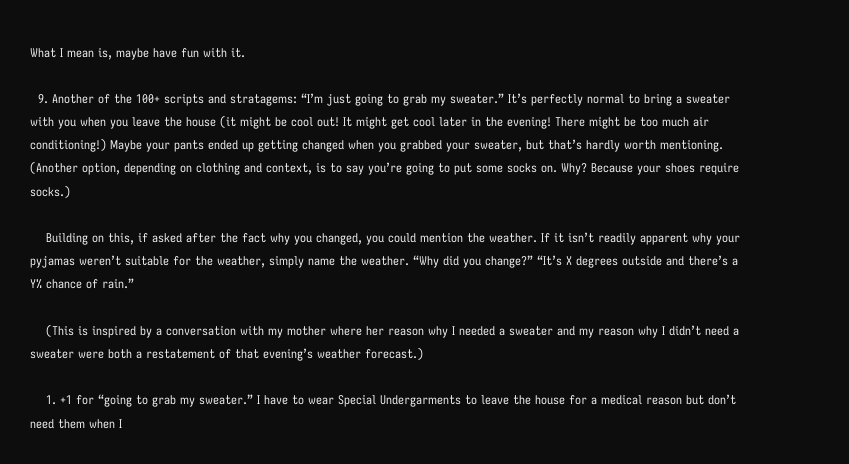What I mean is, maybe have fun with it.

  9. Another of the 100+ scripts and stratagems: “I’m just going to grab my sweater.” It’s perfectly normal to bring a sweater with you when you leave the house (it might be cool out! It might get cool later in the evening! There might be too much air conditioning!) Maybe your pants ended up getting changed when you grabbed your sweater, but that’s hardly worth mentioning. (Another option, depending on clothing and context, is to say you’re going to put some socks on. Why? Because your shoes require socks.)

    Building on this, if asked after the fact why you changed, you could mention the weather. If it isn’t readily apparent why your pyjamas weren’t suitable for the weather, simply name the weather. “Why did you change?” “It’s X degrees outside and there’s a Y% chance of rain.”

    (This is inspired by a conversation with my mother where her reason why I needed a sweater and my reason why I didn’t need a sweater were both a restatement of that evening’s weather forecast.)

    1. +1 for “going to grab my sweater.” I have to wear Special Undergarments to leave the house for a medical reason but don’t need them when I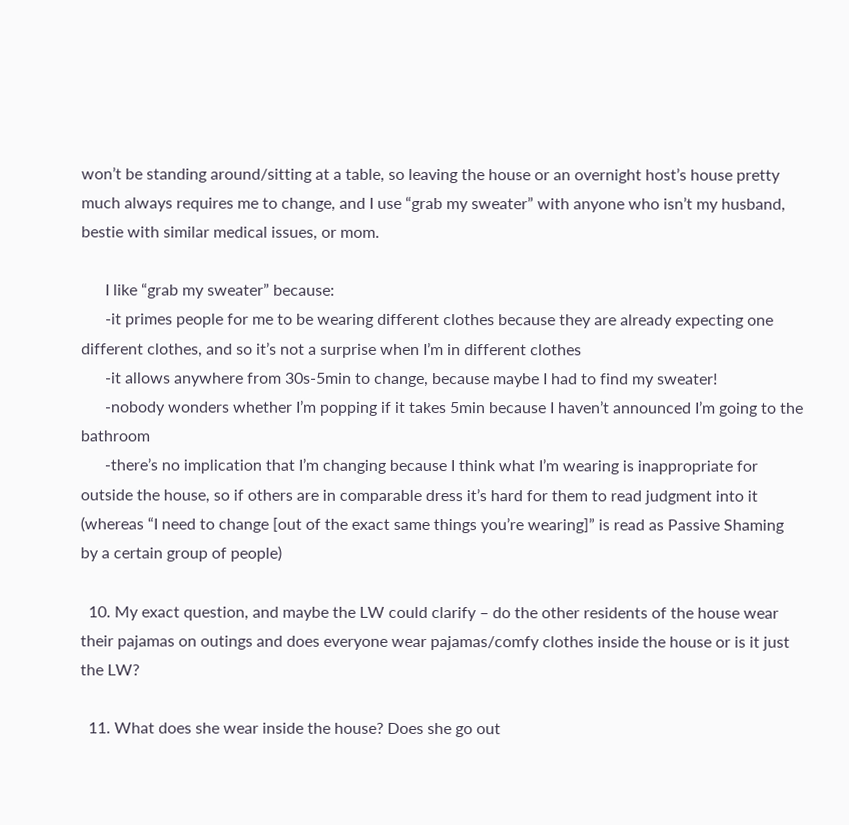won’t be standing around/sitting at a table, so leaving the house or an overnight host’s house pretty much always requires me to change, and I use “grab my sweater” with anyone who isn’t my husband, bestie with similar medical issues, or mom.

      I like “grab my sweater” because:
      -it primes people for me to be wearing different clothes because they are already expecting one different clothes, and so it’s not a surprise when I’m in different clothes
      -it allows anywhere from 30s-5min to change, because maybe I had to find my sweater!
      -nobody wonders whether I’m popping if it takes 5min because I haven’t announced I’m going to the bathroom
      -there’s no implication that I’m changing because I think what I’m wearing is inappropriate for outside the house, so if others are in comparable dress it’s hard for them to read judgment into it (whereas “I need to change [out of the exact same things you’re wearing]” is read as Passive Shaming by a certain group of people)

  10. My exact question, and maybe the LW could clarify – do the other residents of the house wear their pajamas on outings and does everyone wear pajamas/comfy clothes inside the house or is it just the LW?

  11. What does she wear inside the house? Does she go out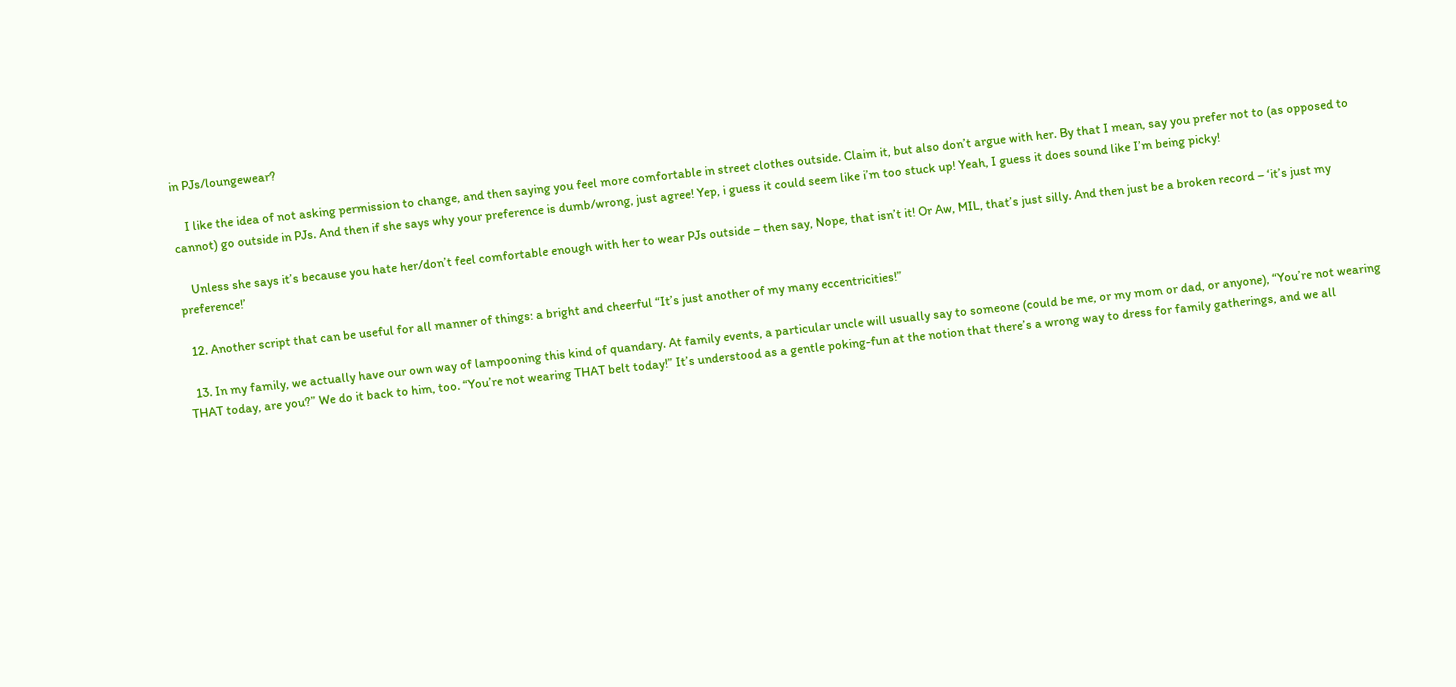in PJs/loungewear?

    I like the idea of not asking permission to change, and then saying you feel more comfortable in street clothes outside. Claim it, but also don’t argue with her. By that I mean, say you prefer not to (as opposed to cannot) go outside in PJs. And then if she says why your preference is dumb/wrong, just agree! Yep, i guess it could seem like i’m too stuck up! Yeah, I guess it does sound like I’m being picky!

    Unless she says it’s because you hate her/don’t feel comfortable enough with her to wear PJs outside – then say, Nope, that isn’t it! Or Aw, MIL, that’s just silly. And then just be a broken record – ‘it’s just my preference!’

  12. Another script that can be useful for all manner of things: a bright and cheerful “It’s just another of my many eccentricities!”

  13. In my family, we actually have our own way of lampooning this kind of quandary. At family events, a particular uncle will usually say to someone (could be me, or my mom or dad, or anyone), “You’re not wearing THAT today, are you?” We do it back to him, too. “You’re not wearing THAT belt today!” It’s understood as a gentle poking-fun at the notion that there’s a wrong way to dress for family gatherings, and we all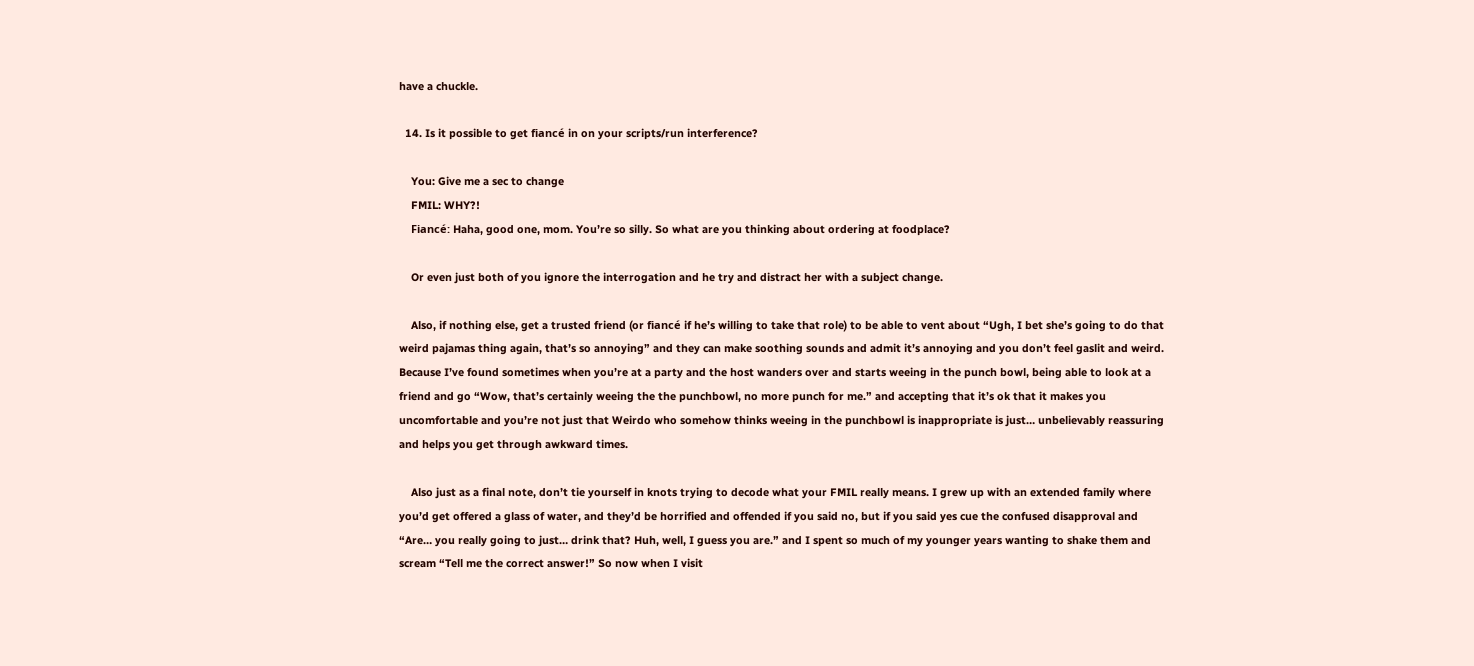have a chuckle.

  14. Is it possible to get fiancé in on your scripts/run interference?

    You: Give me a sec to change
    FMIL: WHY?!
    Fiancé: Haha, good one, mom. You’re so silly. So what are you thinking about ordering at foodplace?

    Or even just both of you ignore the interrogation and he try and distract her with a subject change.

    Also, if nothing else, get a trusted friend (or fiancé if he’s willing to take that role) to be able to vent about “Ugh, I bet she’s going to do that weird pajamas thing again, that’s so annoying” and they can make soothing sounds and admit it’s annoying and you don’t feel gaslit and weird. Because I’ve found sometimes when you’re at a party and the host wanders over and starts weeing in the punch bowl, being able to look at a friend and go “Wow, that’s certainly weeing the the punchbowl, no more punch for me.” and accepting that it’s ok that it makes you uncomfortable and you’re not just that Weirdo who somehow thinks weeing in the punchbowl is inappropriate is just… unbelievably reassuring and helps you get through awkward times.

    Also just as a final note, don’t tie yourself in knots trying to decode what your FMIL really means. I grew up with an extended family where you’d get offered a glass of water, and they’d be horrified and offended if you said no, but if you said yes cue the confused disapproval and “Are… you really going to just… drink that? Huh, well, I guess you are.” and I spent so much of my younger years wanting to shake them and scream “Tell me the correct answer!” So now when I visit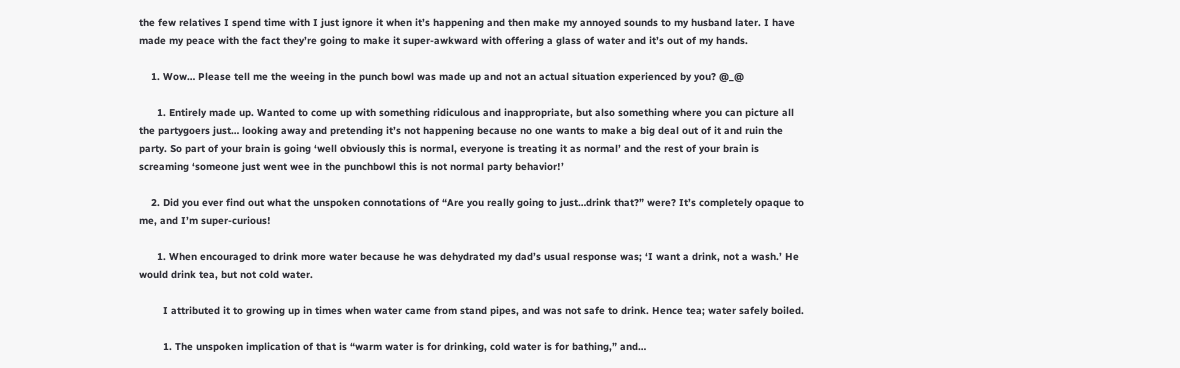the few relatives I spend time with I just ignore it when it’s happening and then make my annoyed sounds to my husband later. I have made my peace with the fact they’re going to make it super-awkward with offering a glass of water and it’s out of my hands.

    1. Wow… Please tell me the weeing in the punch bowl was made up and not an actual situation experienced by you? @_@

      1. Entirely made up. Wanted to come up with something ridiculous and inappropriate, but also something where you can picture all the partygoers just… looking away and pretending it’s not happening because no one wants to make a big deal out of it and ruin the party. So part of your brain is going ‘well obviously this is normal, everyone is treating it as normal’ and the rest of your brain is screaming ‘someone just went wee in the punchbowl this is not normal party behavior!’

    2. Did you ever find out what the unspoken connotations of “Are you really going to just…drink that?” were? It’s completely opaque to me, and I’m super-curious!

      1. When encouraged to drink more water because he was dehydrated my dad’s usual response was; ‘I want a drink, not a wash.’ He would drink tea, but not cold water.

        I attributed it to growing up in times when water came from stand pipes, and was not safe to drink. Hence tea; water safely boiled.

        1. The unspoken implication of that is “warm water is for drinking, cold water is for bathing,” and…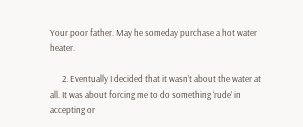Your poor father. May he someday purchase a hot water heater.

      2. Eventually I decided that it wasn’t about the water at all. It was about forcing me to do something ‘rude’ in accepting or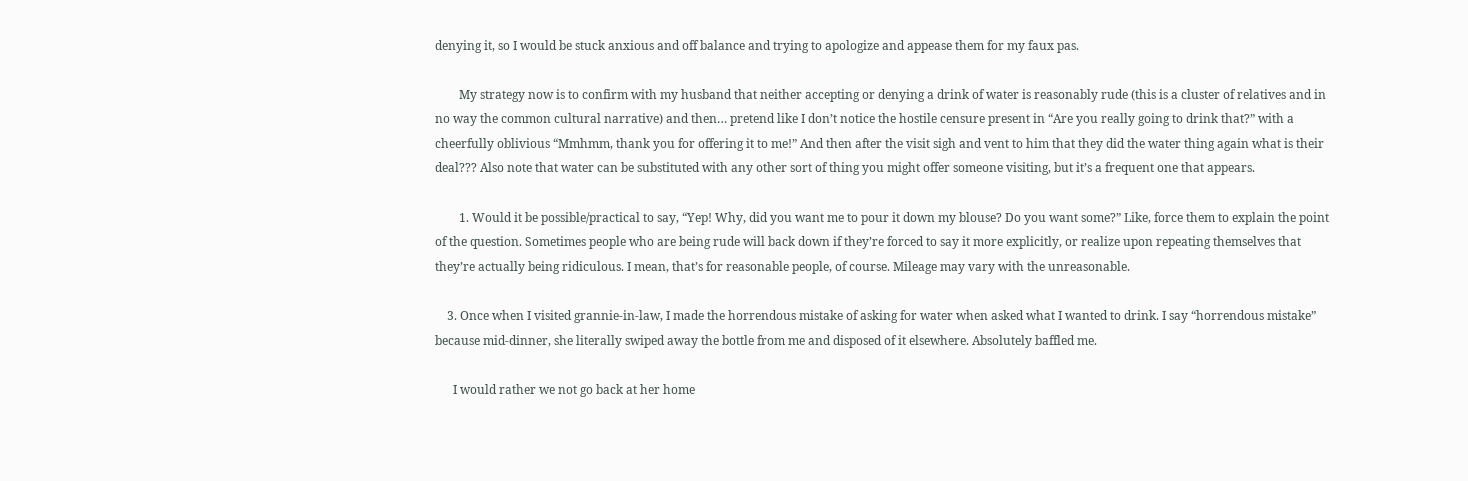denying it, so I would be stuck anxious and off balance and trying to apologize and appease them for my faux pas.

        My strategy now is to confirm with my husband that neither accepting or denying a drink of water is reasonably rude (this is a cluster of relatives and in no way the common cultural narrative) and then… pretend like I don’t notice the hostile censure present in “Are you really going to drink that?” with a cheerfully oblivious “Mmhmm, thank you for offering it to me!” And then after the visit sigh and vent to him that they did the water thing again what is their deal??? Also note that water can be substituted with any other sort of thing you might offer someone visiting, but it’s a frequent one that appears.

        1. Would it be possible/practical to say, “Yep! Why, did you want me to pour it down my blouse? Do you want some?” Like, force them to explain the point of the question. Sometimes people who are being rude will back down if they’re forced to say it more explicitly, or realize upon repeating themselves that they’re actually being ridiculous. I mean, that’s for reasonable people, of course. Mileage may vary with the unreasonable.

    3. Once when I visited grannie-in-law, I made the horrendous mistake of asking for water when asked what I wanted to drink. I say “horrendous mistake” because mid-dinner, she literally swiped away the bottle from me and disposed of it elsewhere. Absolutely baffled me.

      I would rather we not go back at her home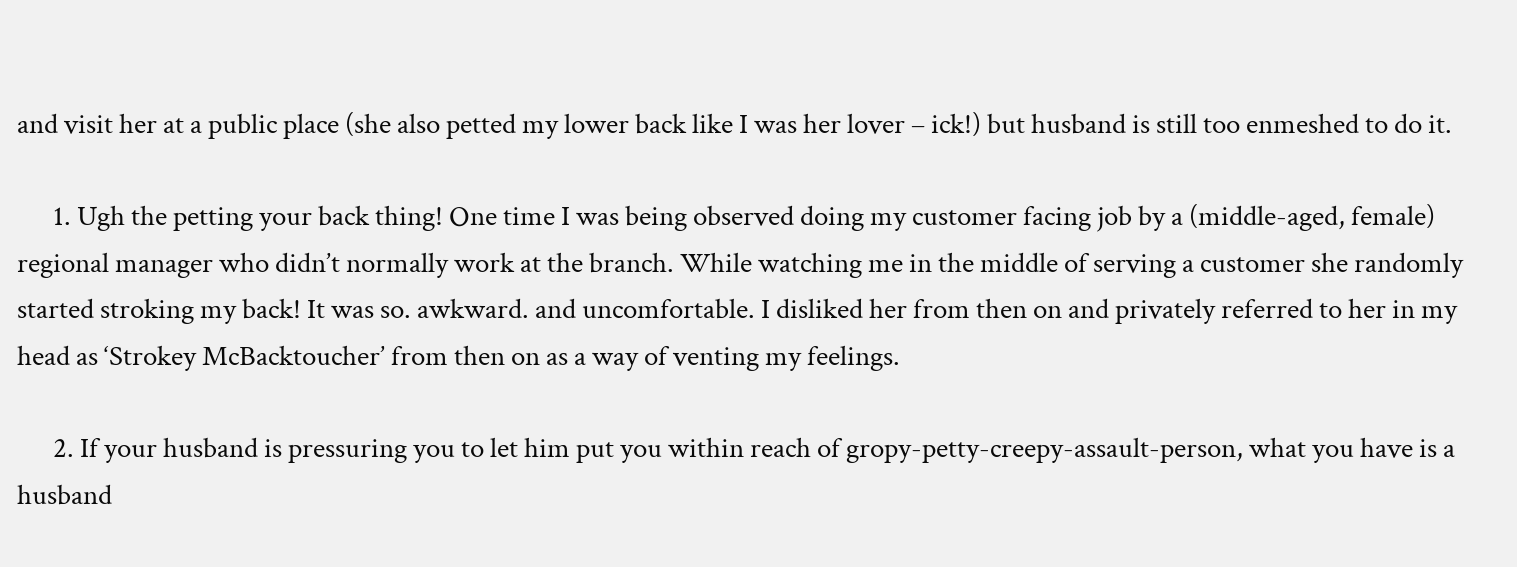and visit her at a public place (she also petted my lower back like I was her lover – ick!) but husband is still too enmeshed to do it.

      1. Ugh the petting your back thing! One time I was being observed doing my customer facing job by a (middle-aged, female) regional manager who didn’t normally work at the branch. While watching me in the middle of serving a customer she randomly started stroking my back! It was so. awkward. and uncomfortable. I disliked her from then on and privately referred to her in my head as ‘Strokey McBacktoucher’ from then on as a way of venting my feelings.

      2. If your husband is pressuring you to let him put you within reach of gropy-petty-creepy-assault-person, what you have is a husband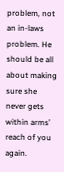problem, not an in-laws problem. He should be all about making sure she never gets within arms’ reach of you again.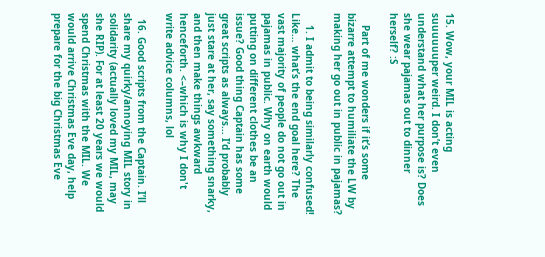15. Wow, your MIL is acting suuuuuuper weird. I don’t even understand what her purpose is? Does she wear pajamas out to dinner herself? :S

    Part of me wonders if it’s some bizarre attempt to humiliate the LW by making her go out in public in pajamas?

    1. I admit to being similarly confused! Like… what’s the end goal here? The vast majority of people do not go out in pajamas in public. Why on earth would putting on different clothes be an issue? Good thing Captain has some great scripts as always… I’d probably just stare at her, say something snarky, and then make things awkward henceforth. <–which is why I don't write advice columns, lol

  16. Good scripts from the Captain. I’ll share my quirky/annoying MIL story in solidarity (actually loved my MIL, may she RIP). For at least 20 years we would spend Christmas with the MIL. We would arrive Christmas Eve day, help prepare for the big Christmas Eve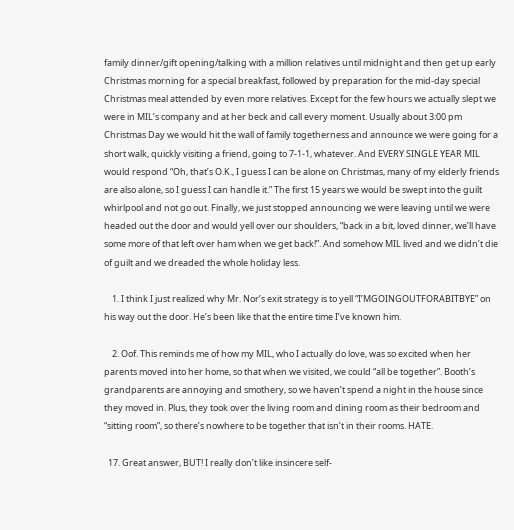family dinner/gift opening/talking with a million relatives until midnight and then get up early Christmas morning for a special breakfast, followed by preparation for the mid-day special Christmas meal attended by even more relatives. Except for the few hours we actually slept we were in MIL’s company and at her beck and call every moment. Usually about 3:00 pm Christmas Day we would hit the wall of family togetherness and announce we were going for a short walk, quickly visiting a friend, going to 7-1-1, whatever. And EVERY SINGLE YEAR MIL would respond “Oh, that’s O.K., I guess I can be alone on Christmas, many of my elderly friends are also alone, so I guess I can handle it.” The first 15 years we would be swept into the guilt whirlpool and not go out. Finally, we just stopped announcing we were leaving until we were headed out the door and would yell over our shoulders, “back in a bit, loved dinner, we’ll have some more of that left over ham when we get back!”. And somehow MIL lived and we didn’t die of guilt and we dreaded the whole holiday less.

    1. I think I just realized why Mr. Nor’s exit strategy is to yell “I’MGOINGOUTFORABITBYE” on his way out the door. He’s been like that the entire time I’ve known him.

    2. Oof. This reminds me of how my MIL, who I actually do love, was so excited when her parents moved into her home, so that when we visited, we could “all be together”. Booth’s grandparents are annoying and smothery, so we haven’t spend a night in the house since they moved in. Plus, they took over the living room and dining room as their bedroom and “sitting room”, so there’s nowhere to be together that isn’t in their rooms. HATE.

  17. Great answer, BUT! I really don’t like insincere self-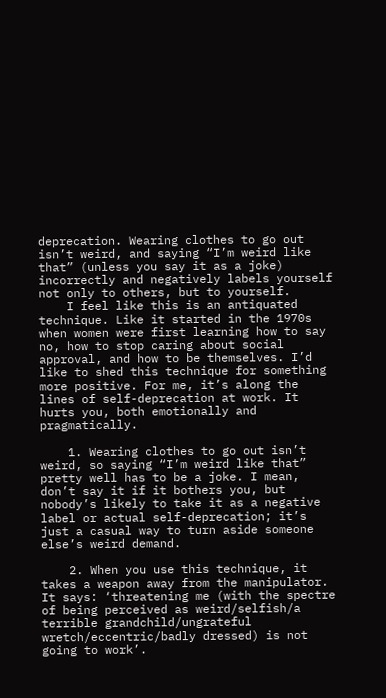deprecation. Wearing clothes to go out isn’t weird, and saying “I’m weird like that” (unless you say it as a joke) incorrectly and negatively labels yourself not only to others, but to yourself.
    I feel like this is an antiquated technique. Like it started in the 1970s when women were first learning how to say no, how to stop caring about social approval, and how to be themselves. I’d like to shed this technique for something more positive. For me, it’s along the lines of self-deprecation at work. It hurts you, both emotionally and pragmatically.

    1. Wearing clothes to go out isn’t weird, so saying “I’m weird like that” pretty well has to be a joke. I mean, don’t say it if it bothers you, but nobody’s likely to take it as a negative label or actual self-deprecation; it’s just a casual way to turn aside someone else’s weird demand.

    2. When you use this technique, it takes a weapon away from the manipulator. It says: ‘threatening me (with the spectre of being perceived as weird/selfish/a terrible grandchild/ungrateful wretch/eccentric/badly dressed) is not going to work’.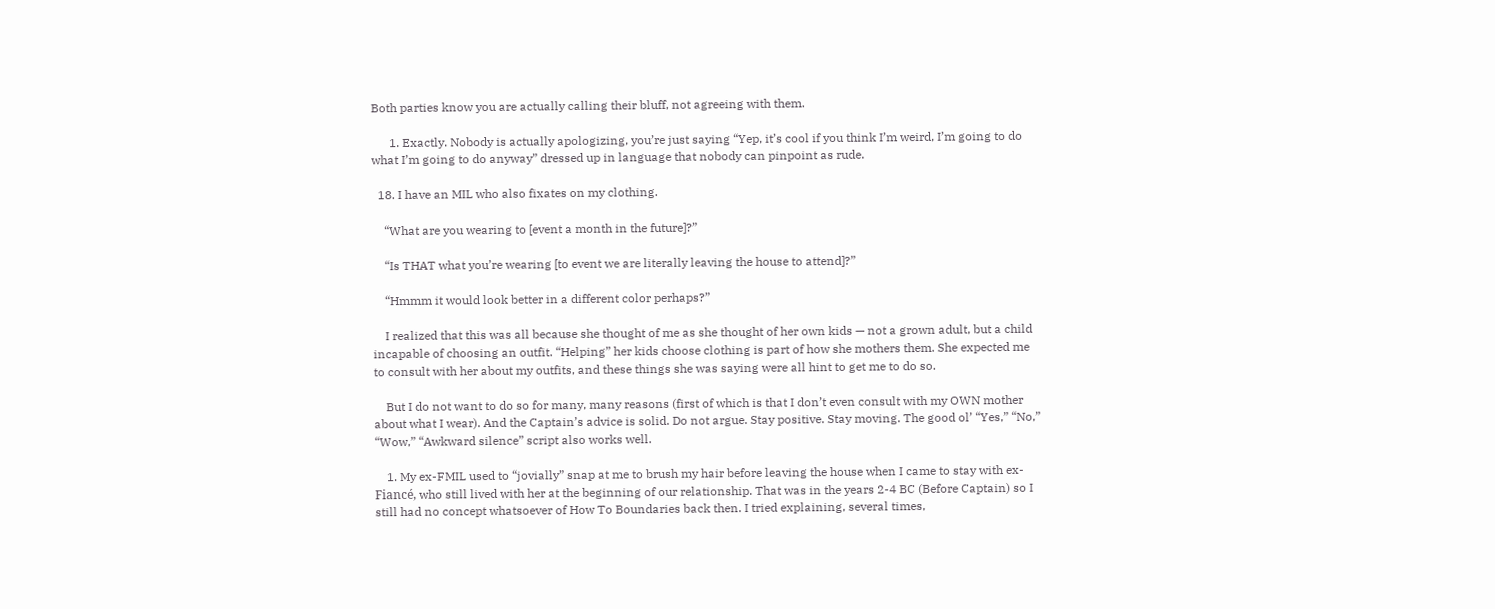Both parties know you are actually calling their bluff, not agreeing with them.

      1. Exactly. Nobody is actually apologizing, you’re just saying “Yep, it’s cool if you think I’m weird, I’m going to do what I’m going to do anyway” dressed up in language that nobody can pinpoint as rude.

  18. I have an MIL who also fixates on my clothing.

    “What are you wearing to [event a month in the future]?”

    “Is THAT what you’re wearing [to event we are literally leaving the house to attend]?”

    “Hmmm it would look better in a different color perhaps?”

    I realized that this was all because she thought of me as she thought of her own kids — not a grown adult, but a child incapable of choosing an outfit. “Helping” her kids choose clothing is part of how she mothers them. She expected me to consult with her about my outfits, and these things she was saying were all hint to get me to do so.

    But I do not want to do so for many, many reasons (first of which is that I don’t even consult with my OWN mother about what I wear). And the Captain’s advice is solid. Do not argue. Stay positive. Stay moving. The good ol’ “Yes,” “No,” “Wow,” “Awkward silence” script also works well.

    1. My ex-FMIL used to “jovially” snap at me to brush my hair before leaving the house when I came to stay with ex-Fiancé, who still lived with her at the beginning of our relationship. That was in the years 2-4 BC (Before Captain) so I still had no concept whatsoever of How To Boundaries back then. I tried explaining, several times,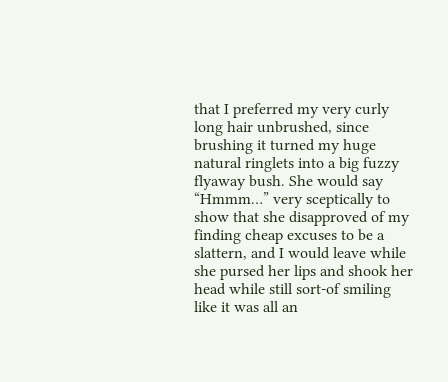that I preferred my very curly long hair unbrushed, since brushing it turned my huge natural ringlets into a big fuzzy flyaway bush. She would say “Hmmm…” very sceptically to show that she disapproved of my finding cheap excuses to be a slattern, and I would leave while she pursed her lips and shook her head while still sort-of smiling like it was all an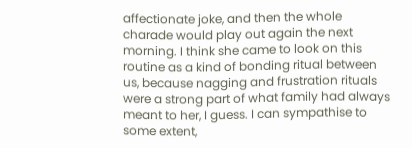affectionate joke, and then the whole charade would play out again the next morning. I think she came to look on this routine as a kind of bonding ritual between us, because nagging and frustration rituals were a strong part of what family had always meant to her, I guess. I can sympathise to some extent,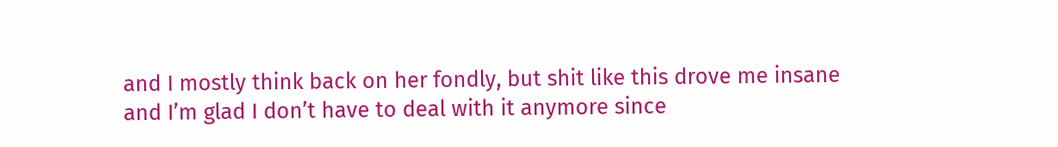and I mostly think back on her fondly, but shit like this drove me insane and I’m glad I don’t have to deal with it anymore since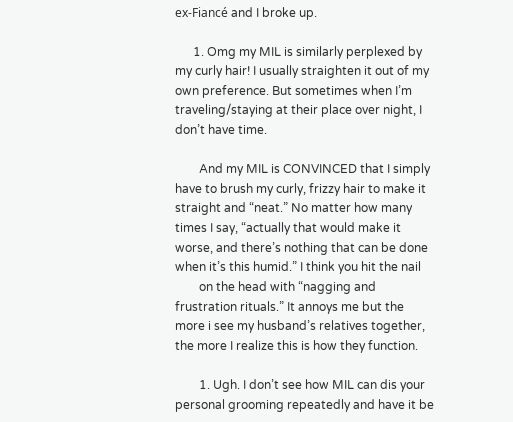ex-Fiancé and I broke up.

      1. Omg my MIL is similarly perplexed by my curly hair! I usually straighten it out of my own preference. But sometimes when I’m traveling/staying at their place over night, I don’t have time.

        And my MIL is CONVINCED that I simply have to brush my curly, frizzy hair to make it straight and “neat.” No matter how many times I say, “actually that would make it worse, and there’s nothing that can be done when it’s this humid.” I think you hit the nail
        on the head with “nagging and frustration rituals.” It annoys me but the more i see my husband’s relatives together, the more I realize this is how they function.

        1. Ugh. I don’t see how MIL can dis your personal grooming repeatedly and have it be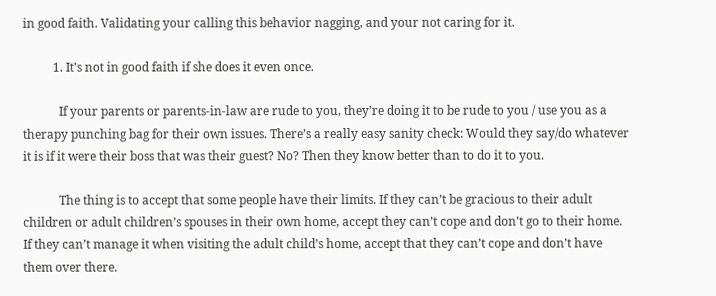in good faith. Validating your calling this behavior nagging, and your not caring for it.

          1. It’s not in good faith if she does it even once.

            If your parents or parents-in-law are rude to you, they’re doing it to be rude to you / use you as a therapy punching bag for their own issues. There’s a really easy sanity check: Would they say/do whatever it is if it were their boss that was their guest? No? Then they know better than to do it to you.

            The thing is to accept that some people have their limits. If they can’t be gracious to their adult children or adult children’s spouses in their own home, accept they can’t cope and don’t go to their home. If they can’t manage it when visiting the adult child’s home, accept that they can’t cope and don’t have them over there.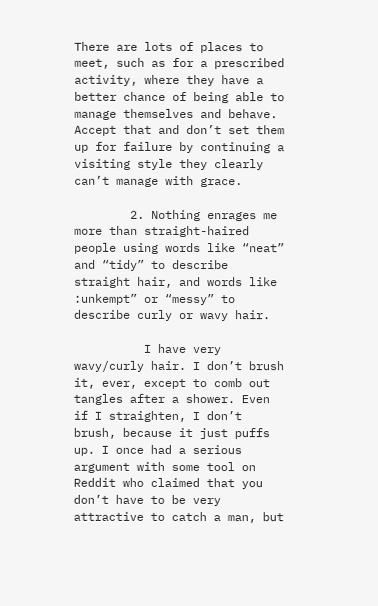There are lots of places to meet, such as for a prescribed activity, where they have a better chance of being able to manage themselves and behave. Accept that and don’t set them up for failure by continuing a visiting style they clearly can’t manage with grace.

        2. Nothing enrages me more than straight-haired people using words like “neat” and “tidy” to describe straight hair, and words like :unkempt” or “messy” to describe curly or wavy hair.

          I have very wavy/curly hair. I don’t brush it, ever, except to comb out tangles after a shower. Even if I straighten, I don’t brush, because it just puffs up. I once had a serious argument with some tool on Reddit who claimed that you don’t have to be very attractive to catch a man, but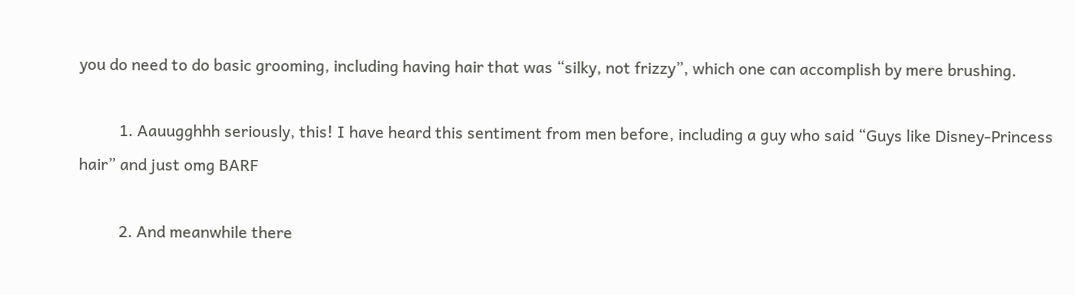you do need to do basic grooming, including having hair that was “silky, not frizzy”, which one can accomplish by mere brushing.

          1. Aauugghhh seriously, this! I have heard this sentiment from men before, including a guy who said “Guys like Disney-Princess hair” and just omg BARF

          2. And meanwhile there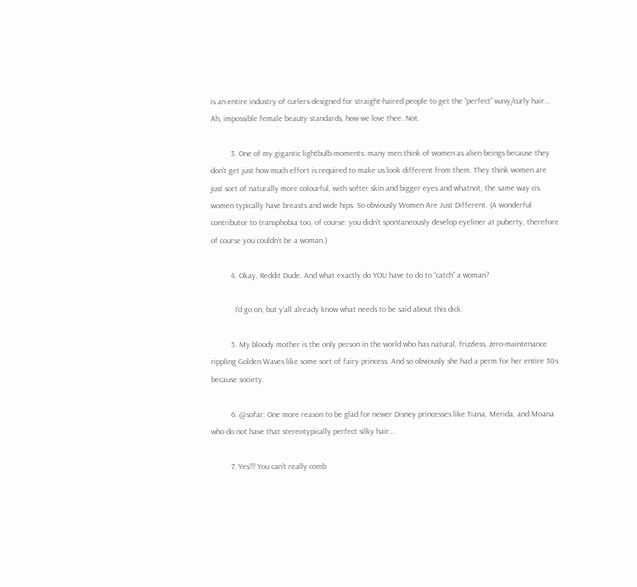is an entire industry of curlers designed for straight-haired people to get the “perfect” wavy/curly hair… Ah, impossible female beauty standards, how we love thee. Not.

          3. One of my gigantic lightbulb moments: many men think of women as alien beings because they don’t get just how much effort is required to make us look different from them. They think women are just sort of naturally more colourful, with softer skin and bigger eyes and whatnot, the same way cis women typically have breasts and wide hips. So obviously Women Are Just Different. (A wonderful contributor to transphobia too, of course: you didn’t spontaneously develop eyeliner at puberty, therefore of course you couldn’t be a woman.)

          4. Okay, Reddit Dude. And what exactly do YOU have to do to “catch” a woman?

            I’d go on, but y’all already know what needs to be said about this dick.

          5. My bloody mother is the only person in the world who has natural, frizzless, zero-maintenance rippling Golden Waves like some sort of fairy princess. And so obviously she had a perm for her entire 30s because society.

          6. @sofar: One more reason to be glad for newer Disney princesses like Tiana, Merida, and Moana who do not have that stereotypically perfect silky hair…

          7. Yes!!! You can’t really comb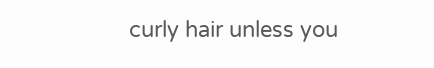curly hair unless you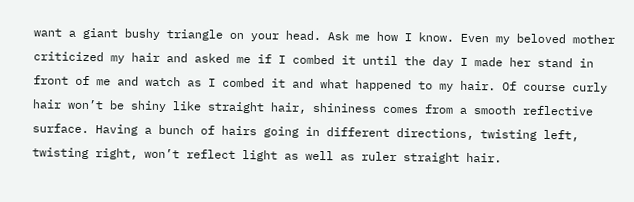want a giant bushy triangle on your head. Ask me how I know. Even my beloved mother criticized my hair and asked me if I combed it until the day I made her stand in front of me and watch as I combed it and what happened to my hair. Of course curly hair won’t be shiny like straight hair, shininess comes from a smooth reflective surface. Having a bunch of hairs going in different directions, twisting left, twisting right, won’t reflect light as well as ruler straight hair.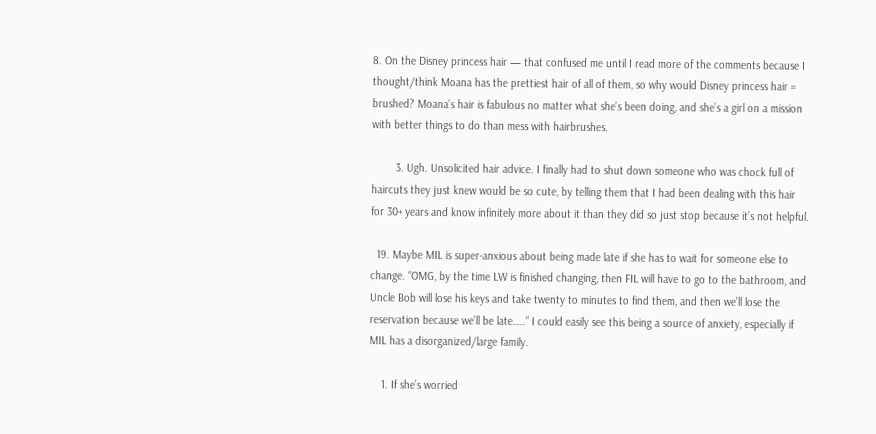8. On the Disney princess hair — that confused me until I read more of the comments because I thought/think Moana has the prettiest hair of all of them, so why would Disney princess hair = brushed? Moana’s hair is fabulous no matter what she’s been doing, and she’s a girl on a mission with better things to do than mess with hairbrushes.

        3. Ugh. Unsolicited hair advice. I finally had to shut down someone who was chock full of haircuts they just knew would be so cute, by telling them that I had been dealing with this hair for 30+ years and know infinitely more about it than they did so just stop because it’s not helpful.

  19. Maybe MIL is super-anxious about being made late if she has to wait for someone else to change. “OMG, by the time LW is finished changing, then FIL will have to go to the bathroom, and Uncle Bob will lose his keys and take twenty to minutes to find them, and then we’ll lose the reservation because we’ll be late…..” I could easily see this being a source of anxiety, especially if MIL has a disorganized/large family.

    1. If she’s worried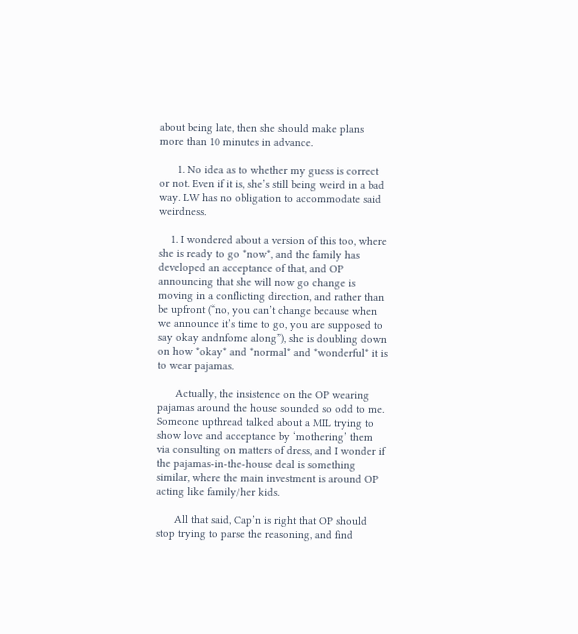about being late, then she should make plans more than 10 minutes in advance.

      1. No idea as to whether my guess is correct or not. Even if it is, she’s still being weird in a bad way. LW has no obligation to accommodate said weirdness.

    1. I wondered about a version of this too, where she is ready to go *now*, and the family has developed an acceptance of that, and OP announcing that she will now go change is moving in a conflicting direction, and rather than be upfront (“no, you can’t change because when we announce it’s time to go, you are supposed to say okay andnfome along”), she is doubling down on how *okay* and *normal* and *wonderful* it is to wear pajamas.

      Actually, the insistence on the OP wearing pajamas around the house sounded so odd to me. Someone upthread talked about a MIL trying to show love and acceptance by ‘mothering’ them via consulting on matters of dress, and I wonder if the pajamas-in-the-house deal is something similar, where the main investment is around OP acting like family/her kids.

      All that said, Cap’n is right that OP should stop trying to parse the reasoning, and find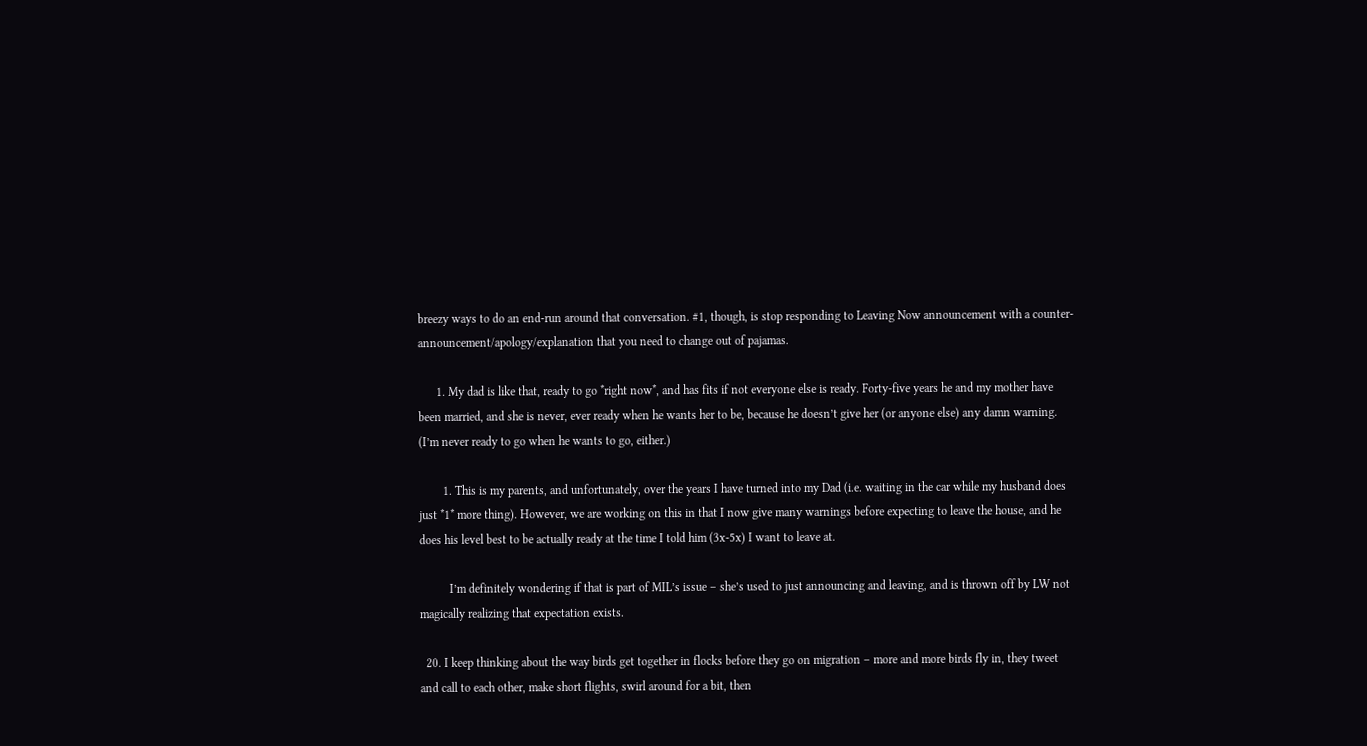breezy ways to do an end-run around that conversation. #1, though, is stop responding to Leaving Now announcement with a counter-announcement/apology/explanation that you need to change out of pajamas.

      1. My dad is like that, ready to go *right now*, and has fits if not everyone else is ready. Forty-five years he and my mother have been married, and she is never, ever ready when he wants her to be, because he doesn’t give her (or anyone else) any damn warning. (I’m never ready to go when he wants to go, either.)

        1. This is my parents, and unfortunately, over the years I have turned into my Dad (i.e. waiting in the car while my husband does just *1* more thing). However, we are working on this in that I now give many warnings before expecting to leave the house, and he does his level best to be actually ready at the time I told him (3x-5x) I want to leave at.

          I’m definitely wondering if that is part of MIL’s issue – she’s used to just announcing and leaving, and is thrown off by LW not magically realizing that expectation exists.

  20. I keep thinking about the way birds get together in flocks before they go on migration – more and more birds fly in, they tweet and call to each other, make short flights, swirl around for a bit, then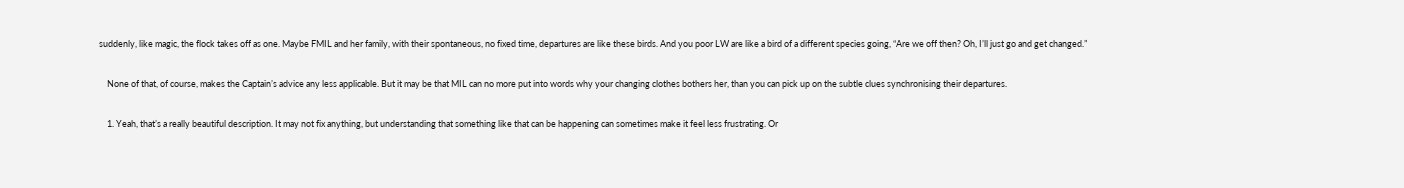suddenly, like magic, the flock takes off as one. Maybe FMIL and her family, with their spontaneous, no fixed time, departures are like these birds. And you poor LW are like a bird of a different species going, “Are we off then? Oh, I’ll just go and get changed.”

    None of that, of course, makes the Captain’s advice any less applicable. But it may be that MIL can no more put into words why your changing clothes bothers her, than you can pick up on the subtle clues synchronising their departures.

    1. Yeah, that’s a really beautiful description. It may not fix anything, but understanding that something like that can be happening can sometimes make it feel less frustrating. Or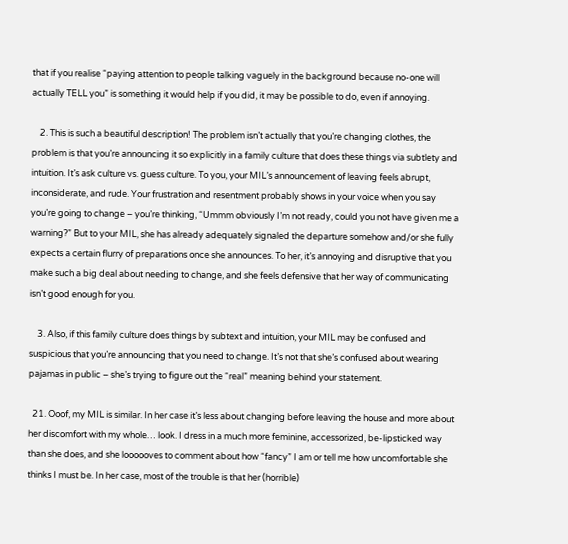that if you realise “paying attention to people talking vaguely in the background because no-one will actually TELL you” is something it would help if you did, it may be possible to do, even if annoying.

    2. This is such a beautiful description! The problem isn’t actually that you’re changing clothes, the problem is that you’re announcing it so explicitly in a family culture that does these things via subtlety and intuition. It’s ask culture vs. guess culture. To you, your MIL’s announcement of leaving feels abrupt, inconsiderate, and rude. Your frustration and resentment probably shows in your voice when you say you’re going to change – you’re thinking, “Ummm obviously I’m not ready, could you not have given me a warning?” But to your MIL, she has already adequately signaled the departure somehow and/or she fully expects a certain flurry of preparations once she announces. To her, it’s annoying and disruptive that you make such a big deal about needing to change, and she feels defensive that her way of communicating isn’t good enough for you.

    3. Also, if this family culture does things by subtext and intuition, your MIL may be confused and suspicious that you’re announcing that you need to change. It’s not that she’s confused about wearing pajamas in public – she’s trying to figure out the “real” meaning behind your statement.

  21. Ooof, my MIL is similar. In her case it’s less about changing before leaving the house and more about her discomfort with my whole… look. I dress in a much more feminine, accessorized, be-lipsticked way than she does, and she loooooves to comment about how “fancy” I am or tell me how uncomfortable she thinks I must be. In her case, most of the trouble is that her (horrible)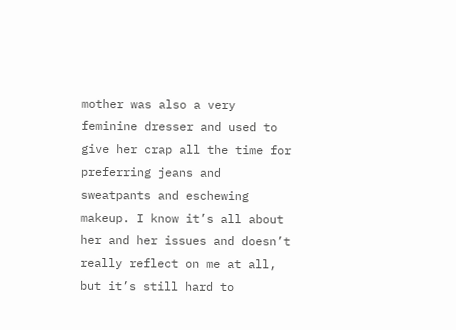mother was also a very feminine dresser and used to give her crap all the time for preferring jeans and sweatpants and eschewing makeup. I know it’s all about her and her issues and doesn’t really reflect on me at all, but it’s still hard to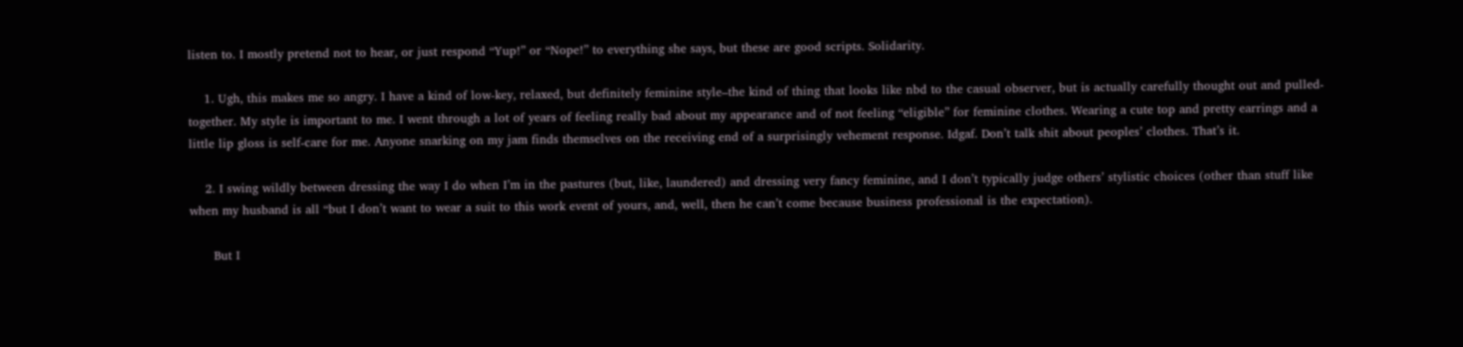listen to. I mostly pretend not to hear, or just respond “Yup!” or “Nope!” to everything she says, but these are good scripts. Solidarity.

    1. Ugh, this makes me so angry. I have a kind of low-key, relaxed, but definitely feminine style–the kind of thing that looks like nbd to the casual observer, but is actually carefully thought out and pulled-together. My style is important to me. I went through a lot of years of feeling really bad about my appearance and of not feeling “eligible” for feminine clothes. Wearing a cute top and pretty earrings and a little lip gloss is self-care for me. Anyone snarking on my jam finds themselves on the receiving end of a surprisingly vehement response. Idgaf. Don’t talk shit about peoples’ clothes. That’s it.

    2. I swing wildly between dressing the way I do when I’m in the pastures (but, like, laundered) and dressing very fancy feminine, and I don’t typically judge others’ stylistic choices (other than stuff like when my husband is all “but I don’t want to wear a suit to this work event of yours, and, well, then he can’t come because business professional is the expectation).

      But I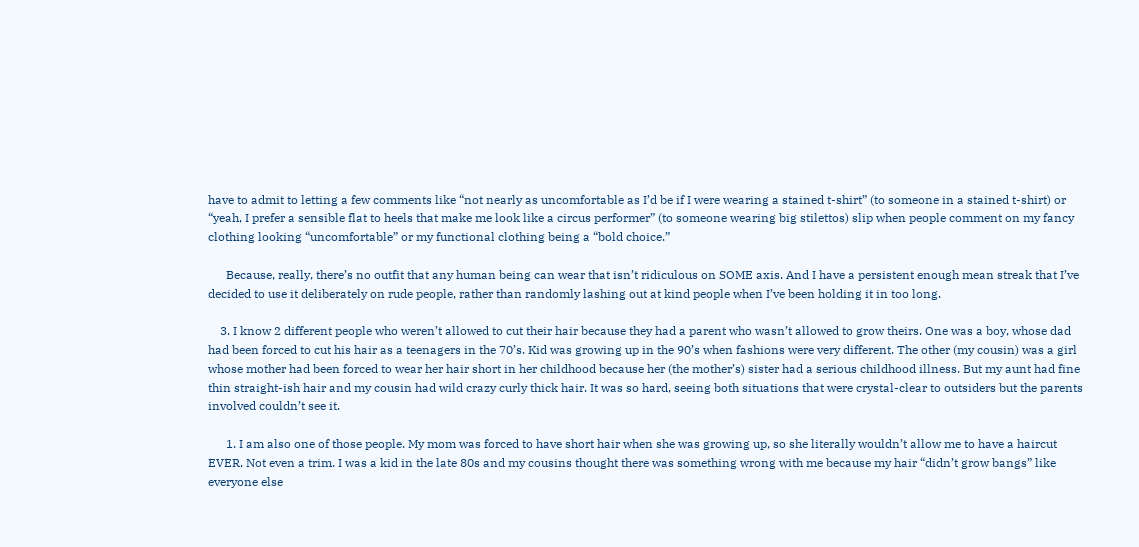have to admit to letting a few comments like “not nearly as uncomfortable as I’d be if I were wearing a stained t-shirt” (to someone in a stained t-shirt) or “yeah, I prefer a sensible flat to heels that make me look like a circus performer” (to someone wearing big stilettos) slip when people comment on my fancy clothing looking “uncomfortable” or my functional clothing being a “bold choice.”

      Because, really, there’s no outfit that any human being can wear that isn’t ridiculous on SOME axis. And I have a persistent enough mean streak that I’ve decided to use it deliberately on rude people, rather than randomly lashing out at kind people when I’ve been holding it in too long.

    3. I know 2 different people who weren’t allowed to cut their hair because they had a parent who wasn’t allowed to grow theirs. One was a boy, whose dad had been forced to cut his hair as a teenagers in the 70’s. Kid was growing up in the 90’s when fashions were very different. The other (my cousin) was a girl whose mother had been forced to wear her hair short in her childhood because her (the mother’s) sister had a serious childhood illness. But my aunt had fine thin straight-ish hair and my cousin had wild crazy curly thick hair. It was so hard, seeing both situations that were crystal-clear to outsiders but the parents involved couldn’t see it.

      1. I am also one of those people. My mom was forced to have short hair when she was growing up, so she literally wouldn’t allow me to have a haircut EVER. Not even a trim. I was a kid in the late 80s and my cousins thought there was something wrong with me because my hair “didn’t grow bangs” like everyone else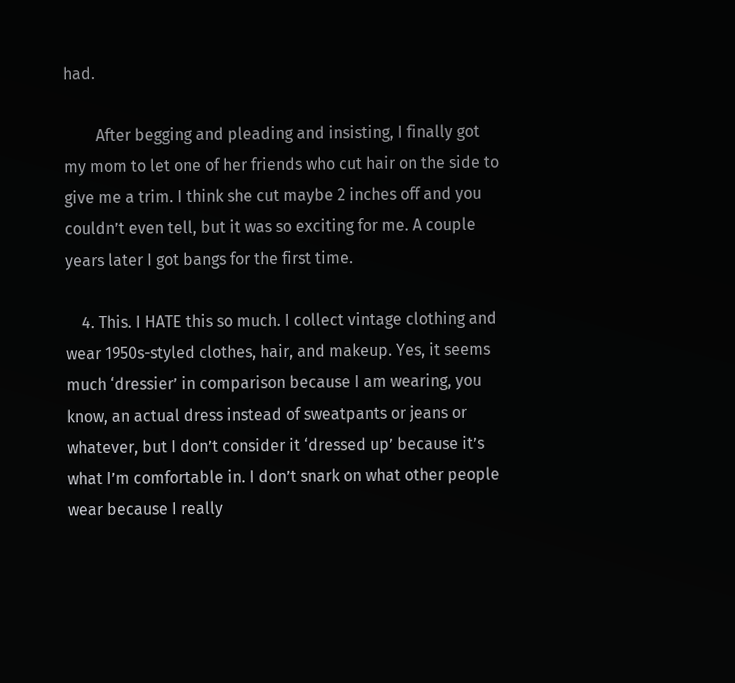had.

        After begging and pleading and insisting, I finally got my mom to let one of her friends who cut hair on the side to give me a trim. I think she cut maybe 2 inches off and you couldn’t even tell, but it was so exciting for me. A couple years later I got bangs for the first time.

    4. This. I HATE this so much. I collect vintage clothing and wear 1950s-styled clothes, hair, and makeup. Yes, it seems much ‘dressier’ in comparison because I am wearing, you know, an actual dress instead of sweatpants or jeans or whatever, but I don’t consider it ‘dressed up’ because it’s what I’m comfortable in. I don’t snark on what other people wear because I really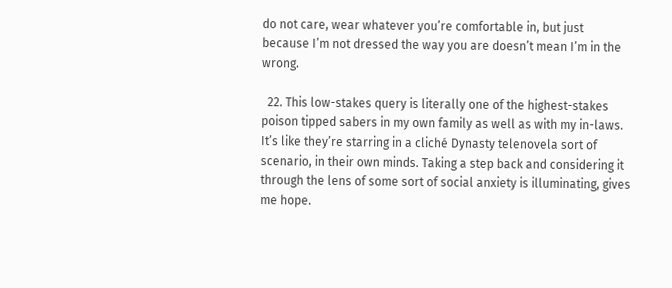do not care, wear whatever you’re comfortable in, but just because I’m not dressed the way you are doesn’t mean I’m in the wrong.

  22. This low-stakes query is literally one of the highest-stakes poison tipped sabers in my own family as well as with my in-laws. It’s like they’re starring in a cliché Dynasty telenovela sort of scenario, in their own minds. Taking a step back and considering it through the lens of some sort of social anxiety is illuminating, gives me hope.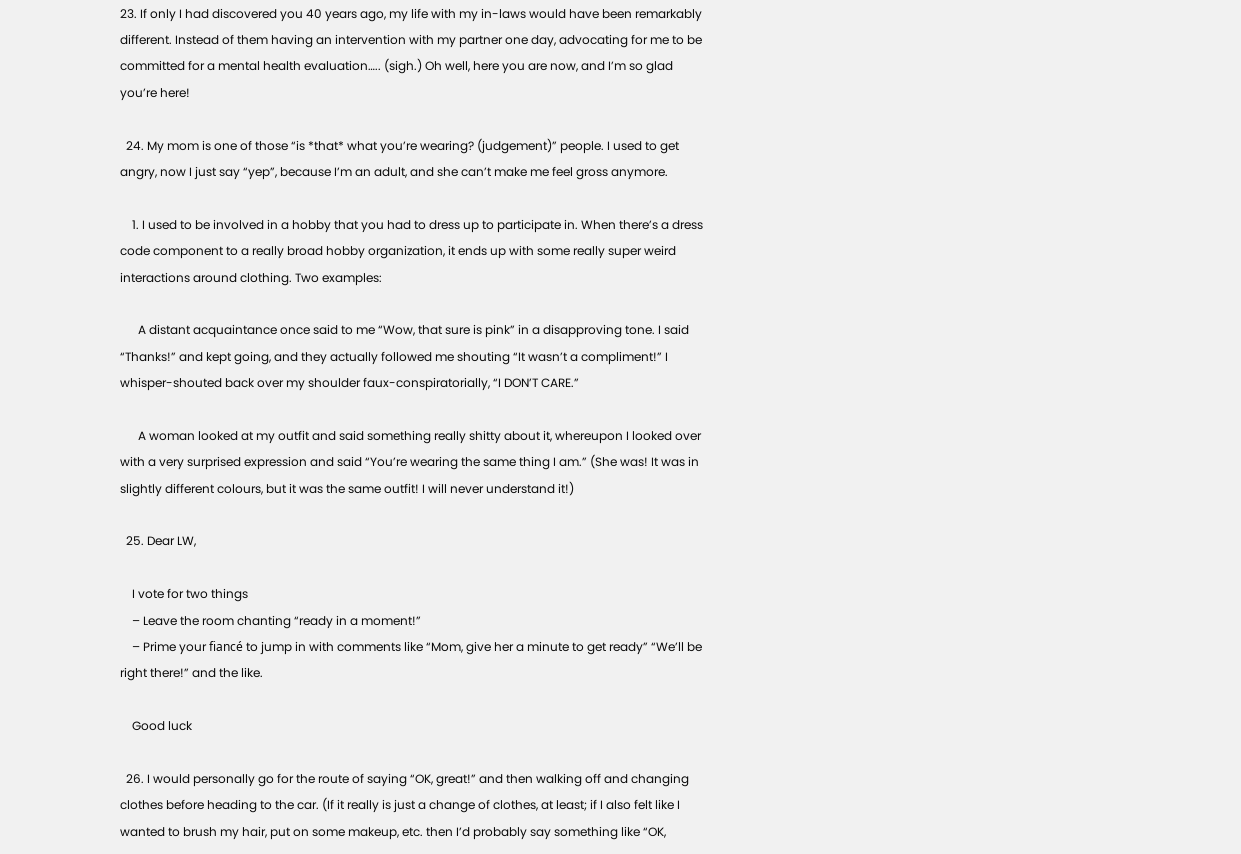23. If only I had discovered you 40 years ago, my life with my in-laws would have been remarkably different. Instead of them having an intervention with my partner one day, advocating for me to be committed for a mental health evaluation….. (sigh.) Oh well, here you are now, and I’m so glad you’re here!

  24. My mom is one of those “is *that* what you’re wearing? (judgement)” people. I used to get angry, now I just say “yep”, because I’m an adult, and she can’t make me feel gross anymore.

    1. I used to be involved in a hobby that you had to dress up to participate in. When there’s a dress code component to a really broad hobby organization, it ends up with some really super weird interactions around clothing. Two examples:

      A distant acquaintance once said to me “Wow, that sure is pink” in a disapproving tone. I said “Thanks!” and kept going, and they actually followed me shouting “It wasn’t a compliment!” I whisper-shouted back over my shoulder faux-conspiratorially, “I DON’T CARE.”

      A woman looked at my outfit and said something really shitty about it, whereupon I looked over with a very surprised expression and said “You’re wearing the same thing I am.” (She was! It was in slightly different colours, but it was the same outfit! I will never understand it!)

  25. Dear LW,

    I vote for two things
    – Leave the room chanting “ready in a moment!”
    – Prime your fiancé to jump in with comments like “Mom, give her a minute to get ready” “We’ll be right there!” and the like.

    Good luck

  26. I would personally go for the route of saying “OK, great!” and then walking off and changing clothes before heading to the car. (If it really is just a change of clothes, at least; if I also felt like I wanted to brush my hair, put on some makeup, etc. then I’d probably say something like “OK,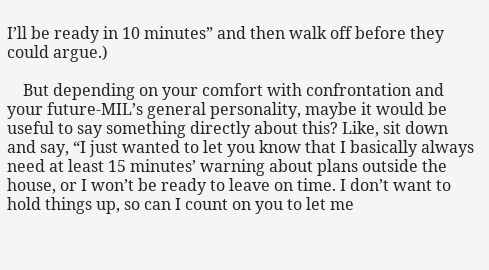I’ll be ready in 10 minutes” and then walk off before they could argue.)

    But depending on your comfort with confrontation and your future-MIL’s general personality, maybe it would be useful to say something directly about this? Like, sit down and say, “I just wanted to let you know that I basically always need at least 15 minutes’ warning about plans outside the house, or I won’t be ready to leave on time. I don’t want to hold things up, so can I count on you to let me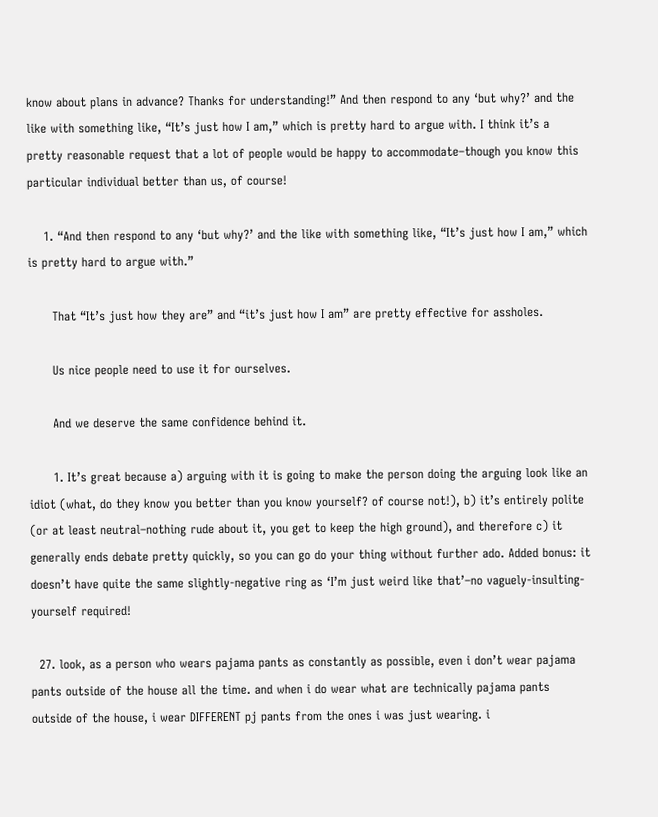know about plans in advance? Thanks for understanding!” And then respond to any ‘but why?’ and the like with something like, “It’s just how I am,” which is pretty hard to argue with. I think it’s a pretty reasonable request that a lot of people would be happy to accommodate–though you know this particular individual better than us, of course!

    1. “And then respond to any ‘but why?’ and the like with something like, “It’s just how I am,” which is pretty hard to argue with.”

      That “It’s just how they are” and “it’s just how I am” are pretty effective for assholes.

      Us nice people need to use it for ourselves.

      And we deserve the same confidence behind it.

      1. It’s great because a) arguing with it is going to make the person doing the arguing look like an idiot (what, do they know you better than you know yourself? of course not!), b) it’s entirely polite (or at least neutral–nothing rude about it, you get to keep the high ground), and therefore c) it generally ends debate pretty quickly, so you can go do your thing without further ado. Added bonus: it doesn’t have quite the same slightly-negative ring as ‘I’m just weird like that’–no vaguely-insulting-yourself required!

  27. look, as a person who wears pajama pants as constantly as possible, even i don’t wear pajama pants outside of the house all the time. and when i do wear what are technically pajama pants outside of the house, i wear DIFFERENT pj pants from the ones i was just wearing. i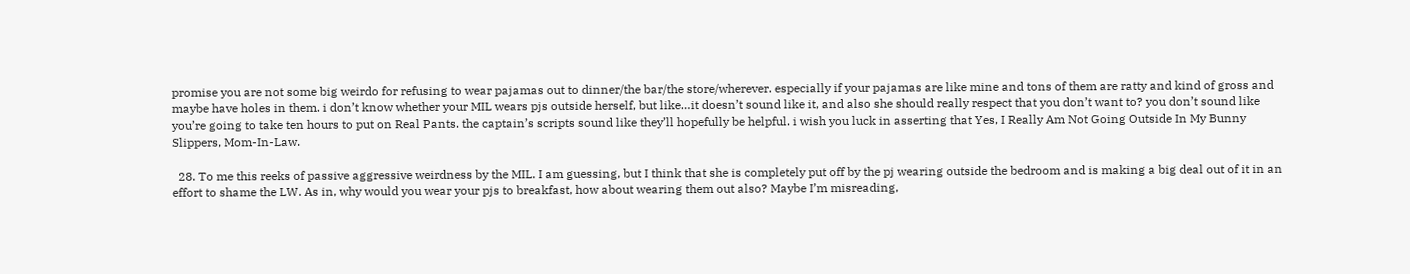promise you are not some big weirdo for refusing to wear pajamas out to dinner/the bar/the store/wherever. especially if your pajamas are like mine and tons of them are ratty and kind of gross and maybe have holes in them. i don’t know whether your MIL wears pjs outside herself, but like…it doesn’t sound like it, and also she should really respect that you don’t want to? you don’t sound like you’re going to take ten hours to put on Real Pants. the captain’s scripts sound like they’ll hopefully be helpful. i wish you luck in asserting that Yes, I Really Am Not Going Outside In My Bunny Slippers, Mom-In-Law.

  28. To me this reeks of passive aggressive weirdness by the MIL. I am guessing, but I think that she is completely put off by the pj wearing outside the bedroom and is making a big deal out of it in an effort to shame the LW. As in, why would you wear your pjs to breakfast, how about wearing them out also? Maybe I’m misreading,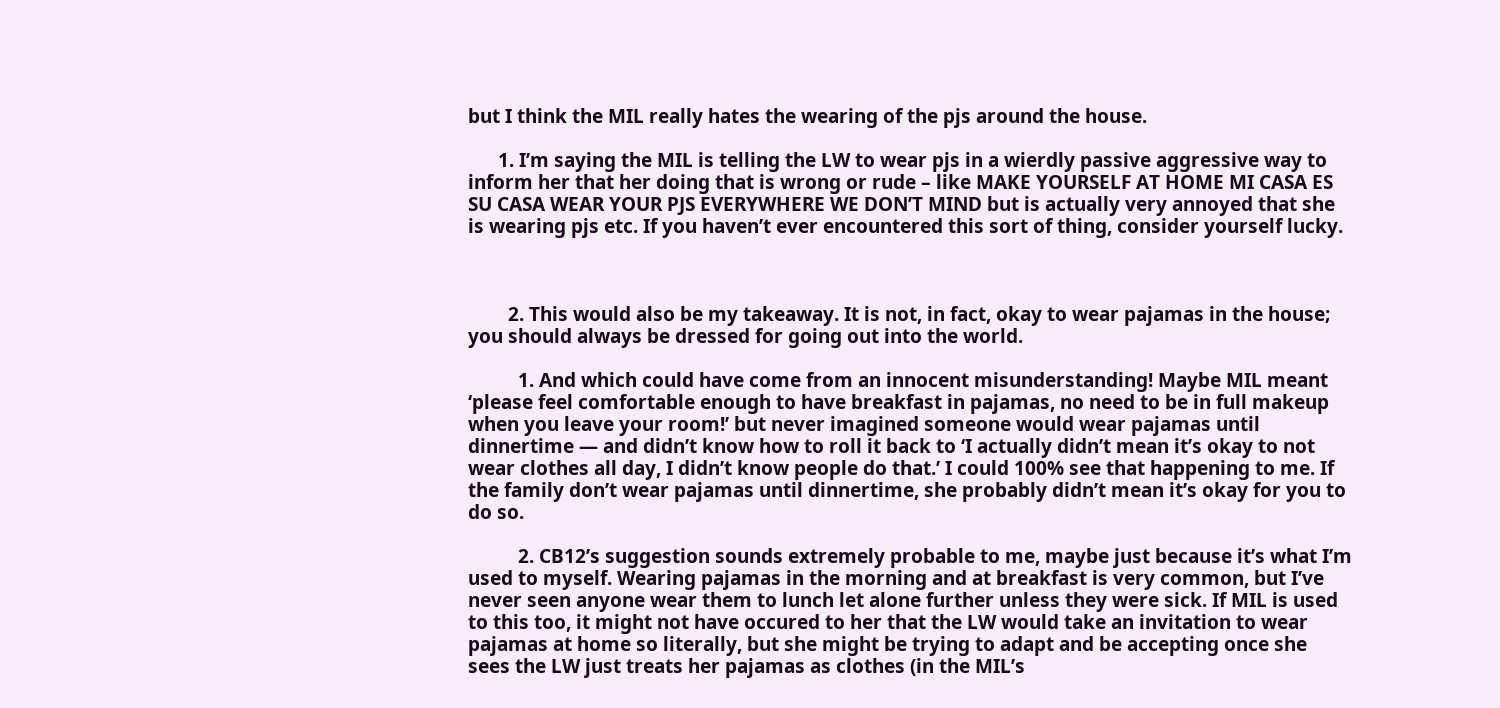but I think the MIL really hates the wearing of the pjs around the house.

      1. I’m saying the MIL is telling the LW to wear pjs in a wierdly passive aggressive way to inform her that her doing that is wrong or rude – like MAKE YOURSELF AT HOME MI CASA ES SU CASA WEAR YOUR PJS EVERYWHERE WE DON’T MIND but is actually very annoyed that she is wearing pjs etc. If you haven’t ever encountered this sort of thing, consider yourself lucky.



        2. This would also be my takeaway. It is not, in fact, okay to wear pajamas in the house; you should always be dressed for going out into the world.

          1. And which could have come from an innocent misunderstanding! Maybe MIL meant ‘please feel comfortable enough to have breakfast in pajamas, no need to be in full makeup when you leave your room!’ but never imagined someone would wear pajamas until dinnertime — and didn’t know how to roll it back to ‘I actually didn’t mean it’s okay to not wear clothes all day, I didn’t know people do that.’ I could 100% see that happening to me. If the family don’t wear pajamas until dinnertime, she probably didn’t mean it’s okay for you to do so.

          2. CB12’s suggestion sounds extremely probable to me, maybe just because it’s what I’m used to myself. Wearing pajamas in the morning and at breakfast is very common, but I’ve never seen anyone wear them to lunch let alone further unless they were sick. If MIL is used to this too, it might not have occured to her that the LW would take an invitation to wear pajamas at home so literally, but she might be trying to adapt and be accepting once she sees the LW just treats her pajamas as clothes (in the MIL’s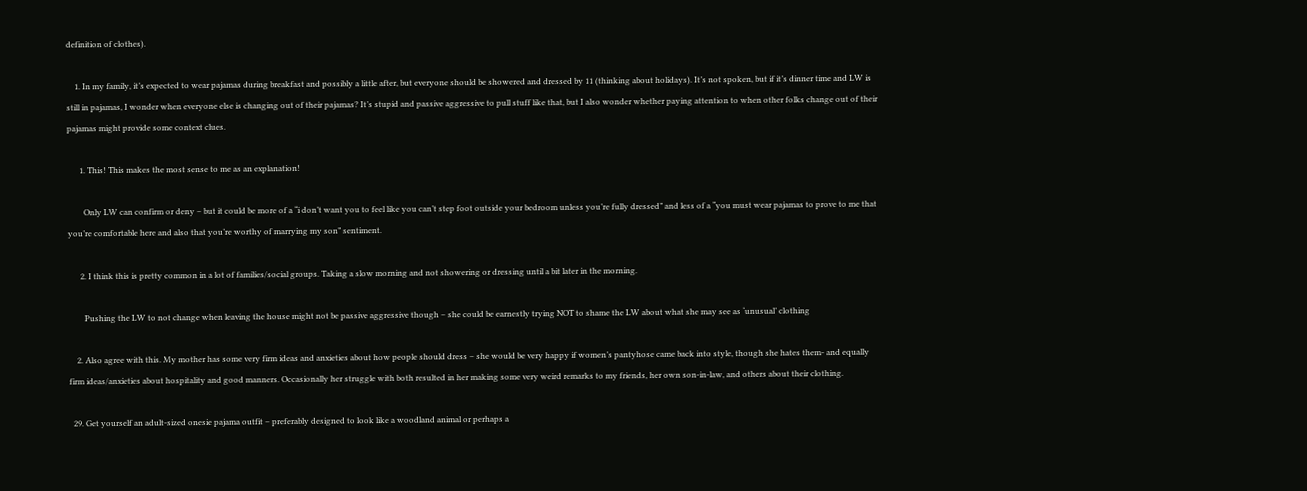definition of clothes).

    1. In my family, it’s expected to wear pajamas during breakfast and possibly a little after, but everyone should be showered and dressed by 11 (thinking about holidays). It’s not spoken, but if it’s dinner time and LW is still in pajamas, I wonder when everyone else is changing out of their pajamas? It’s stupid and passive aggressive to pull stuff like that, but I also wonder whether paying attention to when other folks change out of their pajamas might provide some context clues.

      1. This! This makes the most sense to me as an explanation!

        Only LW can confirm or deny – but it could be more of a “i don’t want you to feel like you can’t step foot outside your bedroom unless you’re fully dressed” and less of a “you must wear pajamas to prove to me that you’re comfortable here and also that you’re worthy of marrying my son” sentiment.

      2. I think this is pretty common in a lot of families/social groups. Taking a slow morning and not showering or dressing until a bit later in the morning.

        Pushing the LW to not change when leaving the house might not be passive aggressive though – she could be earnestly trying NOT to shame the LW about what she may see as ‘unusual’ clothing

    2. Also agree with this. My mother has some very firm ideas and anxieties about how people should dress – she would be very happy if women’s pantyhose came back into style, though she hates them- and equally firm ideas/anxieties about hospitality and good manners. Occasionally her struggle with both resulted in her making some very weird remarks to my friends, her own son-in-law, and others about their clothing.

  29. Get yourself an adult-sized onesie pajama outfit – preferably designed to look like a woodland animal or perhaps a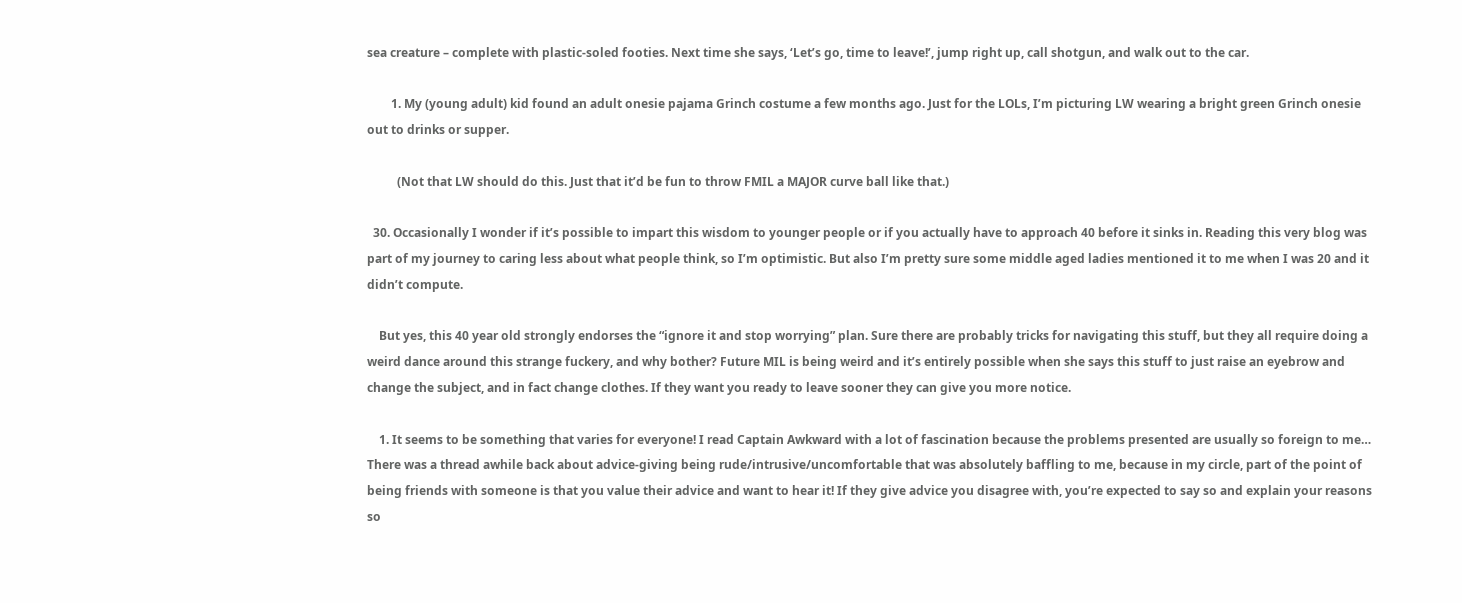sea creature – complete with plastic-soled footies. Next time she says, ‘Let’s go, time to leave!’, jump right up, call shotgun, and walk out to the car.

        1. My (young adult) kid found an adult onesie pajama Grinch costume a few months ago. Just for the LOLs, I’m picturing LW wearing a bright green Grinch onesie out to drinks or supper.

          (Not that LW should do this. Just that it’d be fun to throw FMIL a MAJOR curve ball like that.)

  30. Occasionally I wonder if it’s possible to impart this wisdom to younger people or if you actually have to approach 40 before it sinks in. Reading this very blog was part of my journey to caring less about what people think, so I’m optimistic. But also I’m pretty sure some middle aged ladies mentioned it to me when I was 20 and it didn’t compute.

    But yes, this 40 year old strongly endorses the “ignore it and stop worrying” plan. Sure there are probably tricks for navigating this stuff, but they all require doing a weird dance around this strange fuckery, and why bother? Future MIL is being weird and it’s entirely possible when she says this stuff to just raise an eyebrow and change the subject, and in fact change clothes. If they want you ready to leave sooner they can give you more notice.

    1. It seems to be something that varies for everyone! I read Captain Awkward with a lot of fascination because the problems presented are usually so foreign to me… There was a thread awhile back about advice-giving being rude/intrusive/uncomfortable that was absolutely baffling to me, because in my circle, part of the point of being friends with someone is that you value their advice and want to hear it! If they give advice you disagree with, you’re expected to say so and explain your reasons so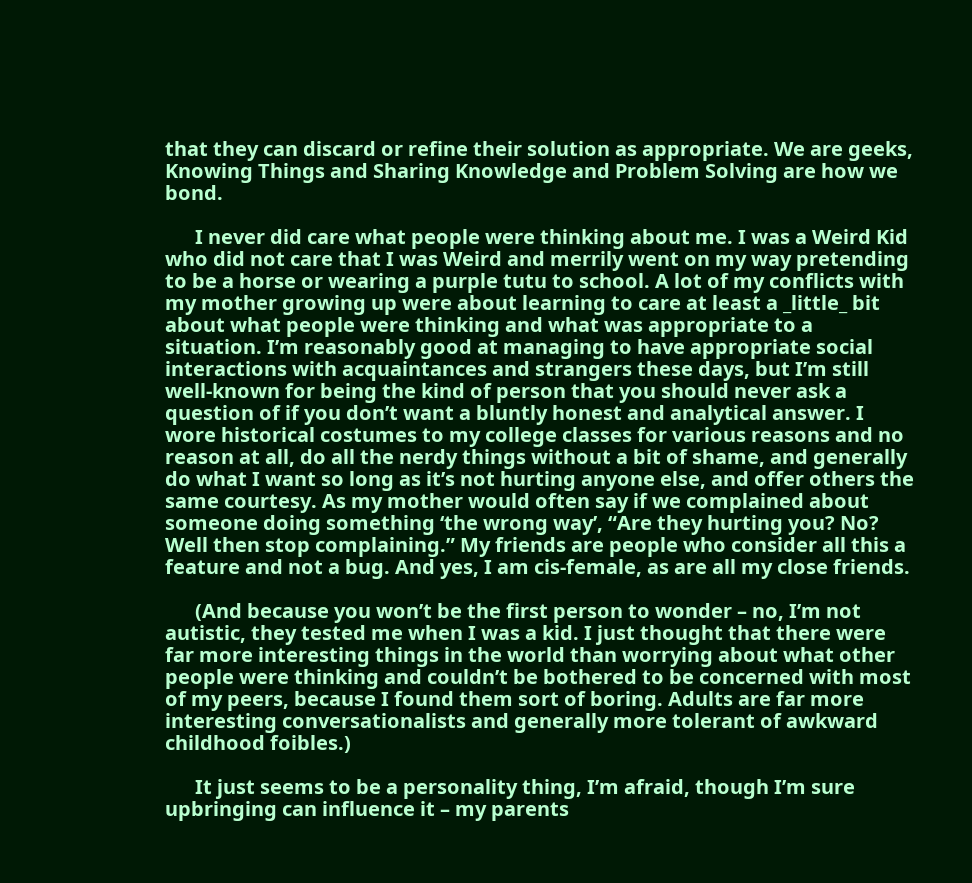that they can discard or refine their solution as appropriate. We are geeks, Knowing Things and Sharing Knowledge and Problem Solving are how we bond.

      I never did care what people were thinking about me. I was a Weird Kid who did not care that I was Weird and merrily went on my way pretending to be a horse or wearing a purple tutu to school. A lot of my conflicts with my mother growing up were about learning to care at least a _little_ bit about what people were thinking and what was appropriate to a situation. I’m reasonably good at managing to have appropriate social interactions with acquaintances and strangers these days, but I’m still well-known for being the kind of person that you should never ask a question of if you don’t want a bluntly honest and analytical answer. I wore historical costumes to my college classes for various reasons and no reason at all, do all the nerdy things without a bit of shame, and generally do what I want so long as it’s not hurting anyone else, and offer others the same courtesy. As my mother would often say if we complained about someone doing something ‘the wrong way’, “Are they hurting you? No? Well then stop complaining.” My friends are people who consider all this a feature and not a bug. And yes, I am cis-female, as are all my close friends.

      (And because you won’t be the first person to wonder – no, I’m not autistic, they tested me when I was a kid. I just thought that there were far more interesting things in the world than worrying about what other people were thinking and couldn’t be bothered to be concerned with most of my peers, because I found them sort of boring. Adults are far more interesting conversationalists and generally more tolerant of awkward childhood foibles.)

      It just seems to be a personality thing, I’m afraid, though I’m sure upbringing can influence it – my parents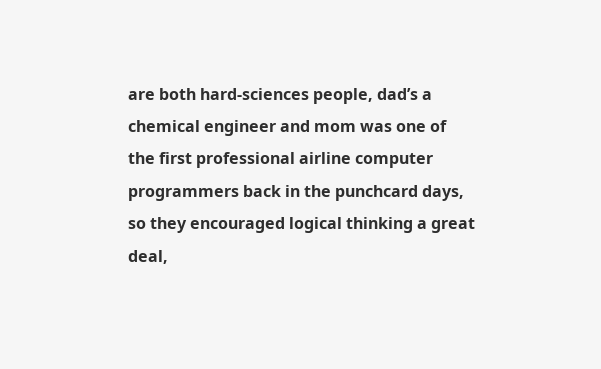are both hard-sciences people, dad’s a chemical engineer and mom was one of the first professional airline computer programmers back in the punchcard days, so they encouraged logical thinking a great deal,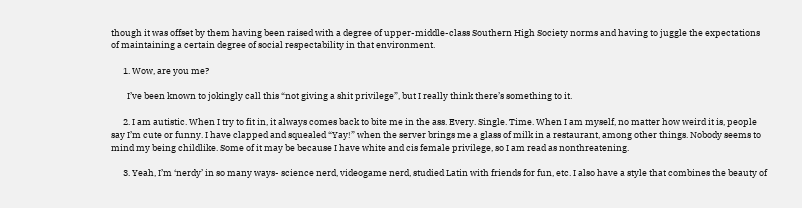though it was offset by them having been raised with a degree of upper-middle-class Southern High Society norms and having to juggle the expectations of maintaining a certain degree of social respectability in that environment.

      1. Wow, are you me?

        I’ve been known to jokingly call this “not giving a shit privilege”, but I really think there’s something to it.

      2. I am autistic. When I try to fit in, it always comes back to bite me in the ass. Every. Single. Time. When I am myself, no matter how weird it is, people say I’m cute or funny. I have clapped and squealed “Yay!” when the server brings me a glass of milk in a restaurant, among other things. Nobody seems to mind my being childlike. Some of it may be because I have white and cis female privilege, so I am read as nonthreatening.

      3. Yeah, I’m ‘nerdy’ in so many ways- science nerd, videogame nerd, studied Latin with friends for fun, etc. I also have a style that combines the beauty of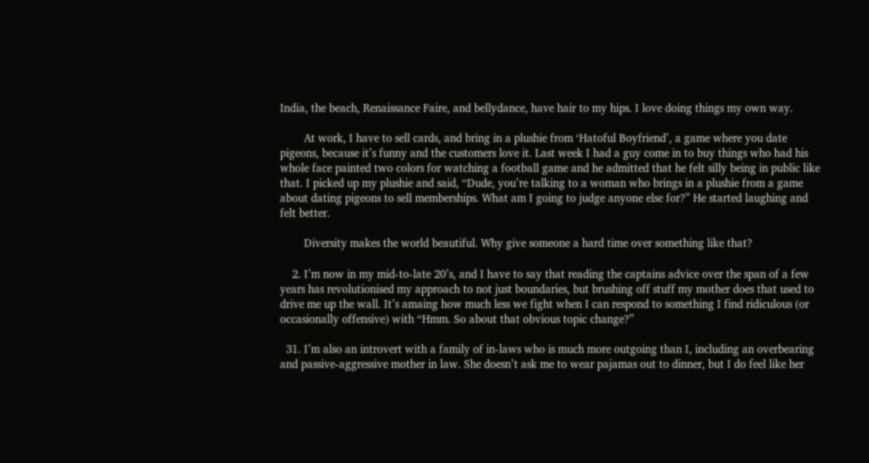India, the beach, Renaissance Faire, and bellydance, have hair to my hips. I love doing things my own way.

        At work, I have to sell cards, and bring in a plushie from ‘Hatoful Boyfriend’, a game where you date pigeons, because it’s funny and the customers love it. Last week I had a guy come in to buy things who had his whole face painted two colors for watching a football game and he admitted that he felt silly being in public like that. I picked up my plushie and said, “Dude, you’re talking to a woman who brings in a plushie from a game about dating pigeons to sell memberships. What am I going to judge anyone else for?” He started laughing and felt better.

        Diversity makes the world beautiful. Why give someone a hard time over something like that?

    2. I’m now in my mid-to-late 20’s, and I have to say that reading the captains advice over the span of a few years has revolutionised my approach to not just boundaries, but brushing off stuff my mother does that used to drive me up the wall. It’s amaing how much less we fight when I can respond to something I find ridiculous (or occasionally offensive) with “Hmm. So about that obvious topic change?”

  31. I’m also an introvert with a family of in-laws who is much more outgoing than I, including an overbearing and passive-aggressive mother in law. She doesn’t ask me to wear pajamas out to dinner, but I do feel like her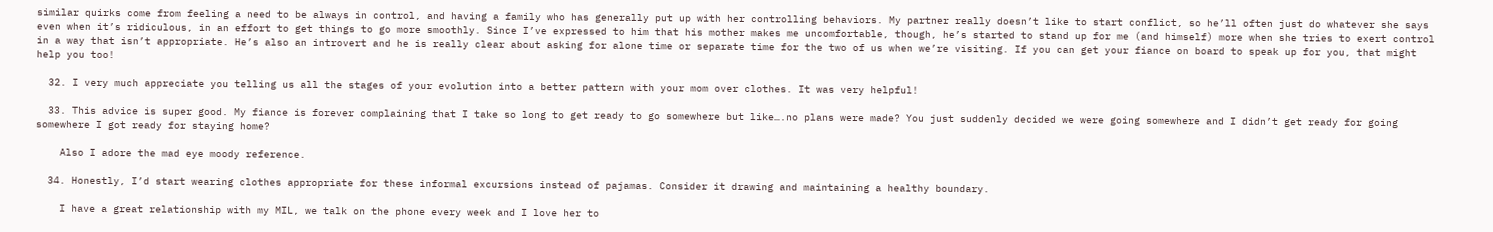similar quirks come from feeling a need to be always in control, and having a family who has generally put up with her controlling behaviors. My partner really doesn’t like to start conflict, so he’ll often just do whatever she says even when it’s ridiculous, in an effort to get things to go more smoothly. Since I’ve expressed to him that his mother makes me uncomfortable, though, he’s started to stand up for me (and himself) more when she tries to exert control in a way that isn’t appropriate. He’s also an introvert and he is really clear about asking for alone time or separate time for the two of us when we’re visiting. If you can get your fiance on board to speak up for you, that might help you too!

  32. I very much appreciate you telling us all the stages of your evolution into a better pattern with your mom over clothes. It was very helpful!

  33. This advice is super good. My fiance is forever complaining that I take so long to get ready to go somewhere but like….no plans were made? You just suddenly decided we were going somewhere and I didn’t get ready for going somewhere I got ready for staying home?

    Also I adore the mad eye moody reference.

  34. Honestly, I’d start wearing clothes appropriate for these informal excursions instead of pajamas. Consider it drawing and maintaining a healthy boundary.

    I have a great relationship with my MIL, we talk on the phone every week and I love her to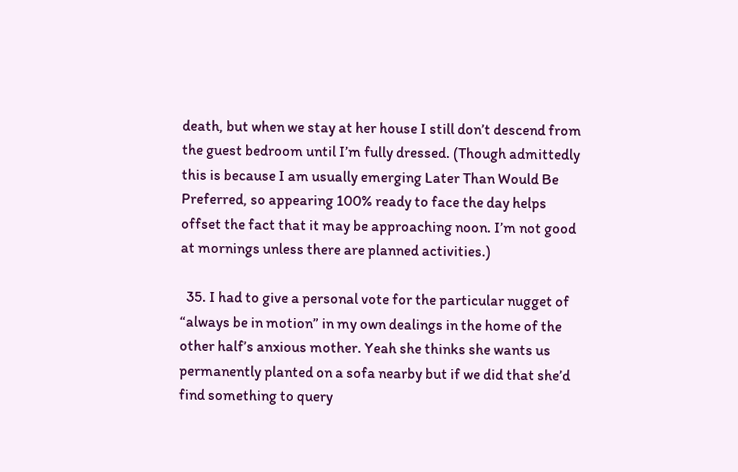death, but when we stay at her house I still don’t descend from the guest bedroom until I’m fully dressed. (Though admittedly this is because I am usually emerging Later Than Would Be Preferred, so appearing 100% ready to face the day helps offset the fact that it may be approaching noon. I’m not good at mornings unless there are planned activities.)

  35. I had to give a personal vote for the particular nugget of “always be in motion” in my own dealings in the home of the other half’s anxious mother. Yeah she thinks she wants us permanently planted on a sofa nearby but if we did that she’d find something to query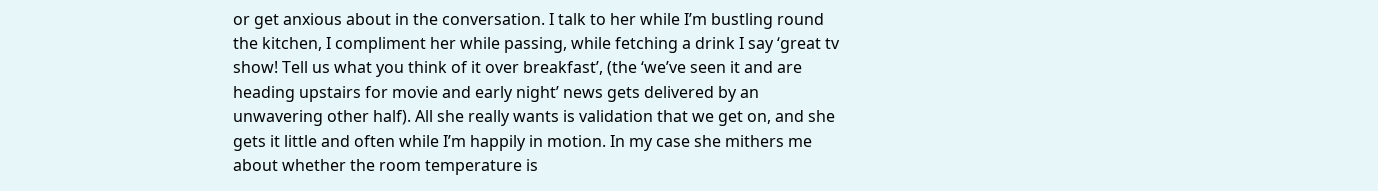or get anxious about in the conversation. I talk to her while I’m bustling round the kitchen, I compliment her while passing, while fetching a drink I say ‘great tv show! Tell us what you think of it over breakfast’, (the ‘we’ve seen it and are heading upstairs for movie and early night’ news gets delivered by an unwavering other half). All she really wants is validation that we get on, and she gets it little and often while I’m happily in motion. In my case she mithers me about whether the room temperature is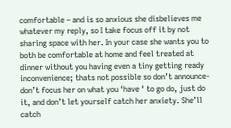comfortable – and is so anxious she disbelieves me whatever my reply, so I take focus off it by not sharing space with her. In your case she wants you to both be comfortable at home and feel treated at dinner without you having even a tiny getting ready inconvenience; thats not possible so don’t announce- don’t focus her on what you ‘have ‘ to go do, just do it, and don’t let yourself catch her anxiety. She’ll catch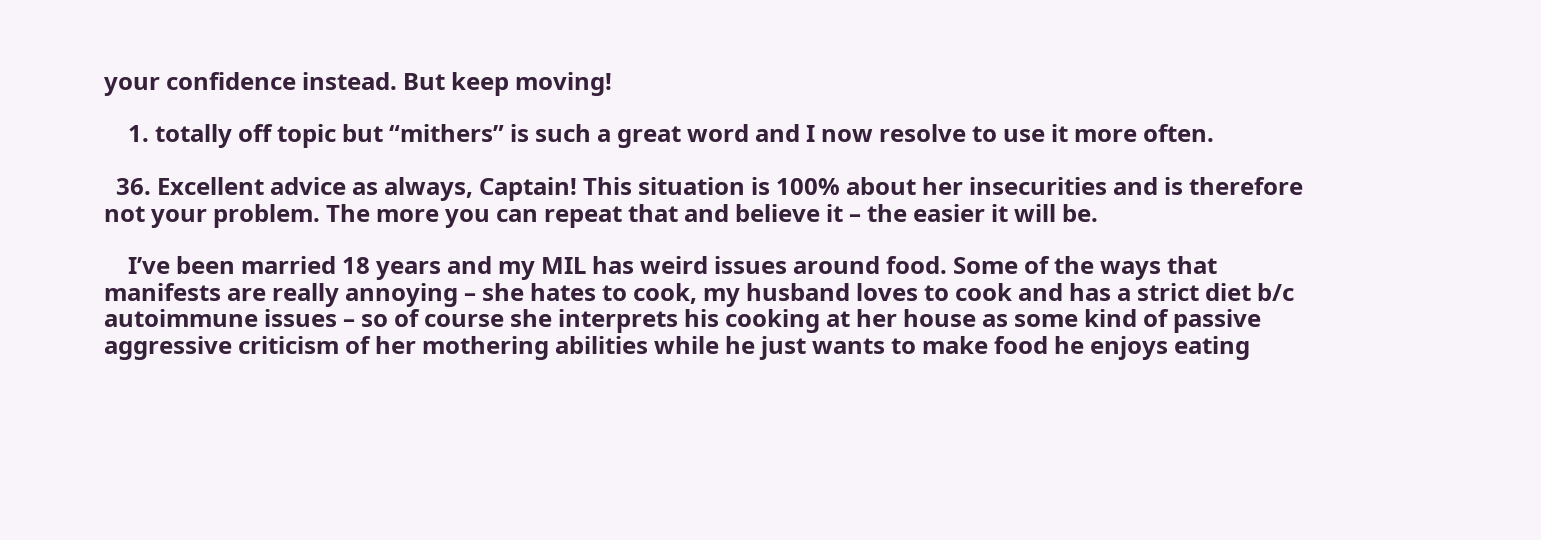your confidence instead. But keep moving!

    1. totally off topic but “mithers” is such a great word and I now resolve to use it more often.

  36. Excellent advice as always, Captain! This situation is 100% about her insecurities and is therefore not your problem. The more you can repeat that and believe it – the easier it will be.

    I’ve been married 18 years and my MIL has weird issues around food. Some of the ways that manifests are really annoying – she hates to cook, my husband loves to cook and has a strict diet b/c autoimmune issues – so of course she interprets his cooking at her house as some kind of passive aggressive criticism of her mothering abilities while he just wants to make food he enjoys eating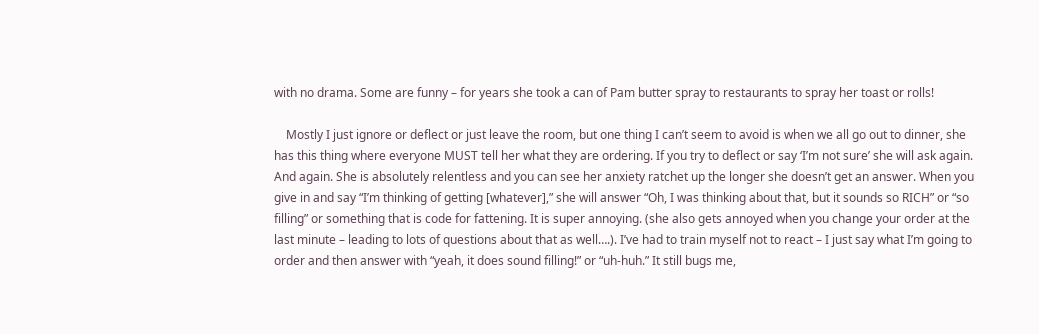with no drama. Some are funny – for years she took a can of Pam butter spray to restaurants to spray her toast or rolls!

    Mostly I just ignore or deflect or just leave the room, but one thing I can’t seem to avoid is when we all go out to dinner, she has this thing where everyone MUST tell her what they are ordering. If you try to deflect or say ‘I’m not sure’ she will ask again. And again. She is absolutely relentless and you can see her anxiety ratchet up the longer she doesn’t get an answer. When you give in and say “I’m thinking of getting [whatever],” she will answer “Oh, I was thinking about that, but it sounds so RICH” or “so filling” or something that is code for fattening. It is super annoying. (she also gets annoyed when you change your order at the last minute – leading to lots of questions about that as well….). I’ve had to train myself not to react – I just say what I’m going to order and then answer with “yeah, it does sound filling!” or “uh-huh.” It still bugs me,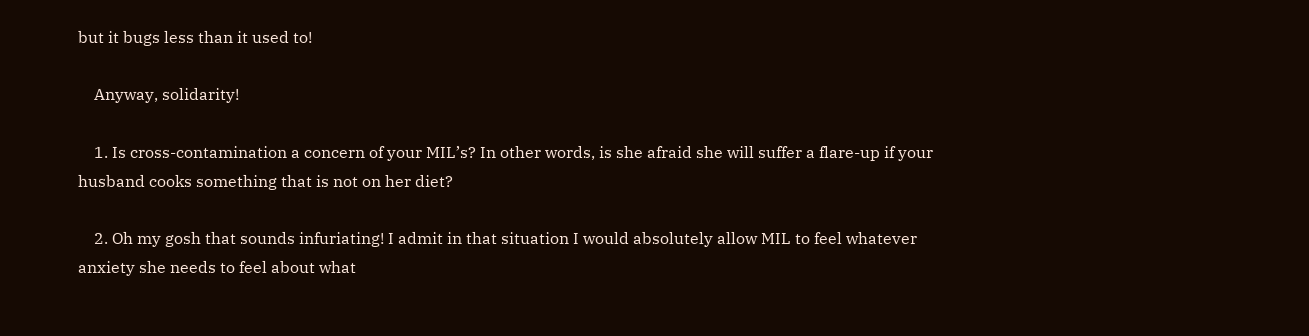but it bugs less than it used to!

    Anyway, solidarity!

    1. Is cross-contamination a concern of your MIL’s? In other words, is she afraid she will suffer a flare-up if your husband cooks something that is not on her diet?

    2. Oh my gosh that sounds infuriating! I admit in that situation I would absolutely allow MIL to feel whatever anxiety she needs to feel about what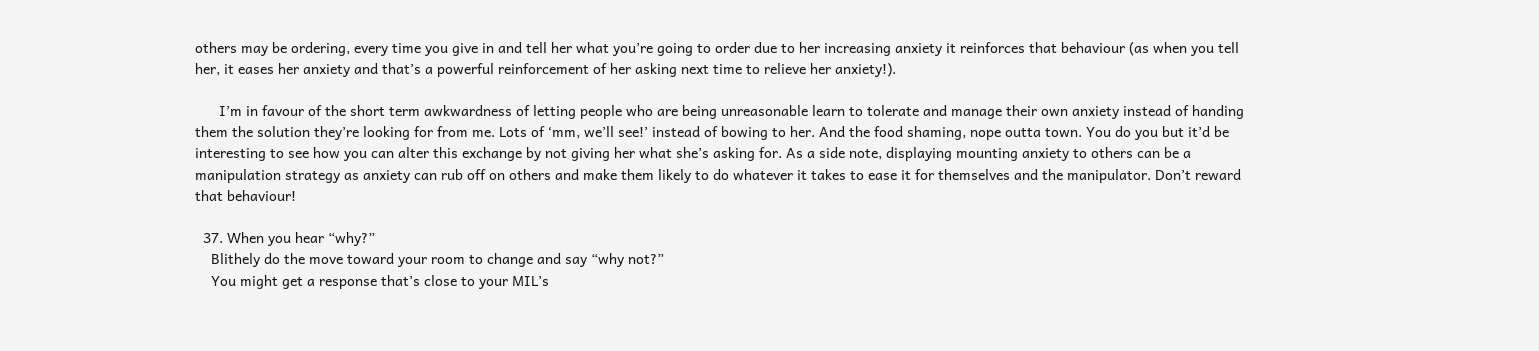others may be ordering, every time you give in and tell her what you’re going to order due to her increasing anxiety it reinforces that behaviour (as when you tell her, it eases her anxiety and that’s a powerful reinforcement of her asking next time to relieve her anxiety!).

      I’m in favour of the short term awkwardness of letting people who are being unreasonable learn to tolerate and manage their own anxiety instead of handing them the solution they’re looking for from me. Lots of ‘mm, we’ll see!’ instead of bowing to her. And the food shaming, nope outta town. You do you but it’d be interesting to see how you can alter this exchange by not giving her what she’s asking for. As a side note, displaying mounting anxiety to others can be a manipulation strategy as anxiety can rub off on others and make them likely to do whatever it takes to ease it for themselves and the manipulator. Don’t reward that behaviour!

  37. When you hear “why?”
    Blithely do the move toward your room to change and say “why not?”
    You might get a response that’s close to your MIL’s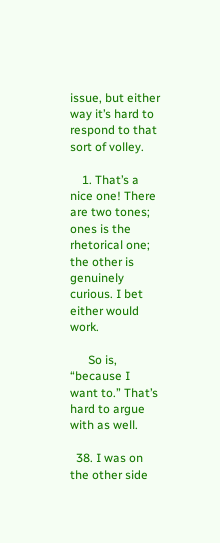issue, but either way it’s hard to respond to that sort of volley.

    1. That’s a nice one! There are two tones; ones is the rhetorical one; the other is genuinely curious. I bet either would work.

      So is, “because I want to.” That’s hard to argue with as well.

  38. I was on the other side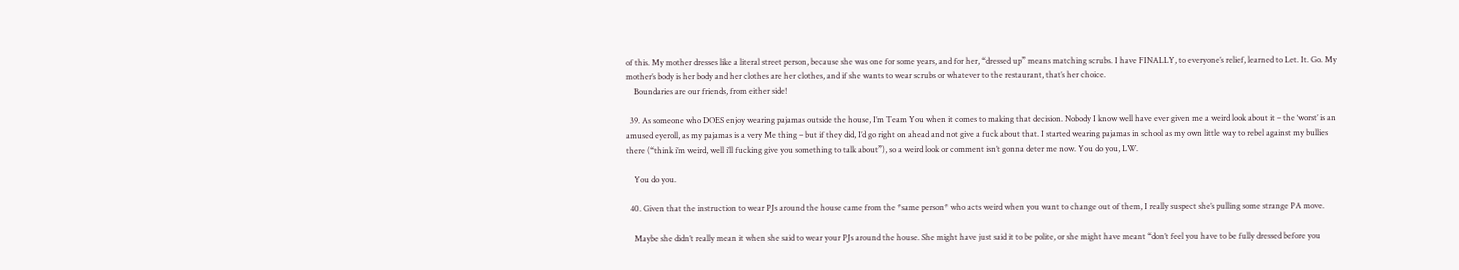of this. My mother dresses like a literal street person, because she was one for some years, and for her, “dressed up” means matching scrubs. I have FINALLY, to everyone’s relief, learned to Let. It. Go. My mother’s body is her body and her clothes are her clothes, and if she wants to wear scrubs or whatever to the restaurant, that’s her choice.
    Boundaries are our friends, from either side!

  39. As someone who DOES enjoy wearing pajamas outside the house, I’m Team You when it comes to making that decision. Nobody I know well have ever given me a weird look about it – the ‘worst’ is an amused eyeroll, as my pajamas is a very Me thing – but if they did, I’d go right on ahead and not give a fuck about that. I started wearing pajamas in school as my own little way to rebel against my bullies there (“think i’m weird, well i’ll fucking give you something to talk about”), so a weird look or comment isn’t gonna deter me now. You do you, LW.

    You do you.

  40. Given that the instruction to wear PJs around the house came from the *same person* who acts weird when you want to change out of them, I really suspect she’s pulling some strange PA move.

    Maybe she didn’t really mean it when she said to wear your PJs around the house. She might have just said it to be polite, or she might have meant “don’t feel you have to be fully dressed before you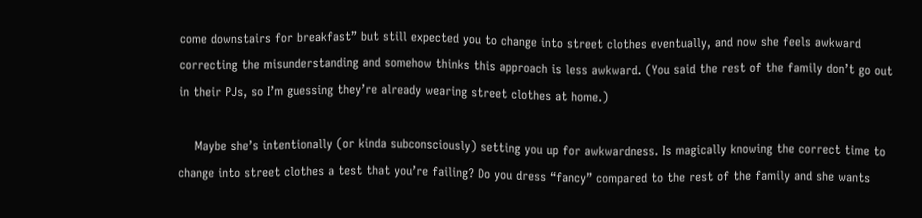come downstairs for breakfast” but still expected you to change into street clothes eventually, and now she feels awkward correcting the misunderstanding and somehow thinks this approach is less awkward. (You said the rest of the family don’t go out in their PJs, so I’m guessing they’re already wearing street clothes at home.)

    Maybe she’s intentionally (or kinda subconsciously) setting you up for awkwardness. Is magically knowing the correct time to change into street clothes a test that you’re failing? Do you dress “fancy” compared to the rest of the family and she wants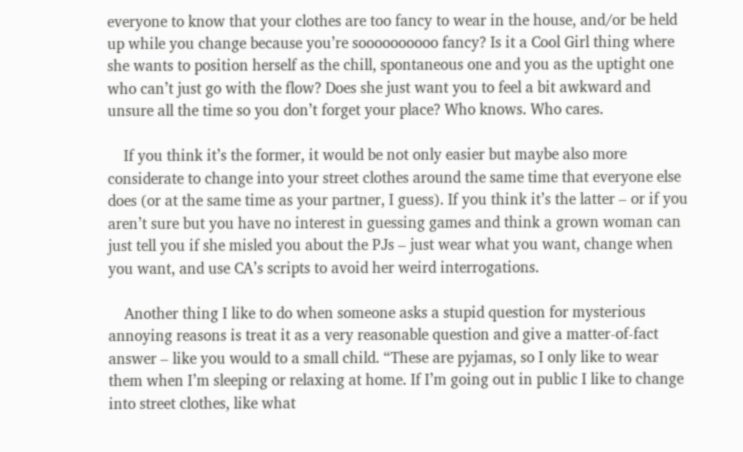everyone to know that your clothes are too fancy to wear in the house, and/or be held up while you change because you’re soooooooooo fancy? Is it a Cool Girl thing where she wants to position herself as the chill, spontaneous one and you as the uptight one who can’t just go with the flow? Does she just want you to feel a bit awkward and unsure all the time so you don’t forget your place? Who knows. Who cares.

    If you think it’s the former, it would be not only easier but maybe also more considerate to change into your street clothes around the same time that everyone else does (or at the same time as your partner, I guess). If you think it’s the latter – or if you aren’t sure but you have no interest in guessing games and think a grown woman can just tell you if she misled you about the PJs – just wear what you want, change when you want, and use CA’s scripts to avoid her weird interrogations.

    Another thing I like to do when someone asks a stupid question for mysterious annoying reasons is treat it as a very reasonable question and give a matter-of-fact answer – like you would to a small child. “These are pyjamas, so I only like to wear them when I’m sleeping or relaxing at home. If I’m going out in public I like to change into street clothes, like what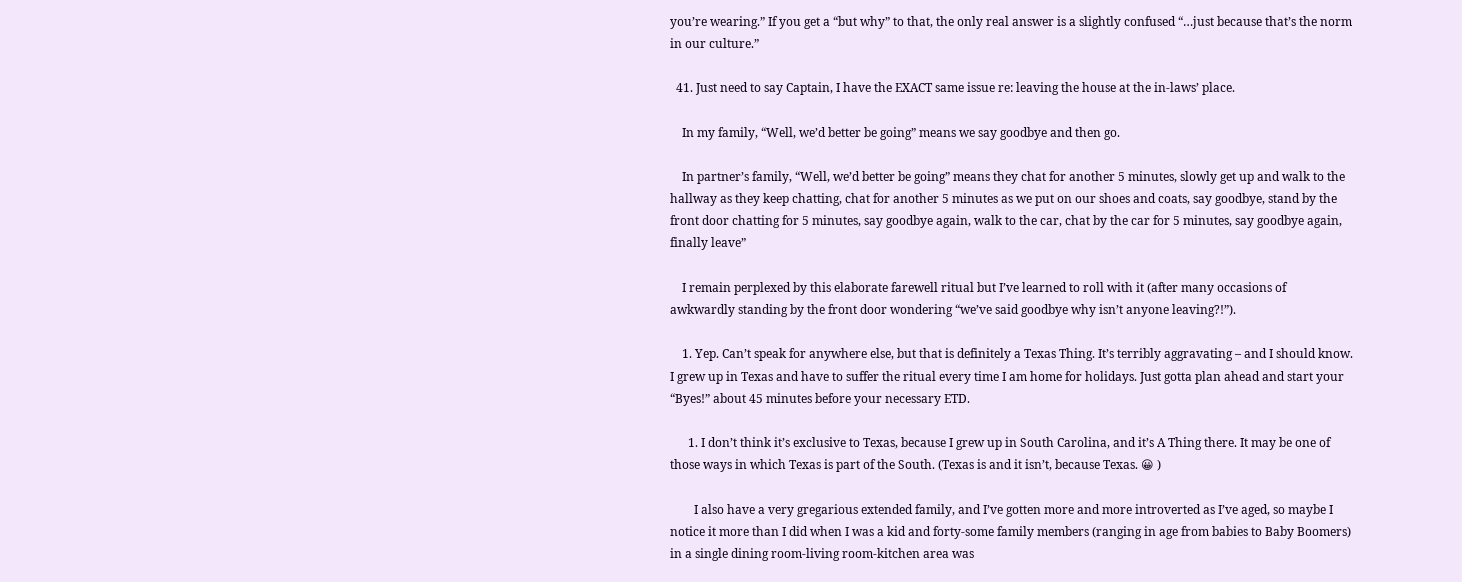you’re wearing.” If you get a “but why” to that, the only real answer is a slightly confused “…just because that’s the norm in our culture.”

  41. Just need to say Captain, I have the EXACT same issue re: leaving the house at the in-laws’ place.

    In my family, “Well, we’d better be going” means we say goodbye and then go.

    In partner’s family, “Well, we’d better be going” means they chat for another 5 minutes, slowly get up and walk to the hallway as they keep chatting, chat for another 5 minutes as we put on our shoes and coats, say goodbye, stand by the front door chatting for 5 minutes, say goodbye again, walk to the car, chat by the car for 5 minutes, say goodbye again, finally leave”

    I remain perplexed by this elaborate farewell ritual but I’ve learned to roll with it (after many occasions of awkwardly standing by the front door wondering “we’ve said goodbye why isn’t anyone leaving?!”).

    1. Yep. Can’t speak for anywhere else, but that is definitely a Texas Thing. It’s terribly aggravating – and I should know. I grew up in Texas and have to suffer the ritual every time I am home for holidays. Just gotta plan ahead and start your “Byes!” about 45 minutes before your necessary ETD.

      1. I don’t think it’s exclusive to Texas, because I grew up in South Carolina, and it’s A Thing there. It may be one of those ways in which Texas is part of the South. (Texas is and it isn’t, because Texas. 😀 )

        I also have a very gregarious extended family, and I’ve gotten more and more introverted as I’ve aged, so maybe I notice it more than I did when I was a kid and forty-some family members (ranging in age from babies to Baby Boomers) in a single dining room-living room-kitchen area was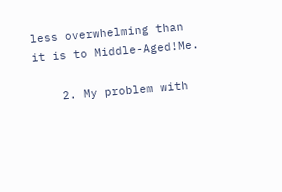less overwhelming than it is to Middle-Aged!Me.

    2. My problem with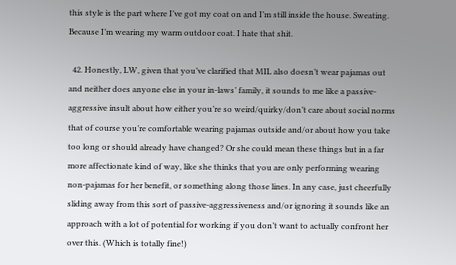this style is the part where I’ve got my coat on and I’m still inside the house. Sweating. Because I’m wearing my warm outdoor coat. I hate that shit.

  42. Honestly, LW, given that you’ve clarified that MIL also doesn’t wear pajamas out and neither does anyone else in your in-laws’ family, it sounds to me like a passive-aggressive insult about how either you’re so weird/quirky/don’t care about social norms that of course you’re comfortable wearing pajamas outside and/or about how you take too long or should already have changed? Or she could mean these things but in a far more affectionate kind of way, like she thinks that you are only performing wearing non-pajamas for her benefit, or something along those lines. In any case, just cheerfully sliding away from this sort of passive-aggressiveness and/or ignoring it sounds like an approach with a lot of potential for working if you don’t want to actually confront her over this. (Which is totally fine!)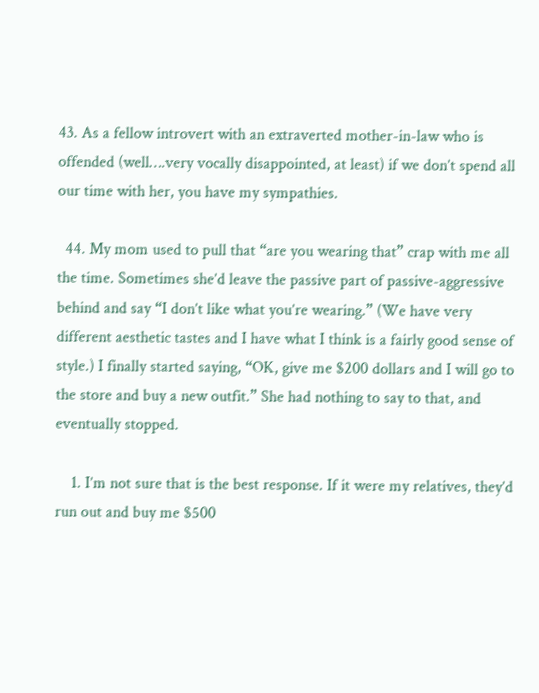43. As a fellow introvert with an extraverted mother-in-law who is offended (well….very vocally disappointed, at least) if we don’t spend all our time with her, you have my sympathies.

  44. My mom used to pull that “are you wearing that” crap with me all the time. Sometimes she’d leave the passive part of passive-aggressive behind and say “I don’t like what you’re wearing.” (We have very different aesthetic tastes and I have what I think is a fairly good sense of style.) I finally started saying, “OK, give me $200 dollars and I will go to the store and buy a new outfit.” She had nothing to say to that, and eventually stopped.

    1. I’m not sure that is the best response. If it were my relatives, they’d run out and buy me $500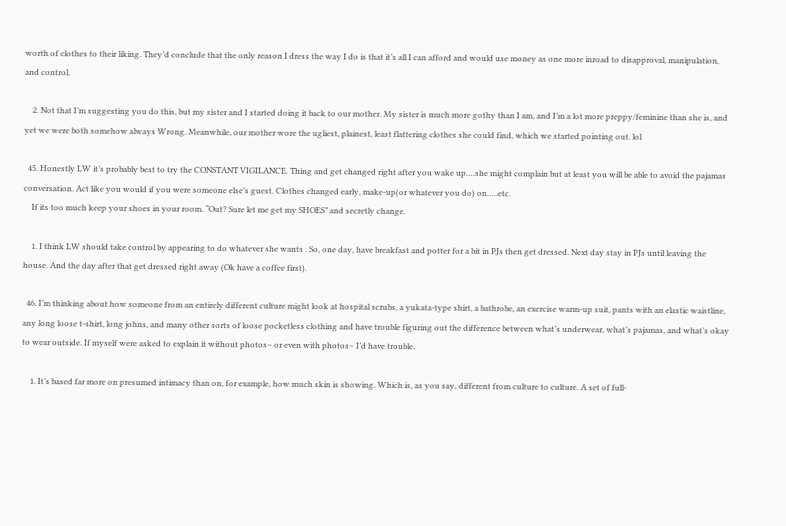worth of clothes to their liking. They’d conclude that the only reason I dress the way I do is that it’s all I can afford and would use money as one more inroad to disapproval, manipulation, and control.

    2. Not that I’m suggesting you do this, but my sister and I started doing it back to our mother. My sister is much more gothy than I am, and I’m a lot more preppy/feminine than she is, and yet we were both somehow always Wrong. Meanwhile, our mother wore the ugliest, plainest, least flattering clothes she could find, which we started pointing out. lol

  45. Honestly LW it’s probably best to try the CONSTANT VIGILANCE. Thing and get changed right after you wake up….she might complain but at least you will be able to avoid the pajamas conversation. Act like you would if you were someone else’s guest. Clothes changed early, make-up(or whatever you do) on…..etc.
    If its too much keep your shoes in your room. “Out? Sure let me get my SHOES” and secretly change.

    1. I think LW should take control by appearing to do whatever she wants . So, one day, have breakfast and potter for a bit in PJs then get dressed. Next day stay in PJs until leaving the house. And the day after that get dressed right away (Ok have a coffee first).

  46. I’m thinking about how someone from an entirely different culture might look at hospital scrubs, a yukata-type shirt, a bathrobe, an exercise warm-up suit, pants with an elastic waistline, any long loose t-shirt, long johns, and many other sorts of loose pocketless clothing and have trouble figuring out the difference between what’s underwear, what’s pajamas, and what’s okay to wear outside. If myself were asked to explain it without photos– or even with photos– I’d have trouble.

    1. It’s based far more on presumed intimacy than on, for example, how much skin is showing. Which is, as you say, different from culture to culture. A set of full-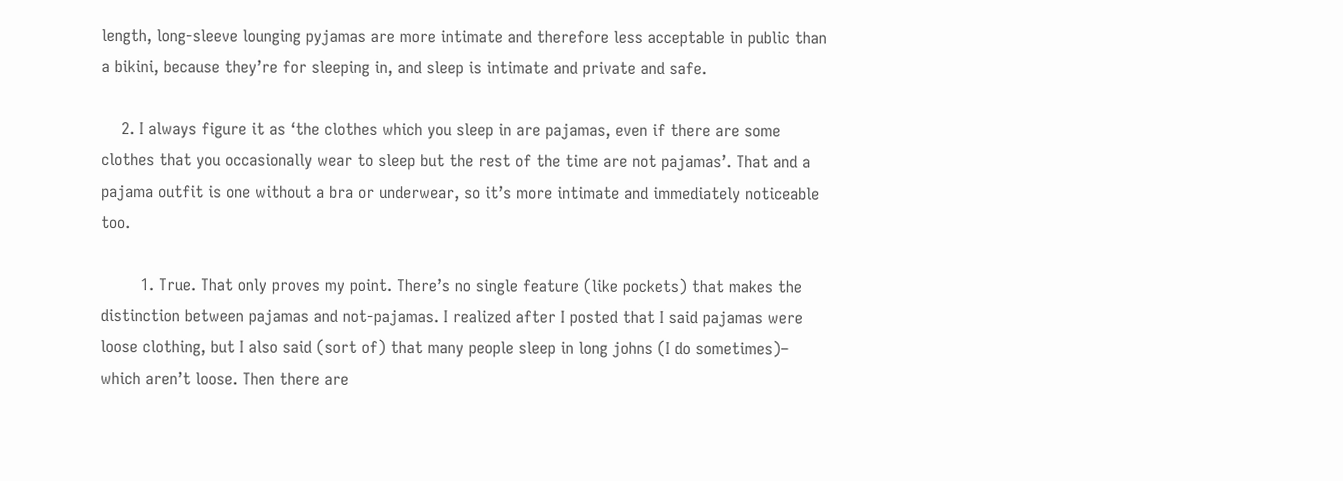length, long-sleeve lounging pyjamas are more intimate and therefore less acceptable in public than a bikini, because they’re for sleeping in, and sleep is intimate and private and safe.

    2. I always figure it as ‘the clothes which you sleep in are pajamas, even if there are some clothes that you occasionally wear to sleep but the rest of the time are not pajamas’. That and a pajama outfit is one without a bra or underwear, so it’s more intimate and immediately noticeable too.

        1. True. That only proves my point. There’s no single feature (like pockets) that makes the distinction between pajamas and not-pajamas. I realized after I posted that I said pajamas were loose clothing, but I also said (sort of) that many people sleep in long johns (I do sometimes)– which aren’t loose. Then there are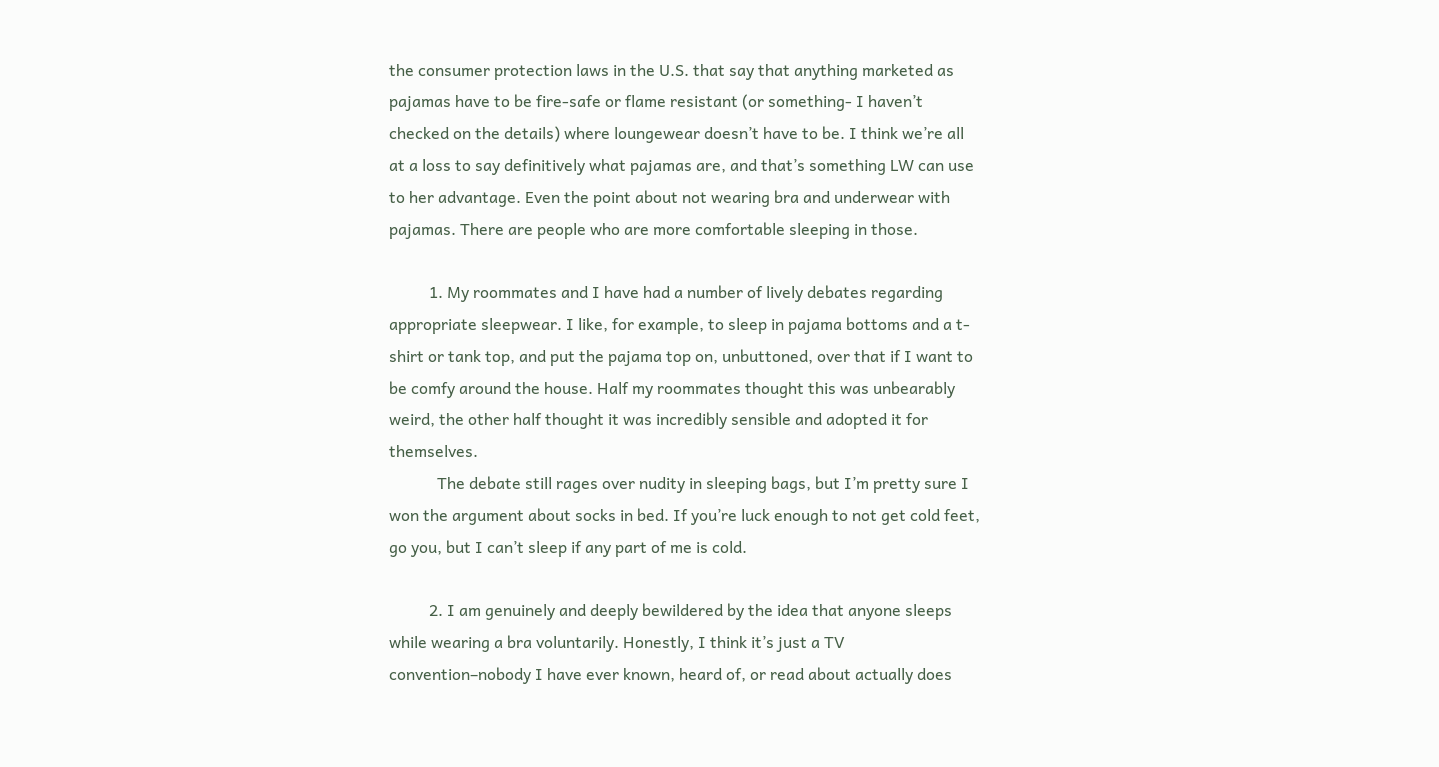the consumer protection laws in the U.S. that say that anything marketed as pajamas have to be fire-safe or flame resistant (or something- I haven’t checked on the details) where loungewear doesn’t have to be. I think we’re all at a loss to say definitively what pajamas are, and that’s something LW can use to her advantage. Even the point about not wearing bra and underwear with pajamas. There are people who are more comfortable sleeping in those.

          1. My roommates and I have had a number of lively debates regarding appropriate sleepwear. I like, for example, to sleep in pajama bottoms and a t-shirt or tank top, and put the pajama top on, unbuttoned, over that if I want to be comfy around the house. Half my roommates thought this was unbearably weird, the other half thought it was incredibly sensible and adopted it for themselves.
            The debate still rages over nudity in sleeping bags, but I’m pretty sure I won the argument about socks in bed. If you’re luck enough to not get cold feet, go you, but I can’t sleep if any part of me is cold.

          2. I am genuinely and deeply bewildered by the idea that anyone sleeps while wearing a bra voluntarily. Honestly, I think it’s just a TV convention–nobody I have ever known, heard of, or read about actually does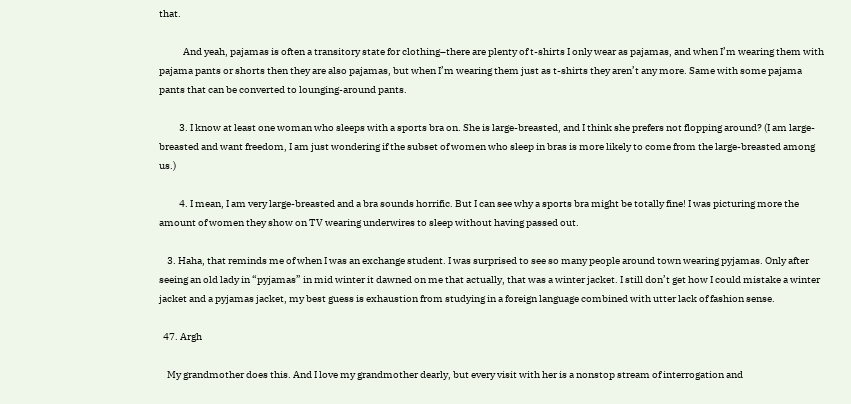that.

            And yeah, pajamas is often a transitory state for clothing–there are plenty of t-shirts I only wear as pajamas, and when I’m wearing them with pajama pants or shorts then they are also pajamas, but when I’m wearing them just as t-shirts they aren’t any more. Same with some pajama pants that can be converted to lounging-around pants.

          3. I know at least one woman who sleeps with a sports bra on. She is large-breasted, and I think she prefers not flopping around? (I am large-breasted and want freedom, I am just wondering if the subset of women who sleep in bras is more likely to come from the large-breasted among us.)

          4. I mean, I am very large-breasted and a bra sounds horrific. But I can see why a sports bra might be totally fine! I was picturing more the amount of women they show on TV wearing underwires to sleep without having passed out.

    3. Haha, that reminds me of when I was an exchange student. I was surprised to see so many people around town wearing pyjamas. Only after seeing an old lady in “pyjamas” in mid winter it dawned on me that actually, that was a winter jacket. I still don’t get how I could mistake a winter jacket and a pyjamas jacket, my best guess is exhaustion from studying in a foreign language combined with utter lack of fashion sense.

  47. Argh

    My grandmother does this. And I love my grandmother dearly, but every visit with her is a nonstop stream of interrogation and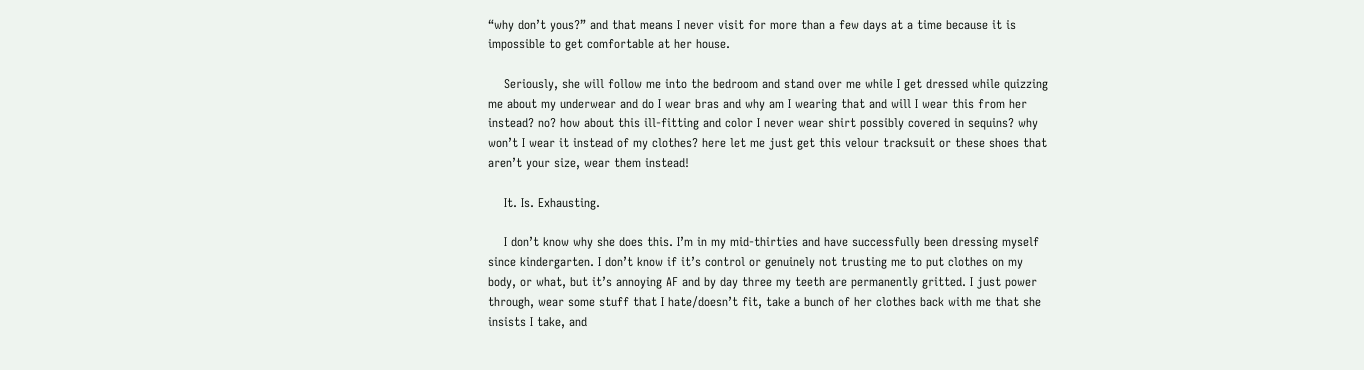“why don’t yous?” and that means I never visit for more than a few days at a time because it is impossible to get comfortable at her house.

    Seriously, she will follow me into the bedroom and stand over me while I get dressed while quizzing me about my underwear and do I wear bras and why am I wearing that and will I wear this from her instead? no? how about this ill-fitting and color I never wear shirt possibly covered in sequins? why won’t I wear it instead of my clothes? here let me just get this velour tracksuit or these shoes that aren’t your size, wear them instead!

    It. Is. Exhausting.

    I don’t know why she does this. I’m in my mid-thirties and have successfully been dressing myself since kindergarten. I don’t know if it’s control or genuinely not trusting me to put clothes on my body, or what, but it’s annoying AF and by day three my teeth are permanently gritted. I just power through, wear some stuff that I hate/doesn’t fit, take a bunch of her clothes back with me that she insists I take, and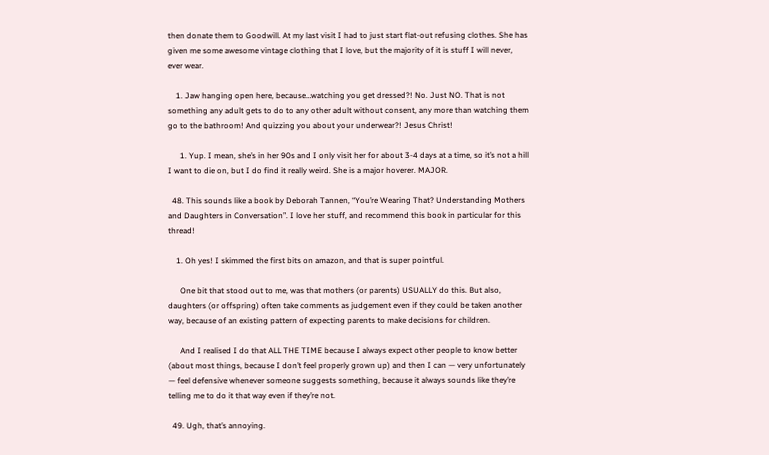then donate them to Goodwill. At my last visit I had to just start flat-out refusing clothes. She has given me some awesome vintage clothing that I love, but the majority of it is stuff I will never, ever wear.

    1. Jaw hanging open here, because…watching you get dressed?! No. Just NO. That is not something any adult gets to do to any other adult without consent, any more than watching them go to the bathroom! And quizzing you about your underwear?! Jesus Christ!

      1. Yup. I mean, she’s in her 90s and I only visit her for about 3-4 days at a time, so it’s not a hill I want to die on, but I do find it really weird. She is a major hoverer. MAJOR.

  48. This sounds like a book by Deborah Tannen, “You’re Wearing That? Understanding Mothers and Daughters in Conversation”. I love her stuff, and recommend this book in particular for this thread!

    1. Oh yes! I skimmed the first bits on amazon, and that is super pointful.

      One bit that stood out to me, was that mothers (or parents) USUALLY do this. But also, daughters (or offspring) often take comments as judgement even if they could be taken another way, because of an existing pattern of expecting parents to make decisions for children.

      And I realised I do that ALL THE TIME because I always expect other people to know better (about most things, because I don’t feel properly grown up) and then I can — very unfortunately — feel defensive whenever someone suggests something, because it always sounds like they’re telling me to do it that way even if they’re not.

  49. Ugh, that’s annoying.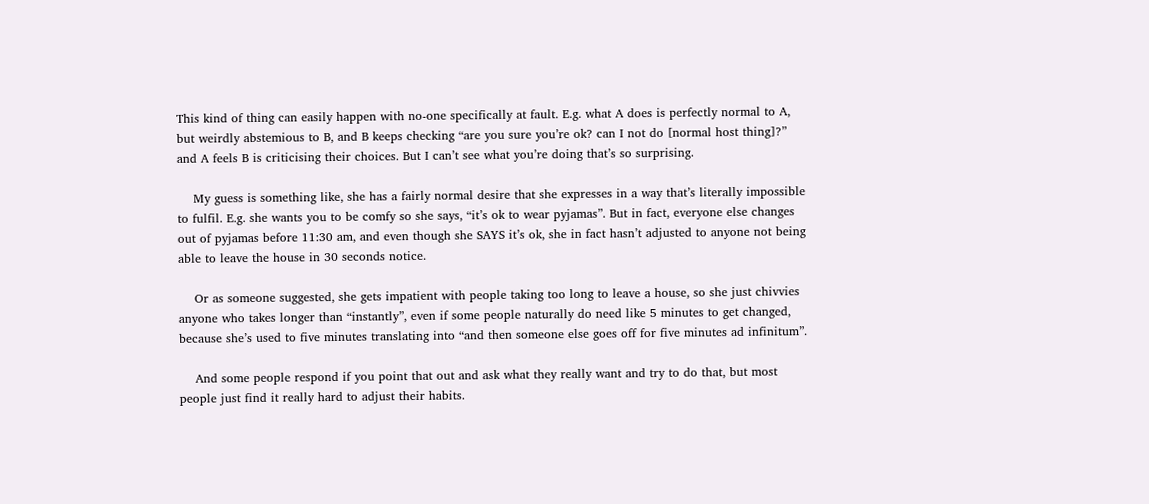This kind of thing can easily happen with no-one specifically at fault. E.g. what A does is perfectly normal to A, but weirdly abstemious to B, and B keeps checking “are you sure you’re ok? can I not do [normal host thing]?” and A feels B is criticising their choices. But I can’t see what you’re doing that’s so surprising.

    My guess is something like, she has a fairly normal desire that she expresses in a way that’s literally impossible to fulfil. E.g. she wants you to be comfy so she says, “it’s ok to wear pyjamas”. But in fact, everyone else changes out of pyjamas before 11:30 am, and even though she SAYS it’s ok, she in fact hasn’t adjusted to anyone not being able to leave the house in 30 seconds notice.

    Or as someone suggested, she gets impatient with people taking too long to leave a house, so she just chivvies anyone who takes longer than “instantly”, even if some people naturally do need like 5 minutes to get changed, because she’s used to five minutes translating into “and then someone else goes off for five minutes ad infinitum”.

    And some people respond if you point that out and ask what they really want and try to do that, but most people just find it really hard to adjust their habits.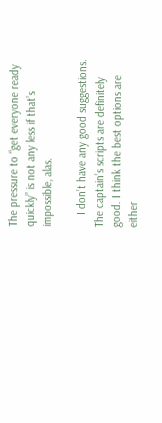The pressure to “get everyone ready quickly” is not any less if that’s impossible, alas.

    I don’t have any good suggestions. The captain’s scripts are definitely good. I think the best options are either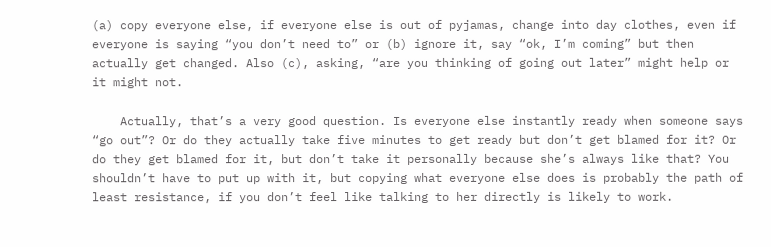(a) copy everyone else, if everyone else is out of pyjamas, change into day clothes, even if everyone is saying “you don’t need to” or (b) ignore it, say “ok, I’m coming” but then actually get changed. Also (c), asking, “are you thinking of going out later” might help or it might not.

    Actually, that’s a very good question. Is everyone else instantly ready when someone says “go out”? Or do they actually take five minutes to get ready but don’t get blamed for it? Or do they get blamed for it, but don’t take it personally because she’s always like that? You shouldn’t have to put up with it, but copying what everyone else does is probably the path of least resistance, if you don’t feel like talking to her directly is likely to work.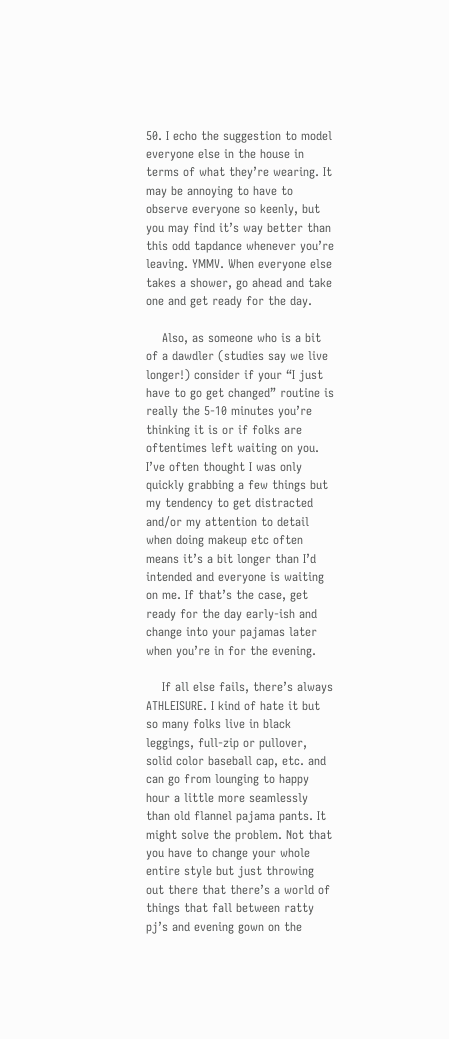50. I echo the suggestion to model everyone else in the house in terms of what they’re wearing. It may be annoying to have to observe everyone so keenly, but you may find it’s way better than this odd tapdance whenever you’re leaving. YMMV. When everyone else takes a shower, go ahead and take one and get ready for the day.

    Also, as someone who is a bit of a dawdler (studies say we live longer!) consider if your “I just have to go get changed” routine is really the 5-10 minutes you’re thinking it is or if folks are oftentimes left waiting on you. I’ve often thought I was only quickly grabbing a few things but my tendency to get distracted and/or my attention to detail when doing makeup etc often means it’s a bit longer than I’d intended and everyone is waiting on me. If that’s the case, get ready for the day early-ish and change into your pajamas later when you’re in for the evening.

    If all else fails, there’s always ATHLEISURE. I kind of hate it but so many folks live in black leggings, full-zip or pullover, solid color baseball cap, etc. and can go from lounging to happy hour a little more seamlessly than old flannel pajama pants. It might solve the problem. Not that you have to change your whole entire style but just throwing out there that there’s a world of things that fall between ratty pj’s and evening gown on the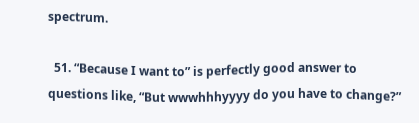spectrum.

  51. “Because I want to” is perfectly good answer to questions like, “But wwwhhhyyyy do you have to change?”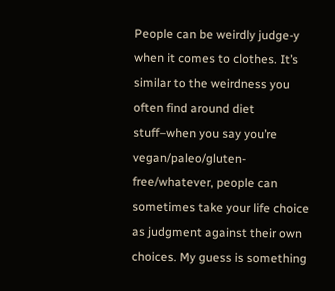People can be weirdly judge-y when it comes to clothes. It’s similar to the weirdness you often find around diet stuff–when you say you’re vegan/paleo/gluten-free/whatever, people can sometimes take your life choice as judgment against their own choices. My guess is something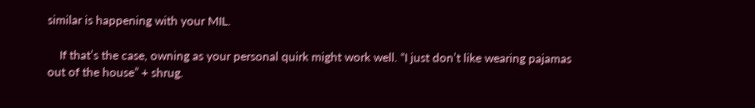similar is happening with your MIL.

    If that’s the case, owning as your personal quirk might work well. “I just don’t like wearing pajamas out of the house” + shrug.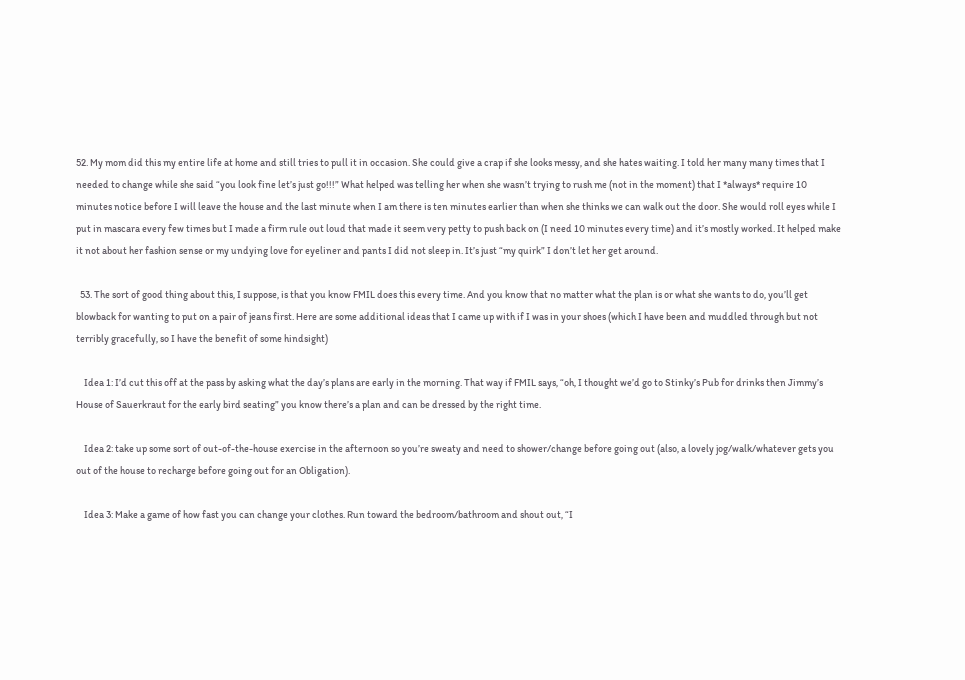52. My mom did this my entire life at home and still tries to pull it in occasion. She could give a crap if she looks messy, and she hates waiting. I told her many many times that I needed to change while she said “you look fine let’s just go!!!” What helped was telling her when she wasn’t trying to rush me (not in the moment) that I *always* require 10 minutes notice before I will leave the house and the last minute when I am there is ten minutes earlier than when she thinks we can walk out the door. She would roll eyes while I put in mascara every few times but I made a firm rule out loud that made it seem very petty to push back on (I need 10 minutes every time) and it’s mostly worked. It helped make it not about her fashion sense or my undying love for eyeliner and pants I did not sleep in. It’s just “my quirk” I don’t let her get around.

  53. The sort of good thing about this, I suppose, is that you know FMIL does this every time. And you know that no matter what the plan is or what she wants to do, you’ll get blowback for wanting to put on a pair of jeans first. Here are some additional ideas that I came up with if I was in your shoes (which I have been and muddled through but not terribly gracefully, so I have the benefit of some hindsight)

    Idea 1: I’d cut this off at the pass by asking what the day’s plans are early in the morning. That way if FMIL says, “oh, I thought we’d go to Stinky’s Pub for drinks then Jimmy’s House of Sauerkraut for the early bird seating” you know there’s a plan and can be dressed by the right time.

    Idea 2: take up some sort of out-of-the-house exercise in the afternoon so you’re sweaty and need to shower/change before going out (also, a lovely jog/walk/whatever gets you out of the house to recharge before going out for an Obligation).

    Idea 3: Make a game of how fast you can change your clothes. Run toward the bedroom/bathroom and shout out, “I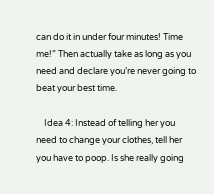can do it in under four minutes! Time me!” Then actually take as long as you need and declare you’re never going to beat your best time.

    Idea 4: Instead of telling her you need to change your clothes, tell her you have to poop. Is she really going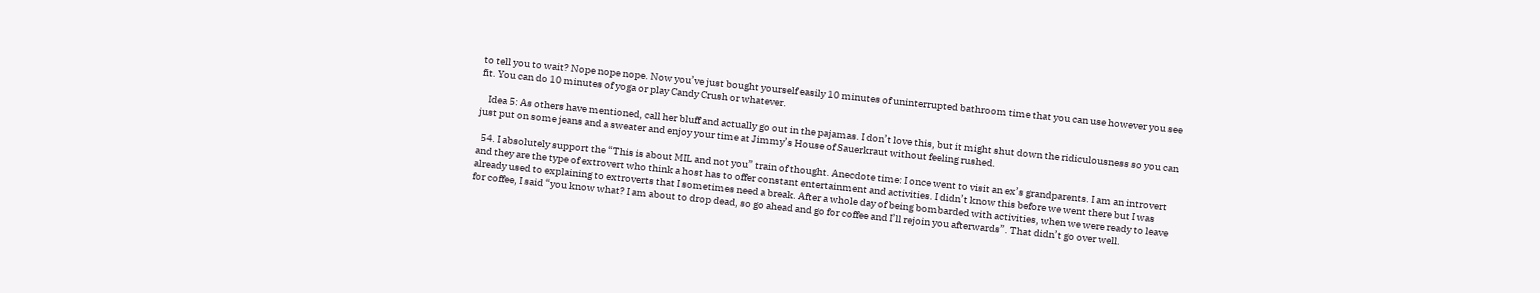to tell you to wait? Nope nope nope. Now you’ve just bought yourself easily 10 minutes of uninterrupted bathroom time that you can use however you see fit. You can do 10 minutes of yoga or play Candy Crush or whatever.

    Idea 5: As others have mentioned, call her bluff and actually go out in the pajamas. I don’t love this, but it might shut down the ridiculousness so you can just put on some jeans and a sweater and enjoy your time at Jimmy’s House of Sauerkraut without feeling rushed.

  54. I absolutely support the “This is about MIL and not you” train of thought. Anecdote time: I once went to visit an ex’s grandparents. I am an introvert and they are the type of extrovert who think a host has to offer constant entertainment and activities. I didn’t know this before we went there but I was already used to explaining to extroverts that I sometimes need a break. After a whole day of being bombarded with activities, when we were ready to leave for coffee, I said “you know what? I am about to drop dead, so go ahead and go for coffee and I’ll rejoin you afterwards”. That didn’t go over well.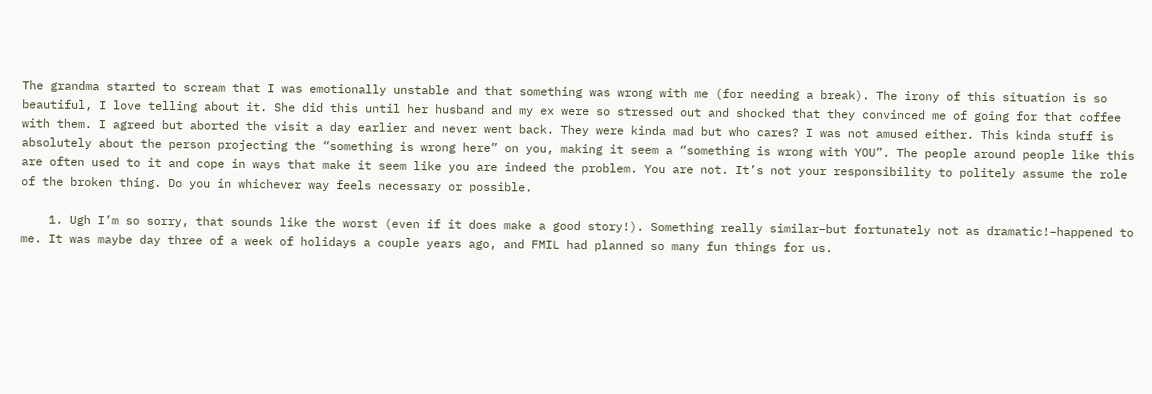The grandma started to scream that I was emotionally unstable and that something was wrong with me (for needing a break). The irony of this situation is so beautiful, I love telling about it. She did this until her husband and my ex were so stressed out and shocked that they convinced me of going for that coffee with them. I agreed but aborted the visit a day earlier and never went back. They were kinda mad but who cares? I was not amused either. This kinda stuff is absolutely about the person projecting the “something is wrong here” on you, making it seem a “something is wrong with YOU”. The people around people like this are often used to it and cope in ways that make it seem like you are indeed the problem. You are not. It’s not your responsibility to politely assume the role of the broken thing. Do you in whichever way feels necessary or possible.

    1. Ugh I’m so sorry, that sounds like the worst (even if it does make a good story!). Something really similar–but fortunately not as dramatic!–happened to me. It was maybe day three of a week of holidays a couple years ago, and FMIL had planned so many fun things for us.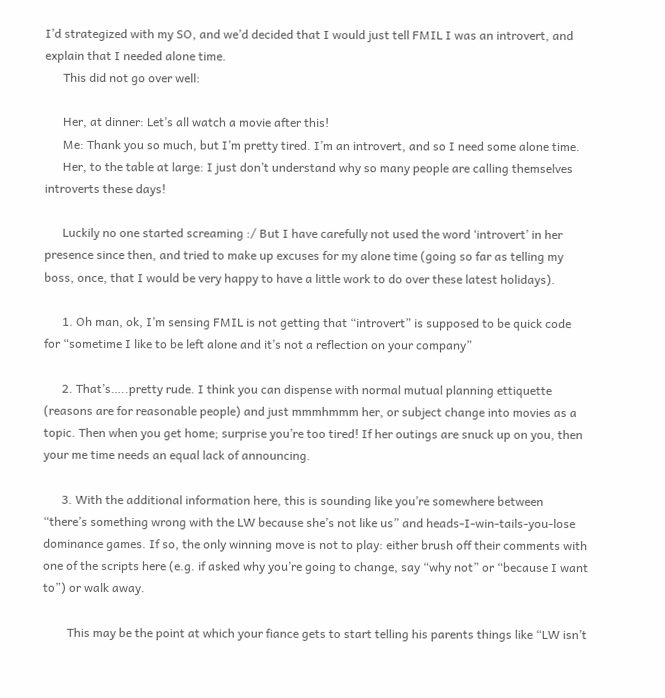I’d strategized with my SO, and we’d decided that I would just tell FMIL I was an introvert, and explain that I needed alone time.
      This did not go over well:

      Her, at dinner: Let’s all watch a movie after this!
      Me: Thank you so much, but I’m pretty tired. I’m an introvert, and so I need some alone time.
      Her, to the table at large: I just don’t understand why so many people are calling themselves introverts these days!

      Luckily no one started screaming :/ But I have carefully not used the word ‘introvert’ in her presence since then, and tried to make up excuses for my alone time (going so far as telling my boss, once, that I would be very happy to have a little work to do over these latest holidays).

      1. Oh man, ok, I’m sensing FMIL is not getting that “introvert” is supposed to be quick code for “sometime I like to be left alone and it’s not a reflection on your company”

      2. That’s…..pretty rude. I think you can dispense with normal mutual planning ettiquette (reasons are for reasonable people) and just mmmhmmm her, or subject change into movies as a topic. Then when you get home; surprise you’re too tired! If her outings are snuck up on you, then your me time needs an equal lack of announcing.

      3. With the additional information here, this is sounding like you’re somewhere between “there’s something wrong with the LW because she’s not like us” and heads-I-win-tails-you-lose dominance games. If so, the only winning move is not to play: either brush off their comments with one of the scripts here (e.g. if asked why you’re going to change, say “why not” or “because I want to”) or walk away.

        This may be the point at which your fiance gets to start telling his parents things like “LW isn’t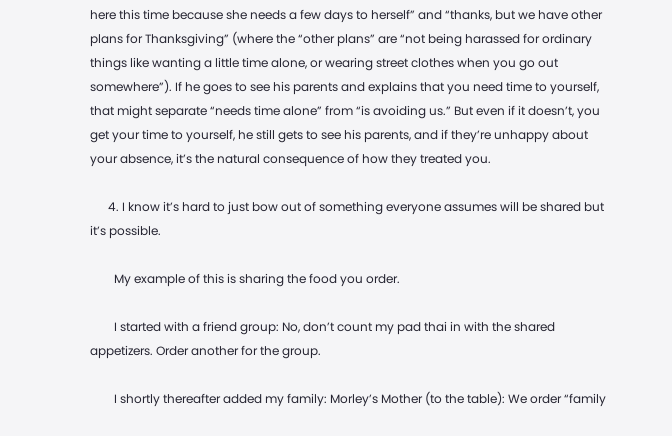here this time because she needs a few days to herself” and “thanks, but we have other plans for Thanksgiving” (where the “other plans” are “not being harassed for ordinary things like wanting a little time alone, or wearing street clothes when you go out somewhere”). If he goes to see his parents and explains that you need time to yourself, that might separate “needs time alone” from “is avoiding us.” But even if it doesn’t, you get your time to yourself, he still gets to see his parents, and if they’re unhappy about your absence, it’s the natural consequence of how they treated you.

      4. I know it’s hard to just bow out of something everyone assumes will be shared but it’s possible.

        My example of this is sharing the food you order.

        I started with a friend group: No, don’t count my pad thai in with the shared appetizers. Order another for the group.

        I shortly thereafter added my family: Morley’s Mother (to the table): We order “family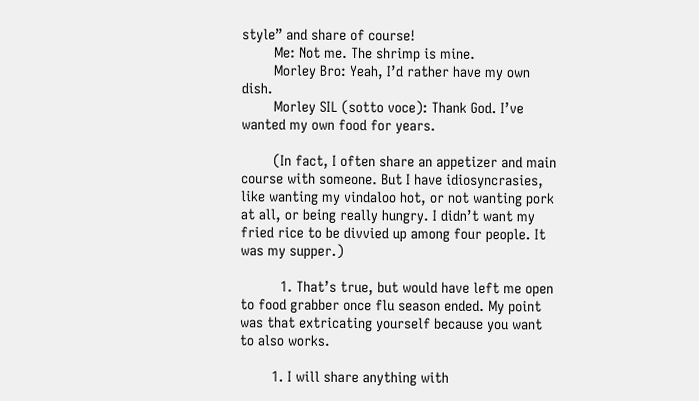style” and share of course!
        Me: Not me. The shrimp is mine.
        Morley Bro: Yeah, I’d rather have my own dish.
        Morley SIL (sotto voce): Thank God. I’ve wanted my own food for years.

        (In fact, I often share an appetizer and main course with someone. But I have idiosyncrasies, like wanting my vindaloo hot, or not wanting pork at all, or being really hungry. I didn’t want my fried rice to be divvied up among four people. It was my supper.)

          1. That’s true, but would have left me open to food grabber once flu season ended. My point was that extricating yourself because you want to also works.

        1. I will share anything with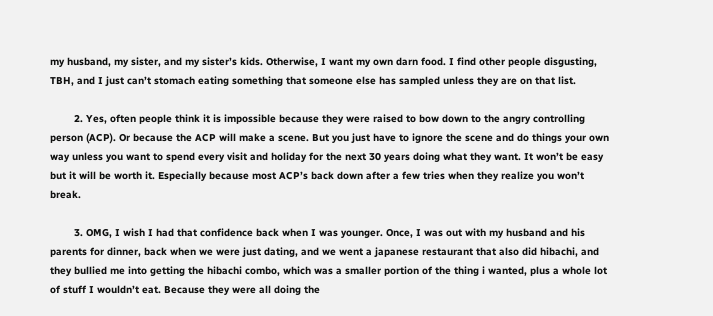my husband, my sister, and my sister’s kids. Otherwise, I want my own darn food. I find other people disgusting, TBH, and I just can’t stomach eating something that someone else has sampled unless they are on that list.

        2. Yes, often people think it is impossible because they were raised to bow down to the angry controlling person (ACP). Or because the ACP will make a scene. But you just have to ignore the scene and do things your own way unless you want to spend every visit and holiday for the next 30 years doing what they want. It won’t be easy but it will be worth it. Especially because most ACP’s back down after a few tries when they realize you won’t break.

        3. OMG, I wish I had that confidence back when I was younger. Once, I was out with my husband and his parents for dinner, back when we were just dating, and we went a japanese restaurant that also did hibachi, and they bullied me into getting the hibachi combo, which was a smaller portion of the thing i wanted, plus a whole lot of stuff I wouldn’t eat. Because they were all doing the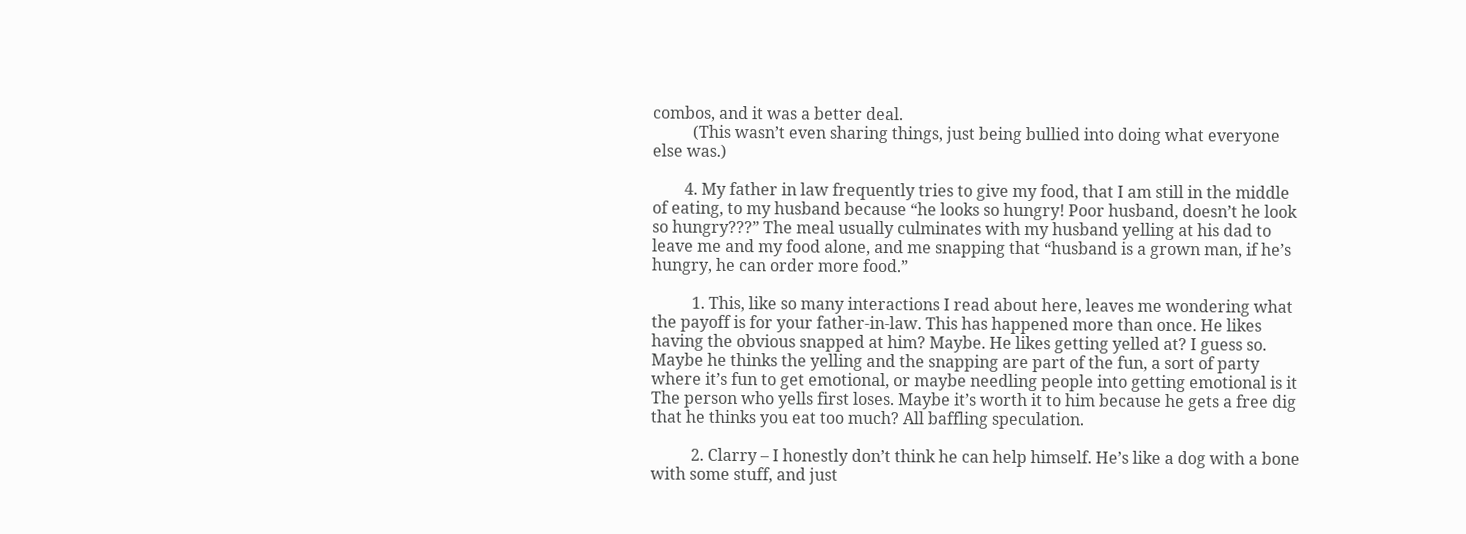combos, and it was a better deal.
          (This wasn’t even sharing things, just being bullied into doing what everyone else was.)

        4. My father in law frequently tries to give my food, that I am still in the middle of eating, to my husband because “he looks so hungry! Poor husband, doesn’t he look so hungry???” The meal usually culminates with my husband yelling at his dad to leave me and my food alone, and me snapping that “husband is a grown man, if he’s hungry, he can order more food.”

          1. This, like so many interactions I read about here, leaves me wondering what the payoff is for your father-in-law. This has happened more than once. He likes having the obvious snapped at him? Maybe. He likes getting yelled at? I guess so. Maybe he thinks the yelling and the snapping are part of the fun, a sort of party where it’s fun to get emotional, or maybe needling people into getting emotional is it The person who yells first loses. Maybe it’s worth it to him because he gets a free dig that he thinks you eat too much? All baffling speculation.

          2. Clarry – I honestly don’t think he can help himself. He’s like a dog with a bone with some stuff, and just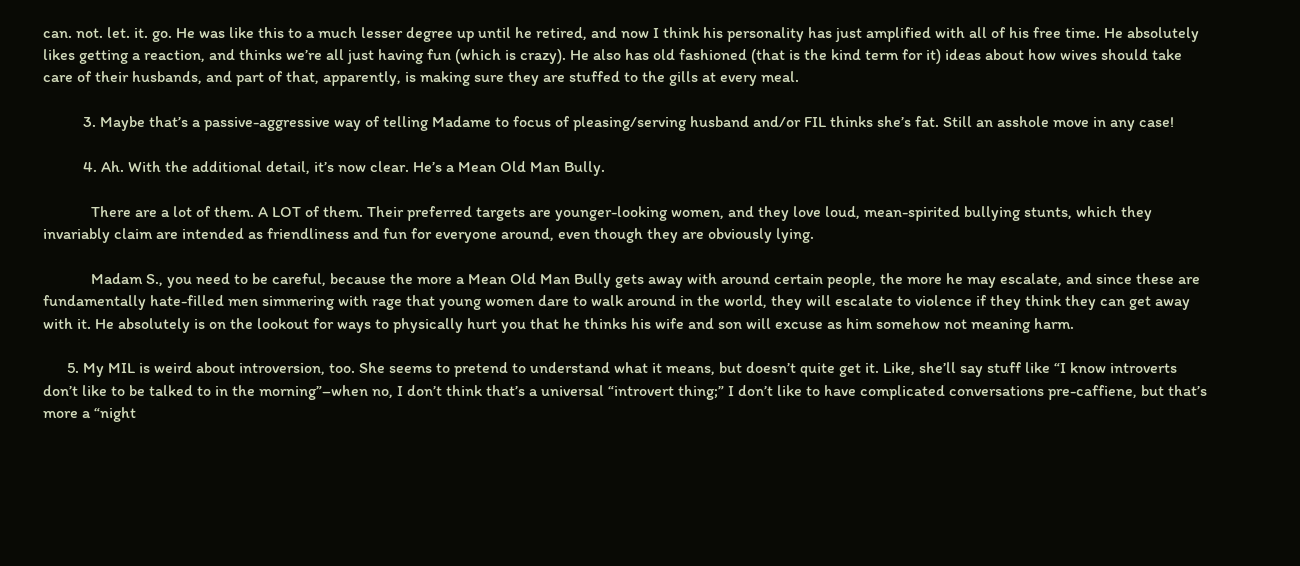can. not. let. it. go. He was like this to a much lesser degree up until he retired, and now I think his personality has just amplified with all of his free time. He absolutely likes getting a reaction, and thinks we’re all just having fun (which is crazy). He also has old fashioned (that is the kind term for it) ideas about how wives should take care of their husbands, and part of that, apparently, is making sure they are stuffed to the gills at every meal.

          3. Maybe that’s a passive-aggressive way of telling Madame to focus of pleasing/serving husband and/or FIL thinks she’s fat. Still an asshole move in any case!

          4. Ah. With the additional detail, it’s now clear. He’s a Mean Old Man Bully.

            There are a lot of them. A LOT of them. Their preferred targets are younger-looking women, and they love loud, mean-spirited bullying stunts, which they invariably claim are intended as friendliness and fun for everyone around, even though they are obviously lying.

            Madam S., you need to be careful, because the more a Mean Old Man Bully gets away with around certain people, the more he may escalate, and since these are fundamentally hate-filled men simmering with rage that young women dare to walk around in the world, they will escalate to violence if they think they can get away with it. He absolutely is on the lookout for ways to physically hurt you that he thinks his wife and son will excuse as him somehow not meaning harm.

      5. My MIL is weird about introversion, too. She seems to pretend to understand what it means, but doesn’t quite get it. Like, she’ll say stuff like “I know introverts don’t like to be talked to in the morning”–when no, I don’t think that’s a universal “introvert thing;” I don’t like to have complicated conversations pre-caffiene, but that’s more a “night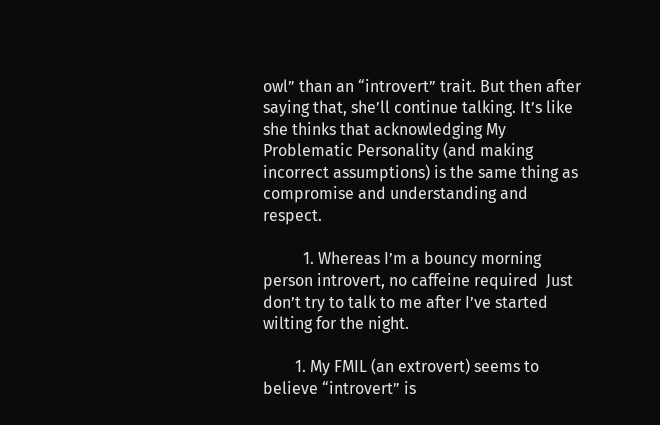owl” than an “introvert” trait. But then after saying that, she’ll continue talking. It’s like she thinks that acknowledging My Problematic Personality (and making incorrect assumptions) is the same thing as compromise and understanding and respect.

          1. Whereas I’m a bouncy morning person introvert, no caffeine required  Just don’t try to talk to me after I’ve started wilting for the night.

        1. My FMIL (an extrovert) seems to believe “introvert” is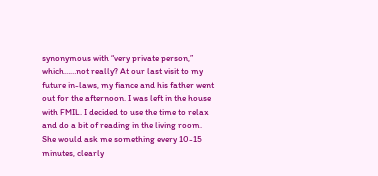synonymous with “very private person,” which……not really? At our last visit to my future in-laws, my fiance and his father went out for the afternoon. I was left in the house with FMIL. I decided to use the time to relax and do a bit of reading in the living room. She would ask me something every 10-15 minutes, clearly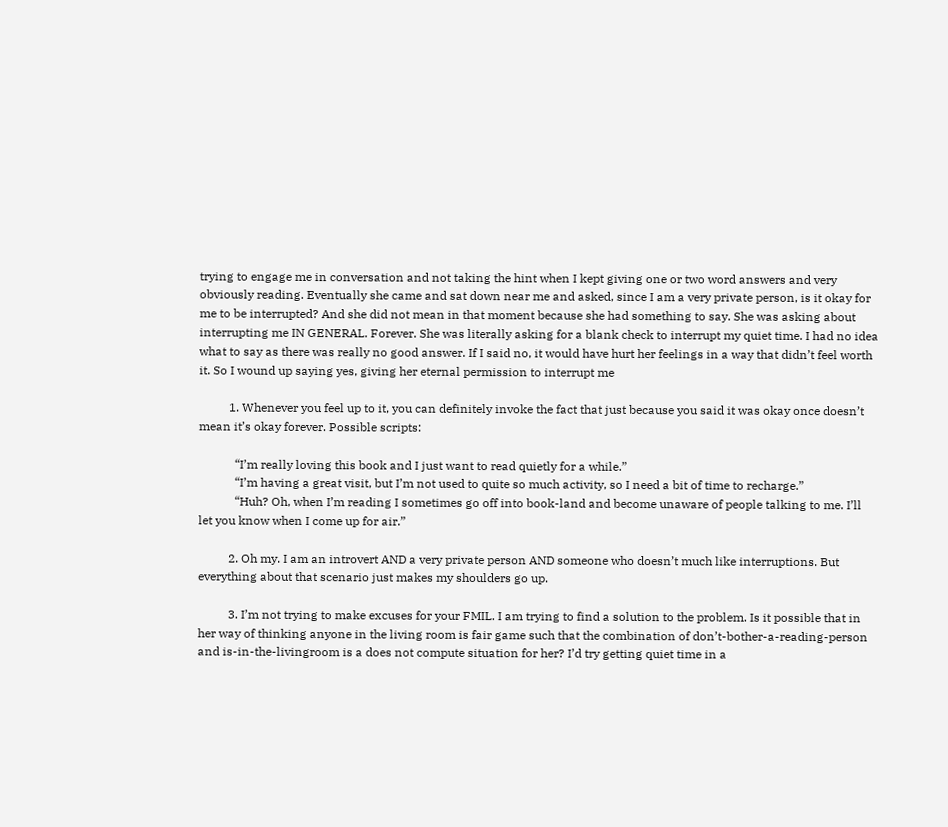trying to engage me in conversation and not taking the hint when I kept giving one or two word answers and very obviously reading. Eventually she came and sat down near me and asked, since I am a very private person, is it okay for me to be interrupted? And she did not mean in that moment because she had something to say. She was asking about interrupting me IN GENERAL. Forever. She was literally asking for a blank check to interrupt my quiet time. I had no idea what to say as there was really no good answer. If I said no, it would have hurt her feelings in a way that didn’t feel worth it. So I wound up saying yes, giving her eternal permission to interrupt me

          1. Whenever you feel up to it, you can definitely invoke the fact that just because you said it was okay once doesn’t mean it’s okay forever. Possible scripts:

            “I’m really loving this book and I just want to read quietly for a while.”
            “I’m having a great visit, but I’m not used to quite so much activity, so I need a bit of time to recharge.”
            “Huh? Oh, when I’m reading I sometimes go off into book-land and become unaware of people talking to me. I’ll let you know when I come up for air.”

          2. Oh my. I am an introvert AND a very private person AND someone who doesn’t much like interruptions. But everything about that scenario just makes my shoulders go up.

          3. I’m not trying to make excuses for your FMIL. I am trying to find a solution to the problem. Is it possible that in her way of thinking anyone in the living room is fair game such that the combination of don’t-bother-a-reading-person and is-in-the-livingroom is a does not compute situation for her? I’d try getting quiet time in a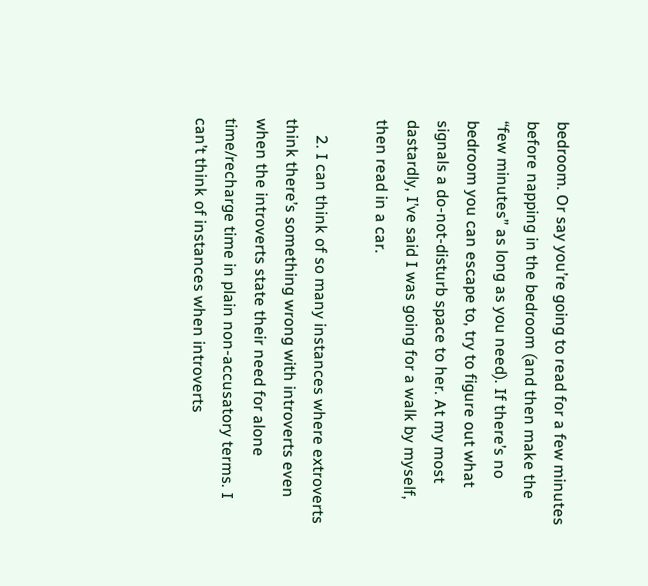bedroom. Or say you’re going to read for a few minutes before napping in the bedroom (and then make the “few minutes” as long as you need). If there’s no bedroom you can escape to, try to figure out what signals a do-not-disturb space to her. At my most dastardly, I’ve said I was going for a walk by myself, then read in a car.

    2. I can think of so many instances where extroverts think there’s something wrong with introverts even when the introverts state their need for alone time/recharge time in plain non-accusatory terms. I can’t think of instances when introverts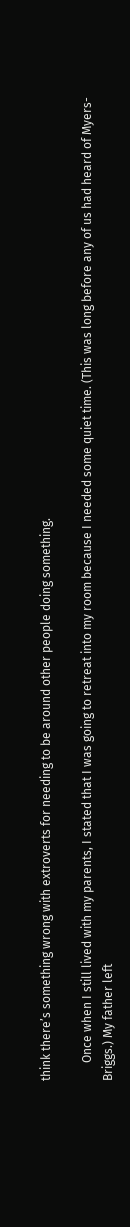think there’s something wrong with extroverts for needing to be around other people doing something.

      Once when I still lived with my parents, I stated that I was going to retreat into my room because I needed some quiet time. (This was long before any of us had heard of Myers-Briggs.) My father left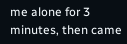me alone for 3 minutes, then came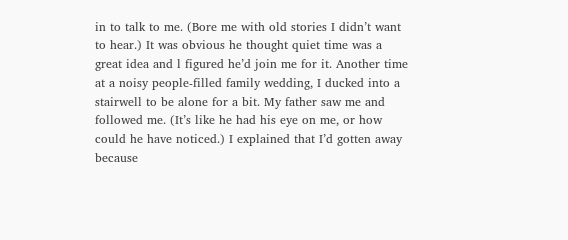in to talk to me. (Bore me with old stories I didn’t want to hear.) It was obvious he thought quiet time was a great idea and l figured he’d join me for it. Another time at a noisy people-filled family wedding, I ducked into a stairwell to be alone for a bit. My father saw me and followed me. (It’s like he had his eye on me, or how could he have noticed.) I explained that I’d gotten away because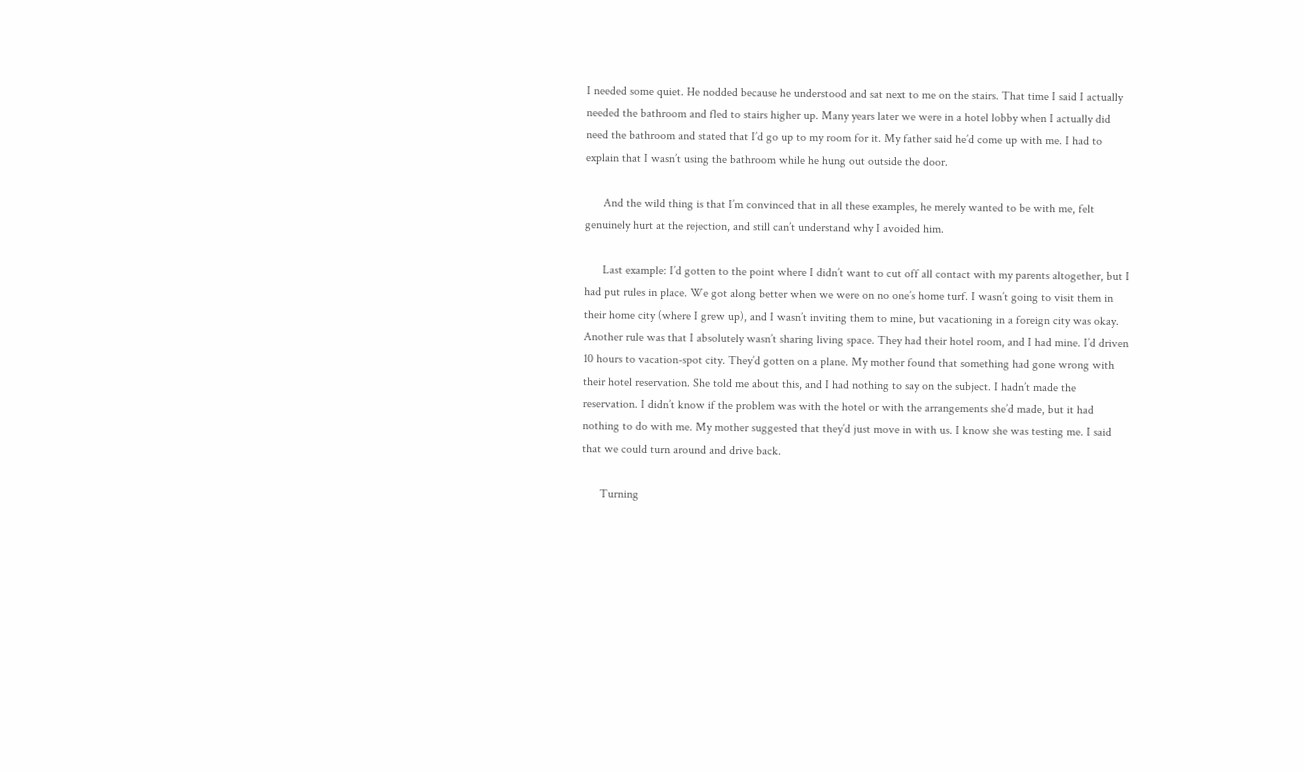I needed some quiet. He nodded because he understood and sat next to me on the stairs. That time I said I actually needed the bathroom and fled to stairs higher up. Many years later we were in a hotel lobby when I actually did need the bathroom and stated that I’d go up to my room for it. My father said he’d come up with me. I had to explain that I wasn’t using the bathroom while he hung out outside the door.

      And the wild thing is that I’m convinced that in all these examples, he merely wanted to be with me, felt genuinely hurt at the rejection, and still can’t understand why I avoided him.

      Last example: I’d gotten to the point where I didn’t want to cut off all contact with my parents altogether, but I had put rules in place. We got along better when we were on no one’s home turf. I wasn’t going to visit them in their home city (where I grew up), and I wasn’t inviting them to mine, but vacationing in a foreign city was okay. Another rule was that I absolutely wasn’t sharing living space. They had their hotel room, and I had mine. I’d driven 10 hours to vacation-spot city. They’d gotten on a plane. My mother found that something had gone wrong with their hotel reservation. She told me about this, and I had nothing to say on the subject. I hadn’t made the reservation. I didn’t know if the problem was with the hotel or with the arrangements she’d made, but it had nothing to do with me. My mother suggested that they’d just move in with us. I know she was testing me. I said that we could turn around and drive back.

      Turning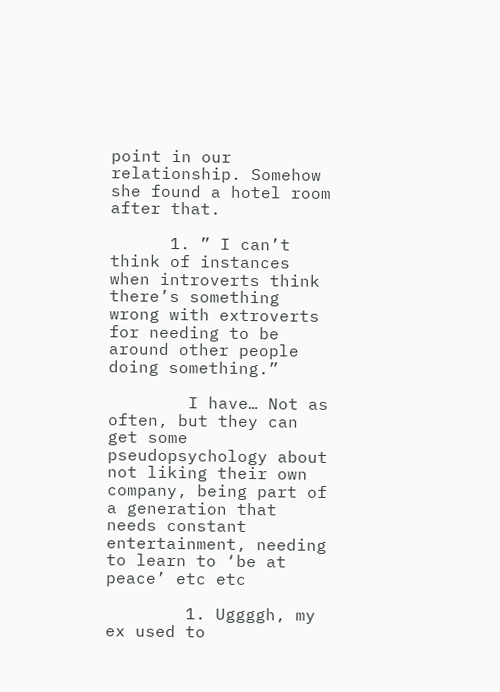point in our relationship. Somehow she found a hotel room after that.

      1. ” I can’t think of instances when introverts think there’s something wrong with extroverts for needing to be around other people doing something.”

        I have… Not as often, but they can get some pseudopsychology about not liking their own company, being part of a generation that needs constant entertainment, needing to learn to ‘be at peace’ etc etc

        1. Uggggh, my ex used to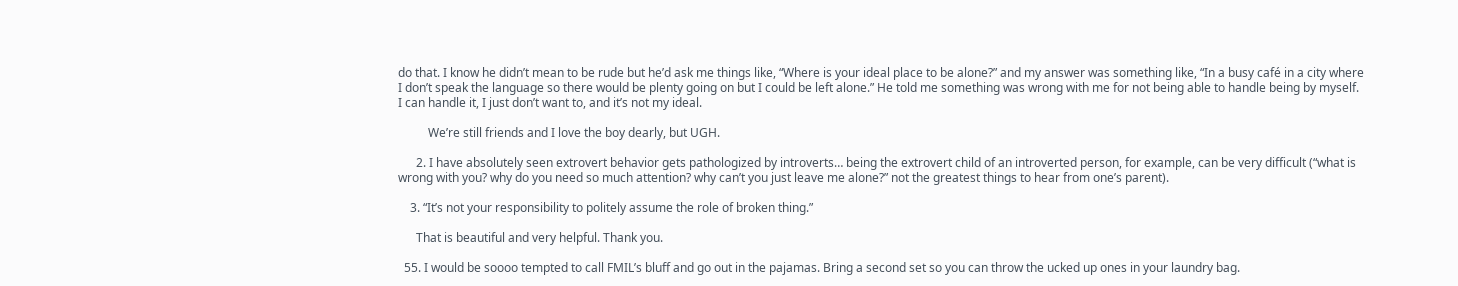do that. I know he didn’t mean to be rude but he’d ask me things like, “Where is your ideal place to be alone?” and my answer was something like, “In a busy café in a city where I don’t speak the language so there would be plenty going on but I could be left alone.” He told me something was wrong with me for not being able to handle being by myself. I can handle it, I just don’t want to, and it’s not my ideal.

          We’re still friends and I love the boy dearly, but UGH.

      2. I have absolutely seen extrovert behavior gets pathologized by introverts… being the extrovert child of an introverted person, for example, can be very difficult (“what is wrong with you? why do you need so much attention? why can’t you just leave me alone?” not the greatest things to hear from one’s parent).

    3. “It’s not your responsibility to politely assume the role of broken thing.”

      That is beautiful and very helpful. Thank you.

  55. I would be soooo tempted to call FMIL’s bluff and go out in the pajamas. Bring a second set so you can throw the ucked up ones in your laundry bag.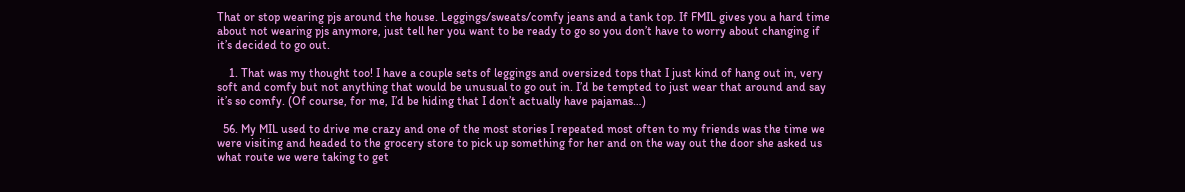That or stop wearing pjs around the house. Leggings/sweats/comfy jeans and a tank top. If FMIL gives you a hard time about not wearing pjs anymore, just tell her you want to be ready to go so you don’t have to worry about changing if it’s decided to go out.

    1. That was my thought too! I have a couple sets of leggings and oversized tops that I just kind of hang out in, very soft and comfy but not anything that would be unusual to go out in. I’d be tempted to just wear that around and say it’s so comfy. (Of course, for me, I’d be hiding that I don’t actually have pajamas…)

  56. My MIL used to drive me crazy and one of the most stories I repeated most often to my friends was the time we were visiting and headed to the grocery store to pick up something for her and on the way out the door she asked us what route we were taking to get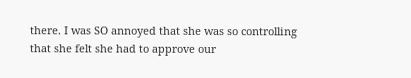there. I was SO annoyed that she was so controlling that she felt she had to approve our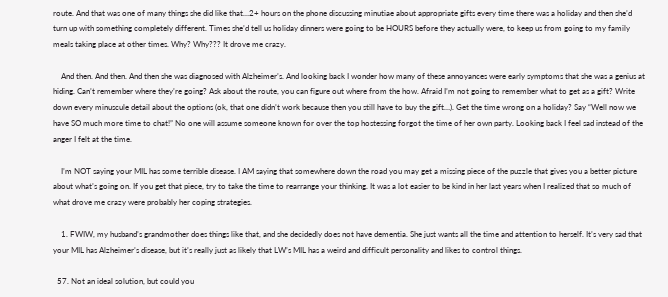route. And that was one of many things she did like that…2+ hours on the phone discussing minutiae about appropriate gifts every time there was a holiday and then she’d turn up with something completely different. Times she’d tell us holiday dinners were going to be HOURS before they actually were, to keep us from going to my family meals taking place at other times. Why? Why??? It drove me crazy.

    And then. And then. And then she was diagnosed with Alzheimer’s. And looking back I wonder how many of these annoyances were early symptoms that she was a genius at hiding. Can’t remember where they’re going? Ask about the route, you can figure out where from the how. Afraid I’m not going to remember what to get as a gift? Write down every minuscule detail about the options (ok, that one didn’t work because then you still have to buy the gift…). Get the time wrong on a holiday? Say “Well now we have SO much more time to chat!” No one will assume someone known for over the top hostessing forgot the time of her own party. Looking back I feel sad instead of the anger I felt at the time.

    I’m NOT saying your MIL has some terrible disease. I AM saying that somewhere down the road you may get a missing piece of the puzzle that gives you a better picture about what’s going on. If you get that piece, try to take the time to rearrange your thinking. It was a lot easier to be kind in her last years when I realized that so much of what drove me crazy were probably her coping strategies.

    1. FWIW, my husband’s grandmother does things like that, and she decidedly does not have dementia. She just wants all the time and attention to herself. It’s very sad that your MIL has Alzheimer’s disease, but it’s really just as likely that LW’s MIL has a weird and difficult personality and likes to control things.

  57. Not an ideal solution, but could you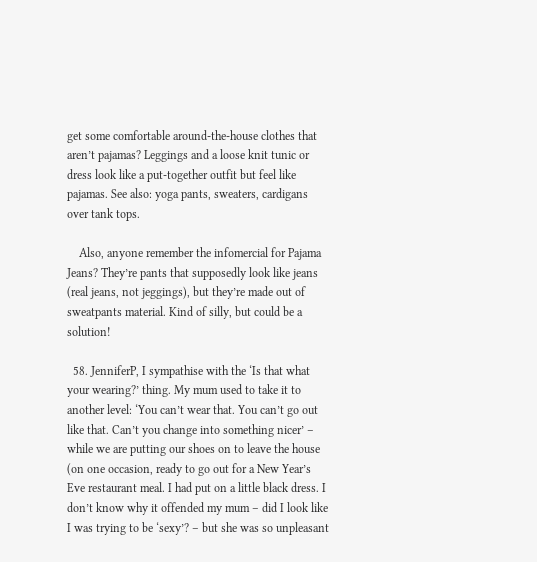get some comfortable around-the-house clothes that aren’t pajamas? Leggings and a loose knit tunic or dress look like a put-together outfit but feel like pajamas. See also: yoga pants, sweaters, cardigans over tank tops.

    Also, anyone remember the infomercial for Pajama Jeans? They’re pants that supposedly look like jeans (real jeans, not jeggings), but they’re made out of sweatpants material. Kind of silly, but could be a solution!

  58. JenniferP, I sympathise with the ‘Is that what your wearing?’ thing. My mum used to take it to another level: ‘You can’t wear that. You can’t go out like that. Can’t you change into something nicer’ – while we are putting our shoes on to leave the house (on one occasion, ready to go out for a New Year’s Eve restaurant meal. I had put on a little black dress. I don’t know why it offended my mum – did I look like I was trying to be ‘sexy’? – but she was so unpleasant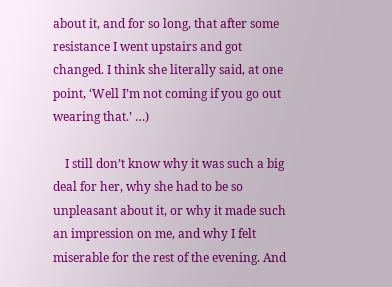about it, and for so long, that after some resistance I went upstairs and got changed. I think she literally said, at one point, ‘Well I’m not coming if you go out wearing that.’ …)

    I still don’t know why it was such a big deal for her, why she had to be so unpleasant about it, or why it made such an impression on me, and why I felt miserable for the rest of the evening. And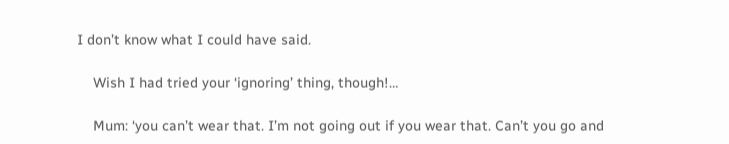I don’t know what I could have said.

    Wish I had tried your ‘ignoring’ thing, though!…

    Mum: ‘you can’t wear that. I’m not going out if you wear that. Can’t you go and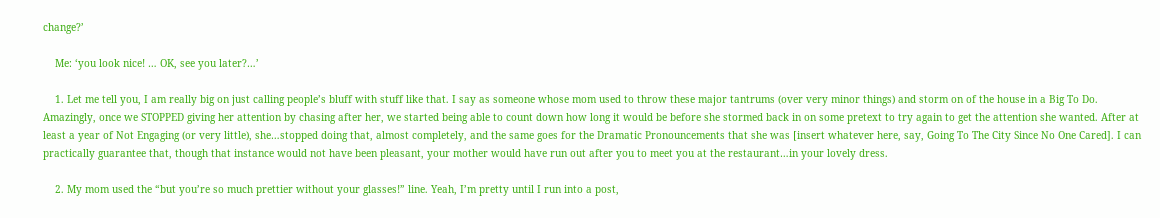change?’

    Me: ‘you look nice! … OK, see you later?…’

    1. Let me tell you, I am really big on just calling people’s bluff with stuff like that. I say as someone whose mom used to throw these major tantrums (over very minor things) and storm on of the house in a Big To Do. Amazingly, once we STOPPED giving her attention by chasing after her, we started being able to count down how long it would be before she stormed back in on some pretext to try again to get the attention she wanted. After at least a year of Not Engaging (or very little), she…stopped doing that, almost completely, and the same goes for the Dramatic Pronouncements that she was [insert whatever here, say, Going To The City Since No One Cared]. I can practically guarantee that, though that instance would not have been pleasant, your mother would have run out after you to meet you at the restaurant…in your lovely dress.

    2. My mom used the “but you’re so much prettier without your glasses!” line. Yeah, I’m pretty until I run into a post,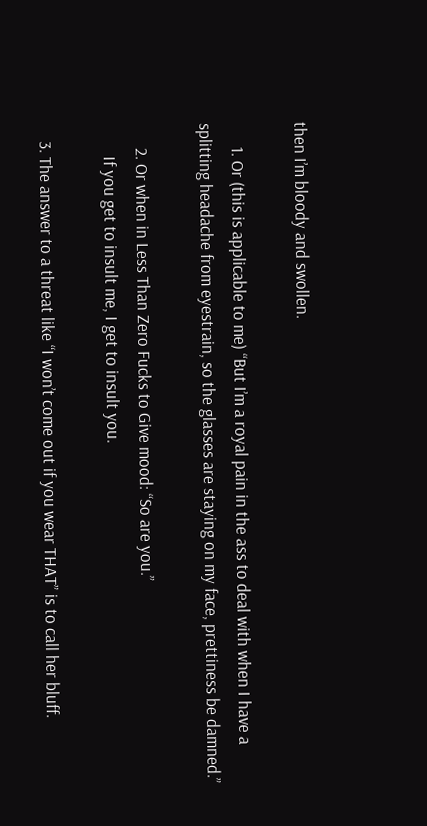then I’m bloody and swollen.

      1. Or (this is applicable to me) “But I’m a royal pain in the ass to deal with when I have a splitting headache from eyestrain, so the glasses are staying on my face, prettiness be damned.”

      2. Or when in Less Than Zero Fucks to Give mood: “So are you.”
        If you get to insult me, I get to insult you.

    3. The answer to a threat like “I won’t come out if you wear THAT” is to call her bluff.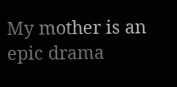My mother is an epic drama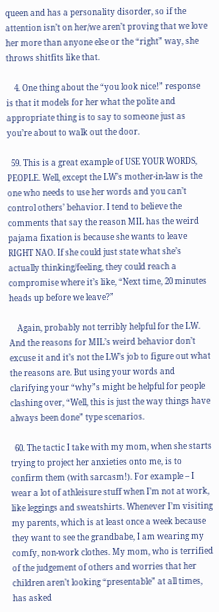queen and has a personality disorder, so if the attention isn’t on her/we aren’t proving that we love her more than anyone else or the “right” way, she throws shitfits like that.

    4. One thing about the “you look nice!” response is that it models for her what the polite and appropriate thing is to say to someone just as you’re about to walk out the door.

  59. This is a great example of USE YOUR WORDS, PEOPLE. Well, except the LW’s mother-in-law is the one who needs to use her words and you can’t control others’ behavior. I tend to believe the comments that say the reason MIL has the weird pajama fixation is because she wants to leave RIGHT NAO. If she could just state what she’s actually thinking/feeling, they could reach a compromise where it’s like, “Next time, 20 minutes heads up before we leave?”

    Again, probably not terribly helpful for the LW. And the reasons for MIL’s weird behavior don’t excuse it and it’s not the LW’s job to figure out what the reasons are. But using your words and clarifying your “why”s might be helpful for people clashing over, “Well, this is just the way things have always been done” type scenarios.

  60. The tactic I take with my mom, when she starts trying to project her anxieties onto me, is to confirm them (with sarcasm!). For example – I wear a lot of athleisure stuff when I’m not at work, like leggings and sweatshirts. Whenever I’m visiting my parents, which is at least once a week because they want to see the grandbabe, I am wearing my comfy, non-work clothes. My mom, who is terrified of the judgement of others and worries that her children aren’t looking “presentable” at all times, has asked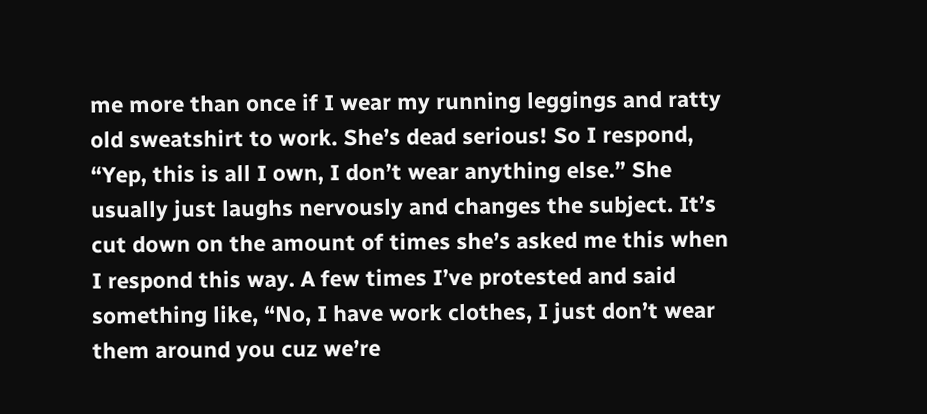me more than once if I wear my running leggings and ratty old sweatshirt to work. She’s dead serious! So I respond, “Yep, this is all I own, I don’t wear anything else.” She usually just laughs nervously and changes the subject. It’s cut down on the amount of times she’s asked me this when I respond this way. A few times I’ve protested and said something like, “No, I have work clothes, I just don’t wear them around you cuz we’re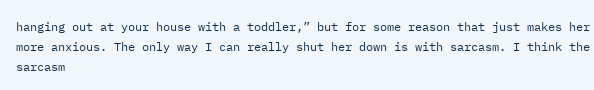hanging out at your house with a toddler,” but for some reason that just makes her more anxious. The only way I can really shut her down is with sarcasm. I think the sarcasm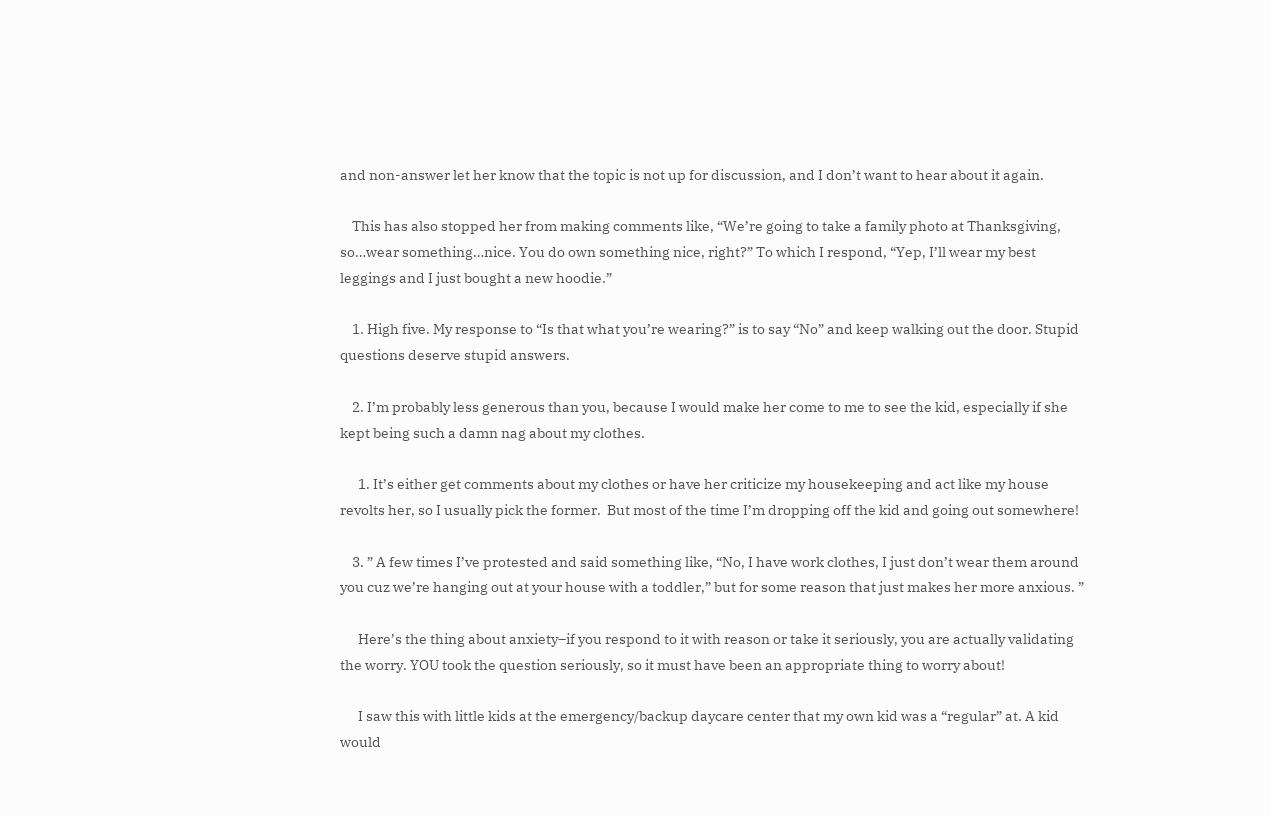and non-answer let her know that the topic is not up for discussion, and I don’t want to hear about it again.

    This has also stopped her from making comments like, “We’re going to take a family photo at Thanksgiving, so…wear something…nice. You do own something nice, right?” To which I respond, “Yep, I’ll wear my best leggings and I just bought a new hoodie.”

    1. High five. My response to “Is that what you’re wearing?” is to say “No” and keep walking out the door. Stupid questions deserve stupid answers.

    2. I’m probably less generous than you, because I would make her come to me to see the kid, especially if she kept being such a damn nag about my clothes.

      1. It’s either get comments about my clothes or have her criticize my housekeeping and act like my house revolts her, so I usually pick the former.  But most of the time I’m dropping off the kid and going out somewhere!

    3. ” A few times I’ve protested and said something like, “No, I have work clothes, I just don’t wear them around you cuz we’re hanging out at your house with a toddler,” but for some reason that just makes her more anxious. ”

      Here’s the thing about anxiety–if you respond to it with reason or take it seriously, you are actually validating the worry. YOU took the question seriously, so it must have been an appropriate thing to worry about!

      I saw this with little kids at the emergency/backup daycare center that my own kid was a “regular” at. A kid would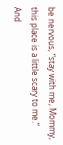be nervous, “stay with me, Mommy, this place is a little scary to me.” And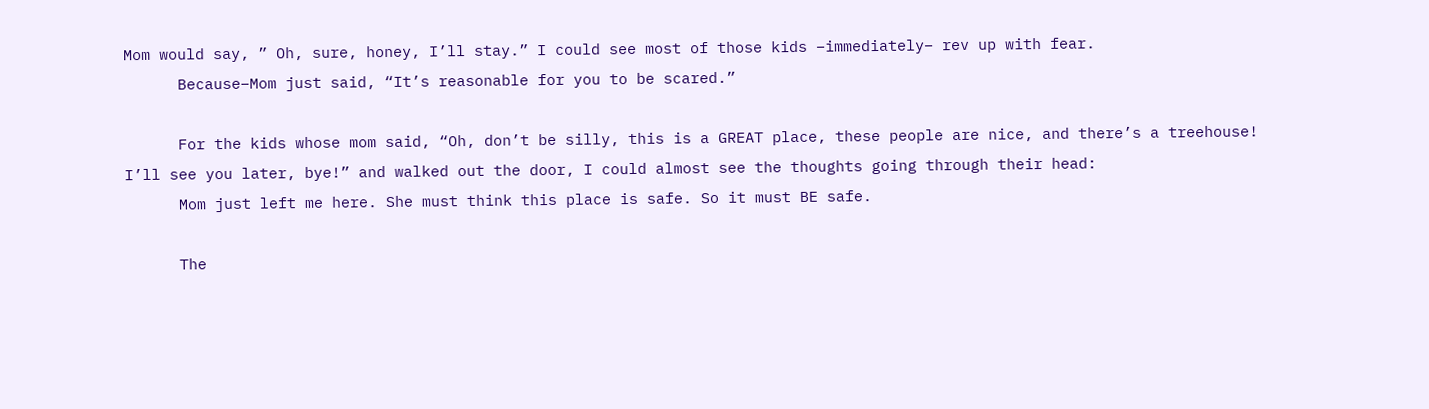Mom would say, ” Oh, sure, honey, I’ll stay.” I could see most of those kids –immediately– rev up with fear.
      Because–Mom just said, “It’s reasonable for you to be scared.”

      For the kids whose mom said, “Oh, don’t be silly, this is a GREAT place, these people are nice, and there’s a treehouse! I’ll see you later, bye!” and walked out the door, I could almost see the thoughts going through their head:
      Mom just left me here. She must think this place is safe. So it must BE safe.

      The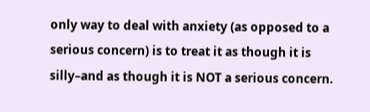only way to deal with anxiety (as opposed to a serious concern) is to treat it as though it is silly–and as though it is NOT a serious concern.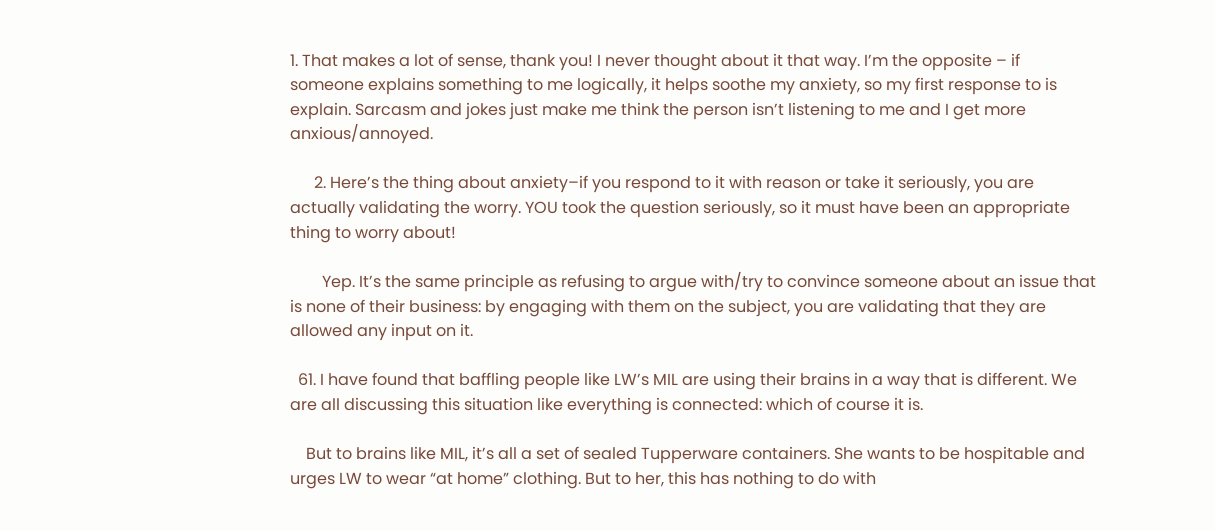1. That makes a lot of sense, thank you! I never thought about it that way. I’m the opposite – if someone explains something to me logically, it helps soothe my anxiety, so my first response to is explain. Sarcasm and jokes just make me think the person isn’t listening to me and I get more anxious/annoyed.

      2. Here’s the thing about anxiety–if you respond to it with reason or take it seriously, you are actually validating the worry. YOU took the question seriously, so it must have been an appropriate thing to worry about!

        Yep. It’s the same principle as refusing to argue with/try to convince someone about an issue that is none of their business: by engaging with them on the subject, you are validating that they are allowed any input on it.

  61. I have found that baffling people like LW’s MIL are using their brains in a way that is different. We are all discussing this situation like everything is connected: which of course it is.

    But to brains like MIL, it’s all a set of sealed Tupperware containers. She wants to be hospitable and urges LW to wear “at home” clothing. But to her, this has nothing to do with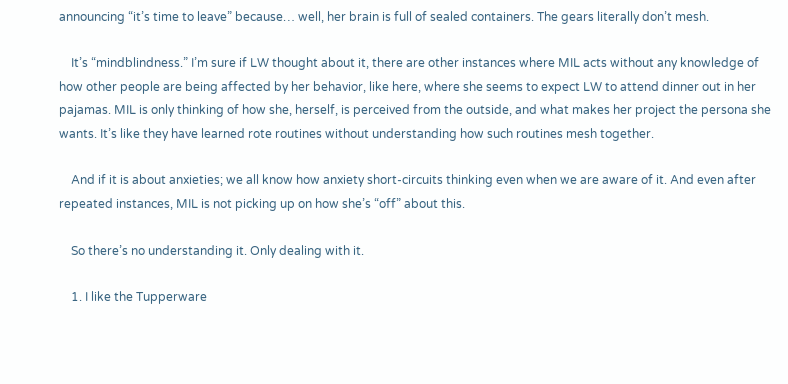announcing “it’s time to leave” because… well, her brain is full of sealed containers. The gears literally don’t mesh.

    It’s “mindblindness.” I’m sure if LW thought about it, there are other instances where MIL acts without any knowledge of how other people are being affected by her behavior, like here, where she seems to expect LW to attend dinner out in her pajamas. MIL is only thinking of how she, herself, is perceived from the outside, and what makes her project the persona she wants. It’s like they have learned rote routines without understanding how such routines mesh together.

    And if it is about anxieties; we all know how anxiety short-circuits thinking even when we are aware of it. And even after repeated instances, MIL is not picking up on how she’s “off” about this.

    So there’s no understanding it. Only dealing with it.

    1. I like the Tupperware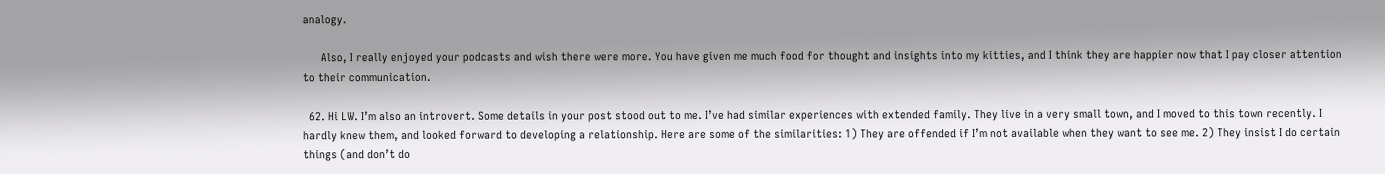analogy.

      Also, I really enjoyed your podcasts and wish there were more. You have given me much food for thought and insights into my kitties, and I think they are happier now that I pay closer attention to their communication.

  62. Hi LW. I’m also an introvert. Some details in your post stood out to me. I’ve had similar experiences with extended family. They live in a very small town, and I moved to this town recently. I hardly knew them, and looked forward to developing a relationship. Here are some of the similarities: 1) They are offended if I’m not available when they want to see me. 2) They insist I do certain things (and don’t do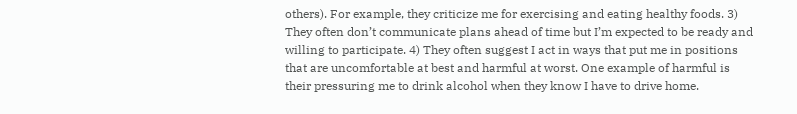others). For example, they criticize me for exercising and eating healthy foods. 3) They often don’t communicate plans ahead of time but I’m expected to be ready and willing to participate. 4) They often suggest I act in ways that put me in positions that are uncomfortable at best and harmful at worst. One example of harmful is their pressuring me to drink alcohol when they know I have to drive home.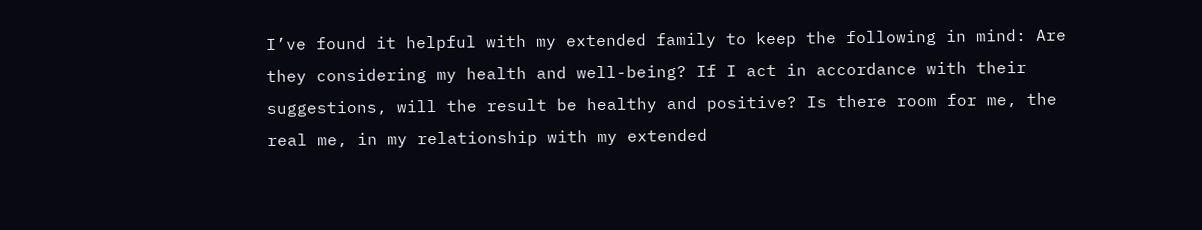I’ve found it helpful with my extended family to keep the following in mind: Are they considering my health and well-being? If I act in accordance with their suggestions, will the result be healthy and positive? Is there room for me, the real me, in my relationship with my extended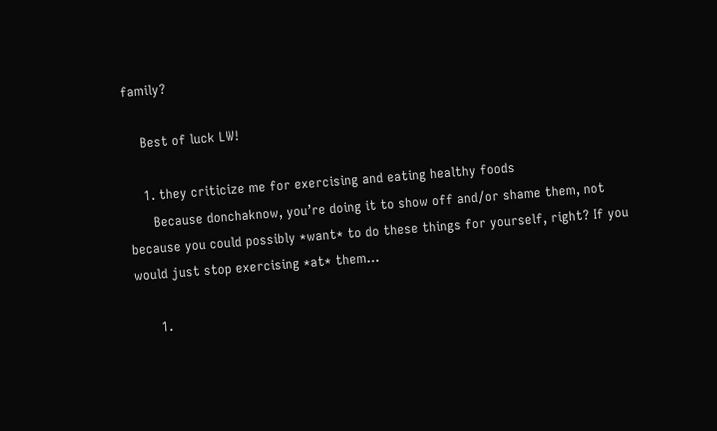family?

    Best of luck LW!

    1. they criticize me for exercising and eating healthy foods
      Because donchaknow, you’re doing it to show off and/or shame them, not because you could possibly *want* to do these things for yourself, right? If you would just stop exercising *at* them…

      1.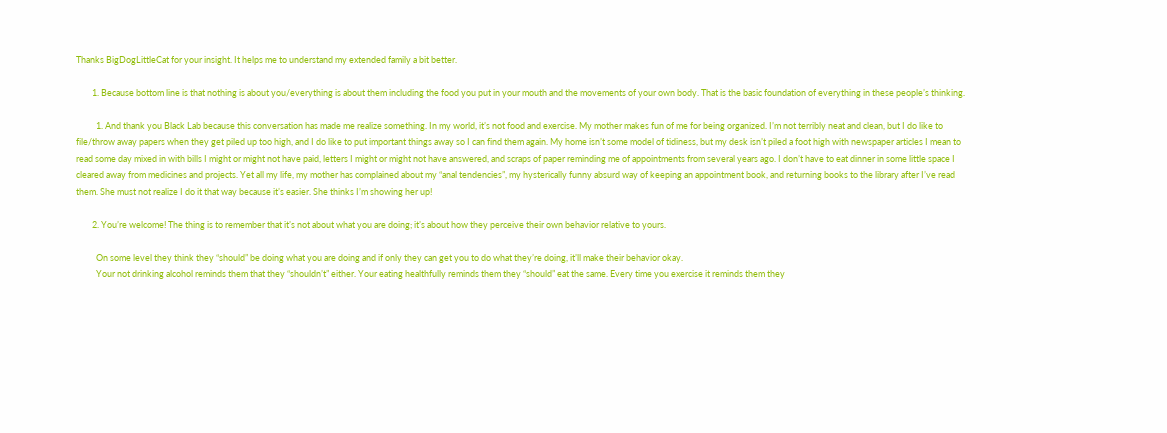Thanks BigDogLittleCat for your insight. It helps me to understand my extended family a bit better.

        1. Because bottom line is that nothing is about you/everything is about them including the food you put in your mouth and the movements of your own body. That is the basic foundation of everything in these people’s thinking.

          1. And thank you Black Lab because this conversation has made me realize something. In my world, it’s not food and exercise. My mother makes fun of me for being organized. I’m not terribly neat and clean, but I do like to file/throw away papers when they get piled up too high, and I do like to put important things away so I can find them again. My home isn’t some model of tidiness, but my desk isn’t piled a foot high with newspaper articles I mean to read some day mixed in with bills I might or might not have paid, letters I might or might not have answered, and scraps of paper reminding me of appointments from several years ago. I don’t have to eat dinner in some little space I cleared away from medicines and projects. Yet all my life, my mother has complained about my “anal tendencies”, my hysterically funny absurd way of keeping an appointment book, and returning books to the library after I’ve read them. She must not realize I do it that way because it’s easier. She thinks I’m showing her up!

        2. You’re welcome! The thing is to remember that it’s not about what you are doing; it’s about how they perceive their own behavior relative to yours.

          On some level they think they “should” be doing what you are doing and if only they can get you to do what they’re doing, it’ll make their behavior okay.
          Your not drinking alcohol reminds them that they “shouldn’t” either. Your eating healthfully reminds them they “should” eat the same. Every time you exercise it reminds them they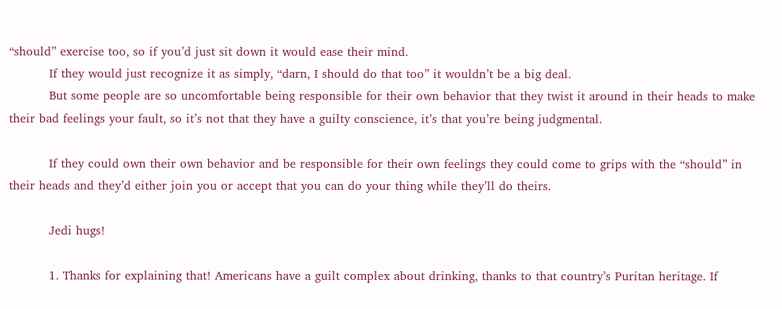“should” exercise too, so if you’d just sit down it would ease their mind.
          If they would just recognize it as simply, “darn, I should do that too” it wouldn’t be a big deal.
          But some people are so uncomfortable being responsible for their own behavior that they twist it around in their heads to make their bad feelings your fault, so it’s not that they have a guilty conscience, it’s that you’re being judgmental.

          If they could own their own behavior and be responsible for their own feelings they could come to grips with the “should” in their heads and they’d either join you or accept that you can do your thing while they’ll do theirs.

          Jedi hugs!

          1. Thanks for explaining that! Americans have a guilt complex about drinking, thanks to that country’s Puritan heritage. If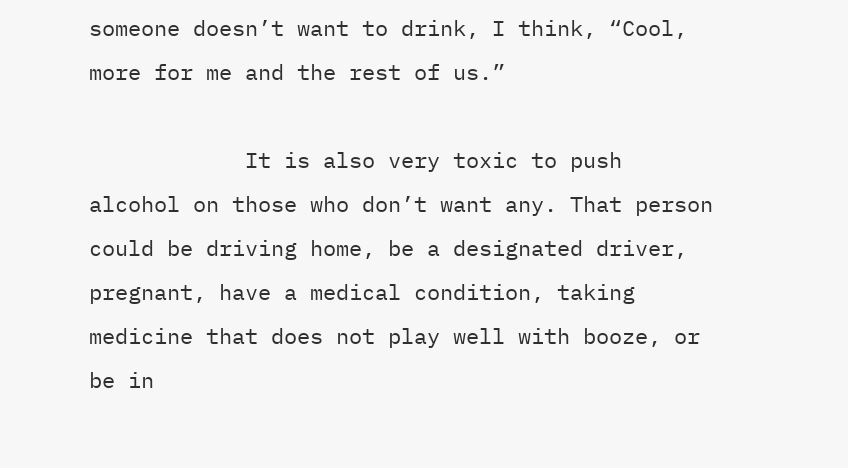someone doesn’t want to drink, I think, “Cool, more for me and the rest of us.”

            It is also very toxic to push alcohol on those who don’t want any. That person could be driving home, be a designated driver, pregnant, have a medical condition, taking medicine that does not play well with booze, or be in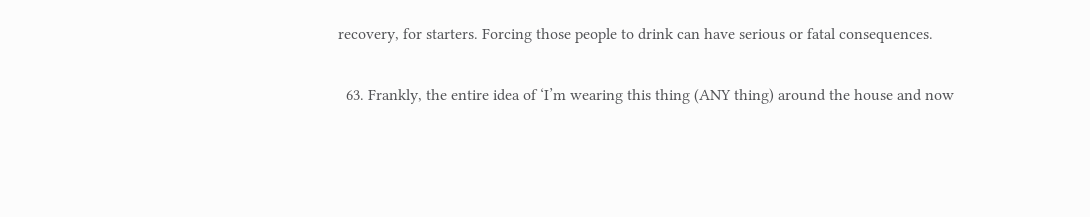recovery, for starters. Forcing those people to drink can have serious or fatal consequences.

  63. Frankly, the entire idea of ‘I’m wearing this thing (ANY thing) around the house and now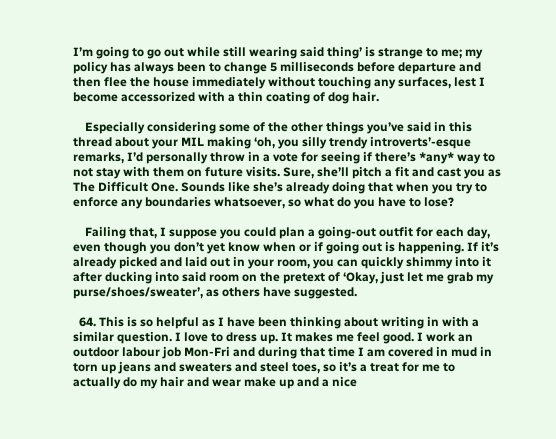I’m going to go out while still wearing said thing’ is strange to me; my policy has always been to change 5 milliseconds before departure and then flee the house immediately without touching any surfaces, lest I become accessorized with a thin coating of dog hair.

    Especially considering some of the other things you’ve said in this thread about your MIL making ‘oh, you silly trendy introverts’-esque remarks, I’d personally throw in a vote for seeing if there’s *any* way to not stay with them on future visits. Sure, she’ll pitch a fit and cast you as The Difficult One. Sounds like she’s already doing that when you try to enforce any boundaries whatsoever, so what do you have to lose?

    Failing that, I suppose you could plan a going-out outfit for each day, even though you don’t yet know when or if going out is happening. If it’s already picked and laid out in your room, you can quickly shimmy into it after ducking into said room on the pretext of ‘Okay, just let me grab my purse/shoes/sweater’, as others have suggested.

  64. This is so helpful as I have been thinking about writing in with a similar question. I love to dress up. It makes me feel good. I work an outdoor labour job Mon-Fri and during that time I am covered in mud in torn up jeans and sweaters and steel toes, so it’s a treat for me to actually do my hair and wear make up and a nice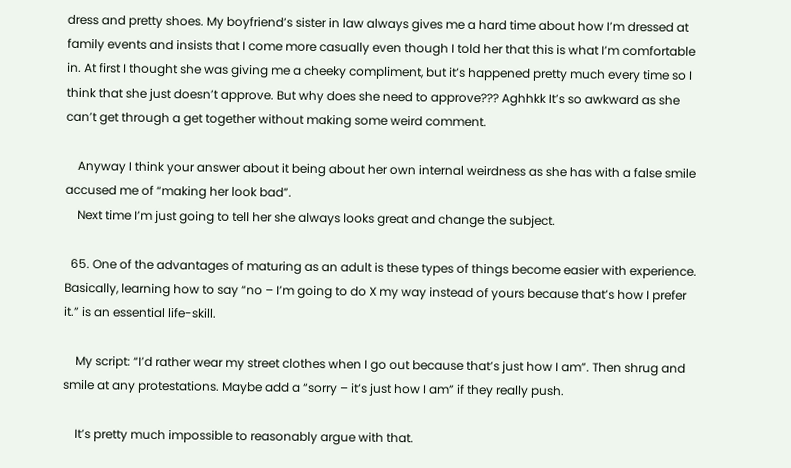dress and pretty shoes. My boyfriend’s sister in law always gives me a hard time about how I’m dressed at family events and insists that I come more casually even though I told her that this is what I’m comfortable in. At first I thought she was giving me a cheeky compliment, but it’s happened pretty much every time so I think that she just doesn’t approve. But why does she need to approve??? Aghhkk It’s so awkward as she can’t get through a get together without making some weird comment.

    Anyway I think your answer about it being about her own internal weirdness as she has with a false smile accused me of “making her look bad”.
    Next time I’m just going to tell her she always looks great and change the subject.

  65. One of the advantages of maturing as an adult is these types of things become easier with experience. Basically, learning how to say “no – I’m going to do X my way instead of yours because that’s how I prefer it.” is an essential life-skill.

    My script: “I’d rather wear my street clothes when I go out because that’s just how I am”. Then shrug and smile at any protestations. Maybe add a “sorry – it’s just how I am” if they really push.

    It’s pretty much impossible to reasonably argue with that.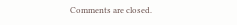Comments are closed.